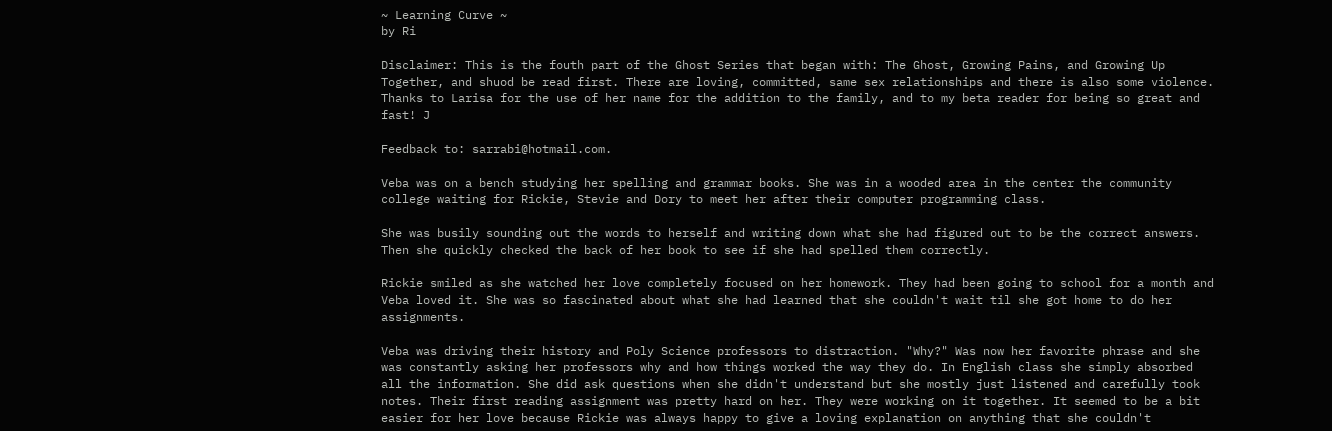~ Learning Curve ~
by Ri

Disclaimer: This is the fouth part of the Ghost Series that began with: The Ghost, Growing Pains, and Growing Up Together, and shuod be read first. There are loving, committed, same sex relationships and there is also some violence. Thanks to Larisa for the use of her name for the addition to the family, and to my beta reader for being so great and fast! J

Feedback to: sarrabi@hotmail.com.

Veba was on a bench studying her spelling and grammar books. She was in a wooded area in the center the community college waiting for Rickie, Stevie and Dory to meet her after their computer programming class.

She was busily sounding out the words to herself and writing down what she had figured out to be the correct answers. Then she quickly checked the back of her book to see if she had spelled them correctly.

Rickie smiled as she watched her love completely focused on her homework. They had been going to school for a month and Veba loved it. She was so fascinated about what she had learned that she couldn't wait til she got home to do her assignments.

Veba was driving their history and Poly Science professors to distraction. "Why?" Was now her favorite phrase and she was constantly asking her professors why and how things worked the way they do. In English class she simply absorbed all the information. She did ask questions when she didn't understand but she mostly just listened and carefully took notes. Their first reading assignment was pretty hard on her. They were working on it together. It seemed to be a bit easier for her love because Rickie was always happy to give a loving explanation on anything that she couldn't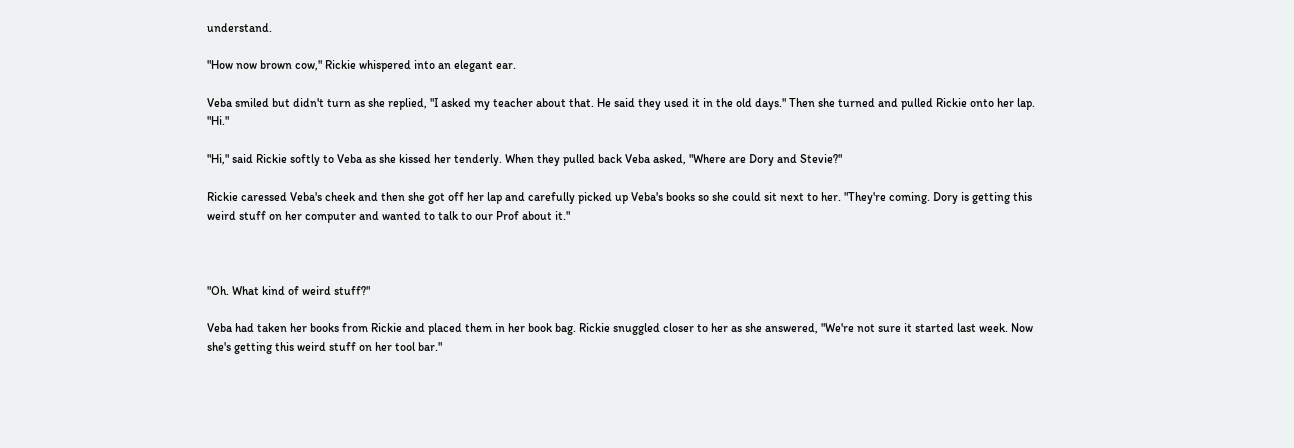understand.

"How now brown cow," Rickie whispered into an elegant ear.

Veba smiled but didn't turn as she replied, "I asked my teacher about that. He said they used it in the old days." Then she turned and pulled Rickie onto her lap. "Hi."

"Hi," said Rickie softly to Veba as she kissed her tenderly. When they pulled back Veba asked, "Where are Dory and Stevie?"

Rickie caressed Veba's cheek and then she got off her lap and carefully picked up Veba's books so she could sit next to her. "They're coming. Dory is getting this weird stuff on her computer and wanted to talk to our Prof about it."



"Oh. What kind of weird stuff?"

Veba had taken her books from Rickie and placed them in her book bag. Rickie snuggled closer to her as she answered, "We're not sure it started last week. Now she's getting this weird stuff on her tool bar."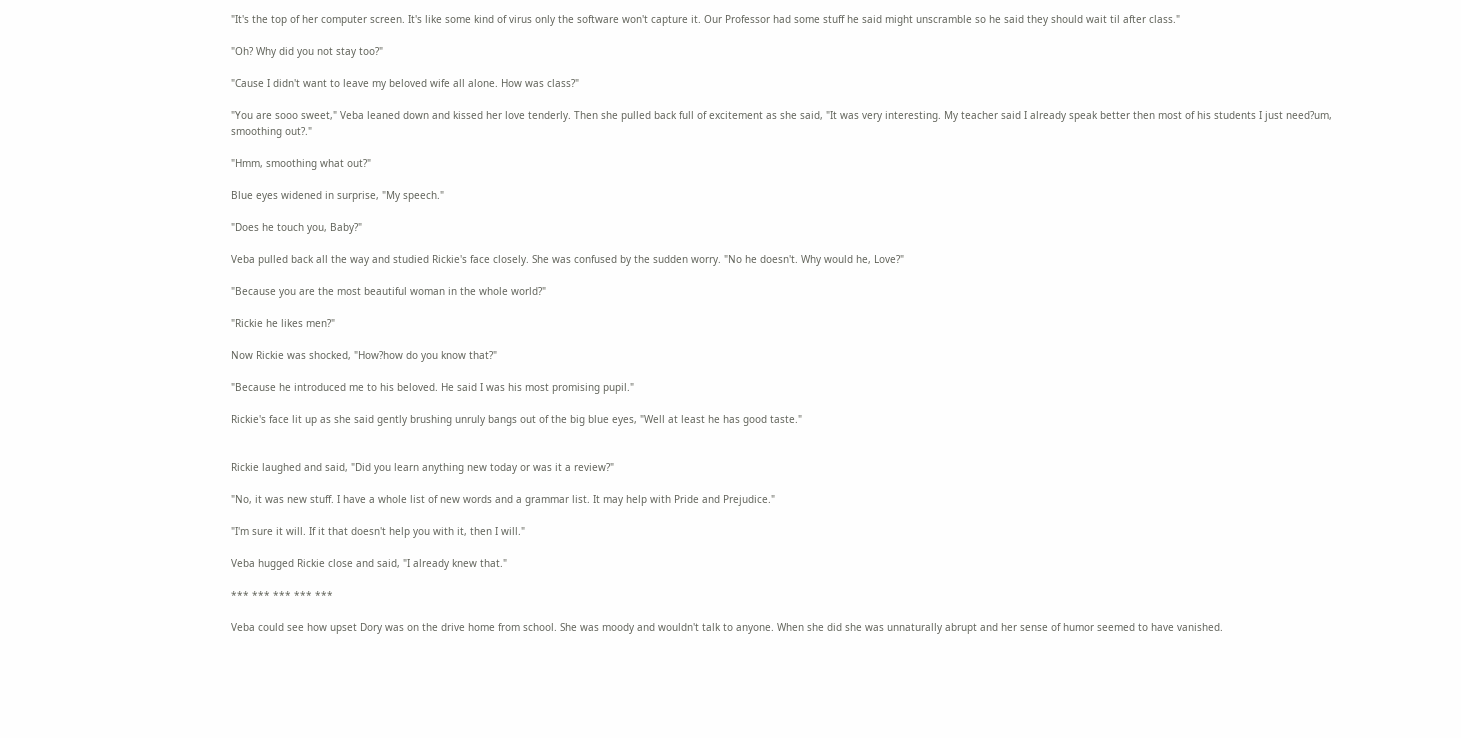"It's the top of her computer screen. It's like some kind of virus only the software won't capture it. Our Professor had some stuff he said might unscramble so he said they should wait til after class."

"Oh? Why did you not stay too?"

"Cause I didn't want to leave my beloved wife all alone. How was class?"

"You are sooo sweet," Veba leaned down and kissed her love tenderly. Then she pulled back full of excitement as she said, "It was very interesting. My teacher said I already speak better then most of his students I just need?um, smoothing out?."

"Hmm, smoothing what out?"

Blue eyes widened in surprise, "My speech."

"Does he touch you, Baby?"

Veba pulled back all the way and studied Rickie's face closely. She was confused by the sudden worry. "No he doesn't. Why would he, Love?"

"Because you are the most beautiful woman in the whole world?"

"Rickie he likes men?"

Now Rickie was shocked, "How?how do you know that?"

"Because he introduced me to his beloved. He said I was his most promising pupil."

Rickie's face lit up as she said gently brushing unruly bangs out of the big blue eyes, "Well at least he has good taste."


Rickie laughed and said, "Did you learn anything new today or was it a review?"

"No, it was new stuff. I have a whole list of new words and a grammar list. It may help with Pride and Prejudice."

"I'm sure it will. If it that doesn't help you with it, then I will."

Veba hugged Rickie close and said, "I already knew that."

*** *** *** *** ***

Veba could see how upset Dory was on the drive home from school. She was moody and wouldn't talk to anyone. When she did she was unnaturally abrupt and her sense of humor seemed to have vanished.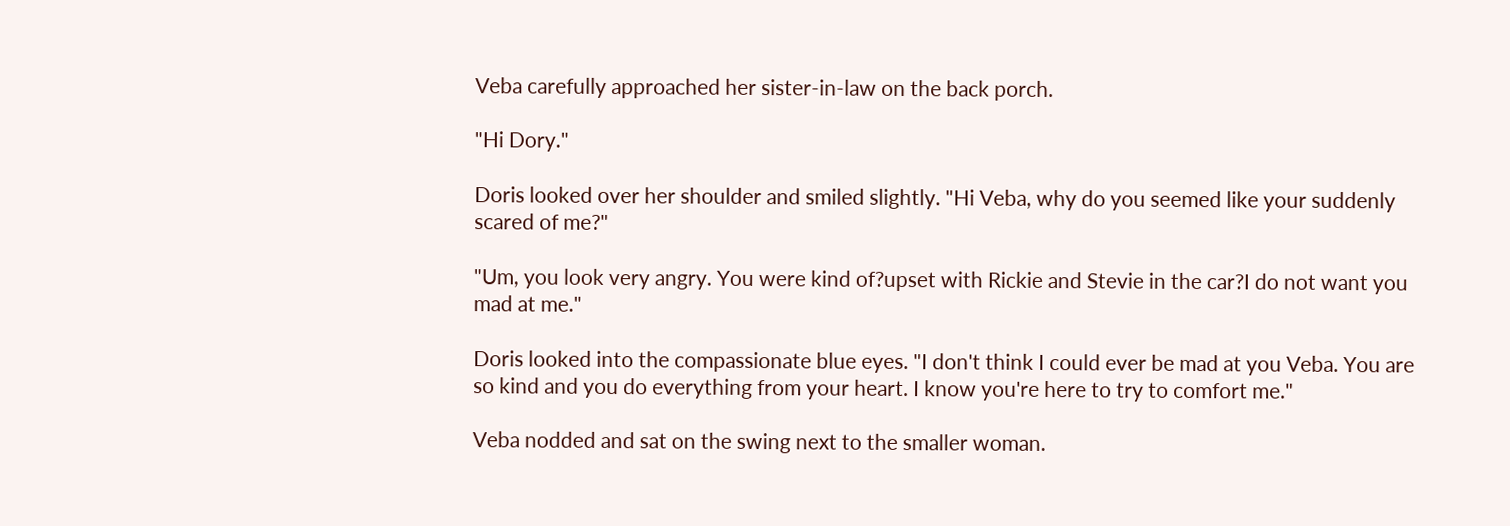Veba carefully approached her sister-in-law on the back porch.

"Hi Dory."

Doris looked over her shoulder and smiled slightly. "Hi Veba, why do you seemed like your suddenly scared of me?"

"Um, you look very angry. You were kind of?upset with Rickie and Stevie in the car?I do not want you mad at me."

Doris looked into the compassionate blue eyes. "I don't think I could ever be mad at you Veba. You are so kind and you do everything from your heart. I know you're here to try to comfort me."

Veba nodded and sat on the swing next to the smaller woman.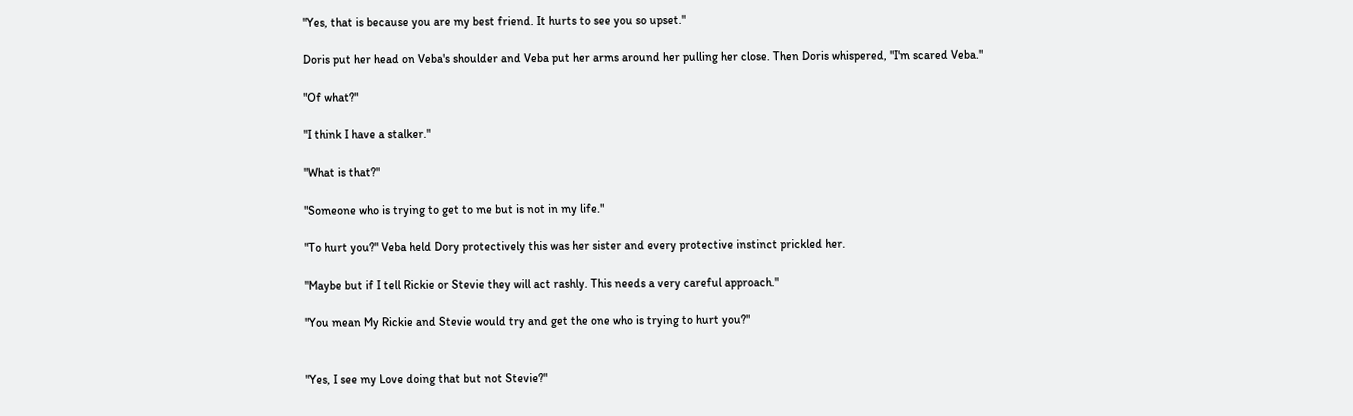"Yes, that is because you are my best friend. It hurts to see you so upset."

Doris put her head on Veba's shoulder and Veba put her arms around her pulling her close. Then Doris whispered, "I'm scared Veba."

"Of what?"

"I think I have a stalker."

"What is that?"

"Someone who is trying to get to me but is not in my life."

"To hurt you?" Veba held Dory protectively this was her sister and every protective instinct prickled her.

"Maybe but if I tell Rickie or Stevie they will act rashly. This needs a very careful approach."

"You mean My Rickie and Stevie would try and get the one who is trying to hurt you?"


"Yes, I see my Love doing that but not Stevie?"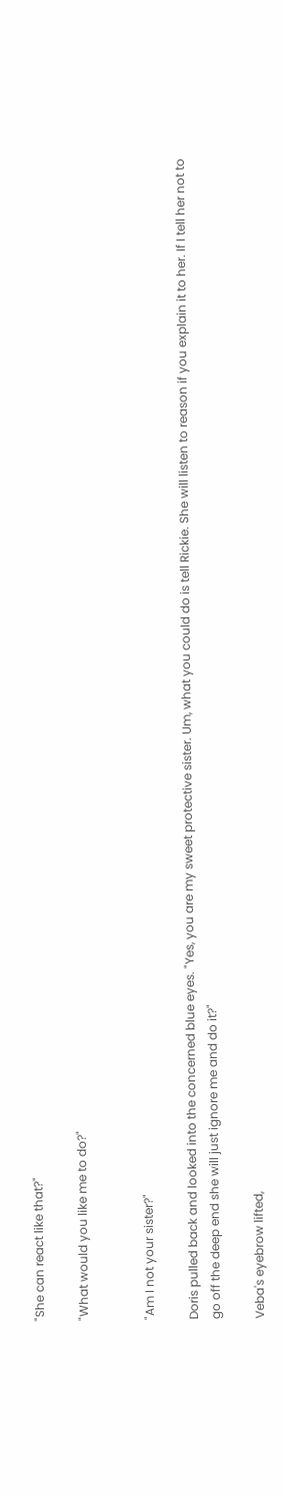"She can react like that?"

"What would you like me to do?"


"Am I not your sister?"

Doris pulled back and looked into the concerned blue eyes. "Yes, you are my sweet protective sister. Um, what you could do is tell Rickie. She will listen to reason if you explain it to her. If I tell her not to go off the deep end she will just ignore me and do it?"

Veba's eyebrow lifted,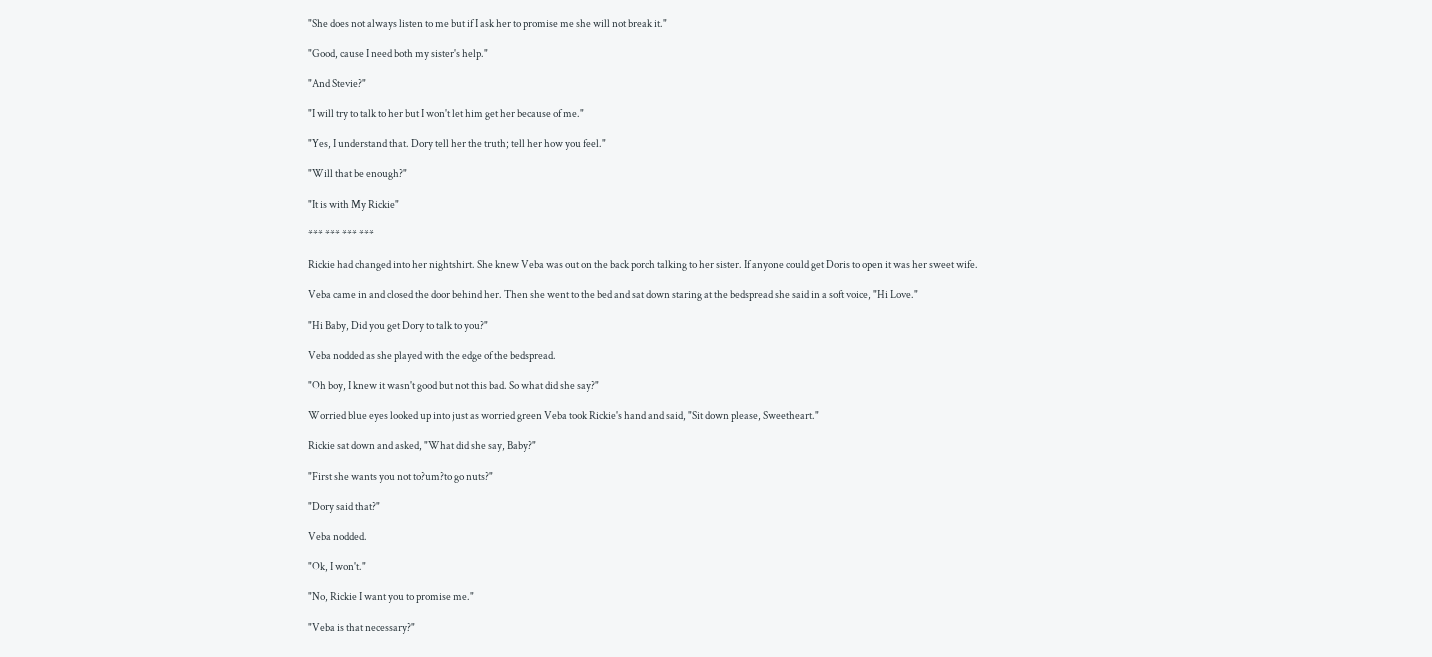"She does not always listen to me but if I ask her to promise me she will not break it."

"Good, cause I need both my sister's help."

"And Stevie?"

"I will try to talk to her but I won't let him get her because of me."

"Yes, I understand that. Dory tell her the truth; tell her how you feel."

"Will that be enough?"

"It is with My Rickie"

*** *** *** ***

Rickie had changed into her nightshirt. She knew Veba was out on the back porch talking to her sister. If anyone could get Doris to open it was her sweet wife.

Veba came in and closed the door behind her. Then she went to the bed and sat down staring at the bedspread she said in a soft voice, "Hi Love."

"Hi Baby, Did you get Dory to talk to you?"

Veba nodded as she played with the edge of the bedspread.

"Oh boy, I knew it wasn't good but not this bad. So what did she say?"

Worried blue eyes looked up into just as worried green Veba took Rickie's hand and said, "Sit down please, Sweetheart."

Rickie sat down and asked, "What did she say, Baby?"

"First she wants you not to?um?to go nuts?"

"Dory said that?"

Veba nodded.

"Ok, I won't."

"No, Rickie I want you to promise me."

"Veba is that necessary?"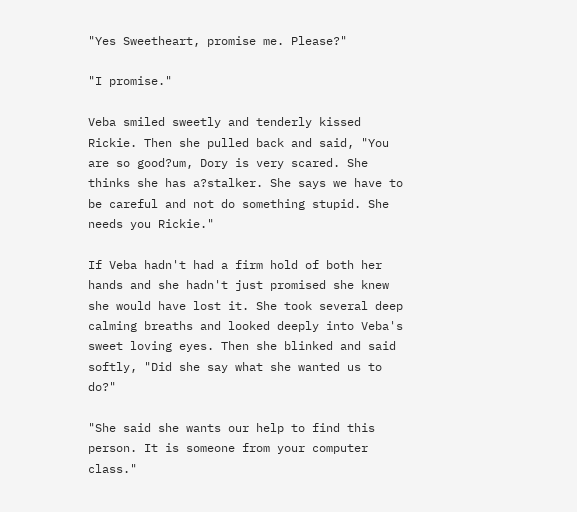"Yes Sweetheart, promise me. Please?"

"I promise."

Veba smiled sweetly and tenderly kissed Rickie. Then she pulled back and said, "You are so good?um, Dory is very scared. She thinks she has a?stalker. She says we have to be careful and not do something stupid. She needs you Rickie."

If Veba hadn't had a firm hold of both her hands and she hadn't just promised she knew she would have lost it. She took several deep calming breaths and looked deeply into Veba's sweet loving eyes. Then she blinked and said softly, "Did she say what she wanted us to do?"

"She said she wants our help to find this person. It is someone from your computer class."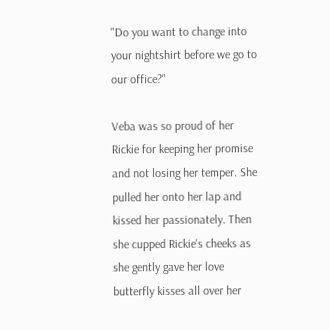"Do you want to change into your nightshirt before we go to our office?"

Veba was so proud of her Rickie for keeping her promise and not losing her temper. She pulled her onto her lap and kissed her passionately. Then she cupped Rickie's cheeks as she gently gave her love butterfly kisses all over her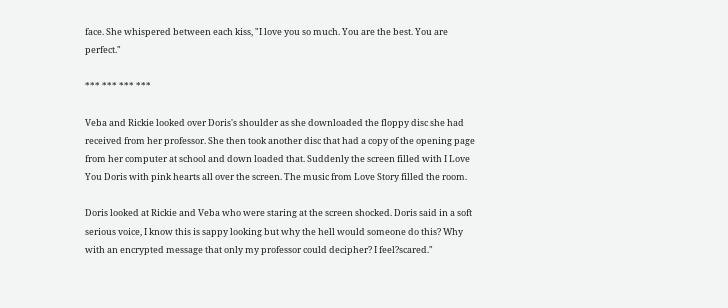face. She whispered between each kiss, "I love you so much. You are the best. You are perfect."

*** *** *** ***

Veba and Rickie looked over Doris's shoulder as she downloaded the floppy disc she had received from her professor. She then took another disc that had a copy of the opening page from her computer at school and down loaded that. Suddenly the screen filled with I Love You Doris with pink hearts all over the screen. The music from Love Story filled the room.

Doris looked at Rickie and Veba who were staring at the screen shocked. Doris said in a soft serious voice, I know this is sappy looking but why the hell would someone do this? Why with an encrypted message that only my professor could decipher? I feel?scared."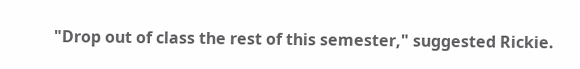"Drop out of class the rest of this semester," suggested Rickie.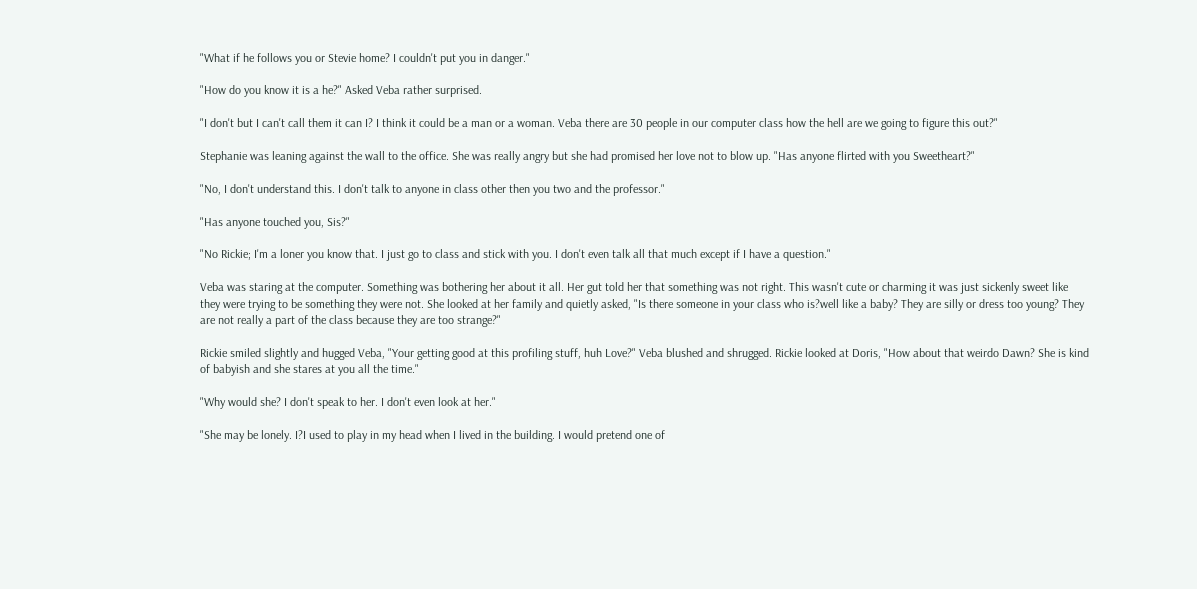"What if he follows you or Stevie home? I couldn't put you in danger."

"How do you know it is a he?" Asked Veba rather surprised.

"I don't but I can't call them it can I? I think it could be a man or a woman. Veba there are 30 people in our computer class how the hell are we going to figure this out?"

Stephanie was leaning against the wall to the office. She was really angry but she had promised her love not to blow up. "Has anyone flirted with you Sweetheart?"

"No, I don't understand this. I don't talk to anyone in class other then you two and the professor."

"Has anyone touched you, Sis?"

"No Rickie; I'm a loner you know that. I just go to class and stick with you. I don't even talk all that much except if I have a question."

Veba was staring at the computer. Something was bothering her about it all. Her gut told her that something was not right. This wasn't cute or charming it was just sickenly sweet like they were trying to be something they were not. She looked at her family and quietly asked, "Is there someone in your class who is?well like a baby? They are silly or dress too young? They are not really a part of the class because they are too strange?"

Rickie smiled slightly and hugged Veba, "Your getting good at this profiling stuff, huh Love?" Veba blushed and shrugged. Rickie looked at Doris, "How about that weirdo Dawn? She is kind of babyish and she stares at you all the time."

"Why would she? I don't speak to her. I don't even look at her."

"She may be lonely. I?I used to play in my head when I lived in the building. I would pretend one of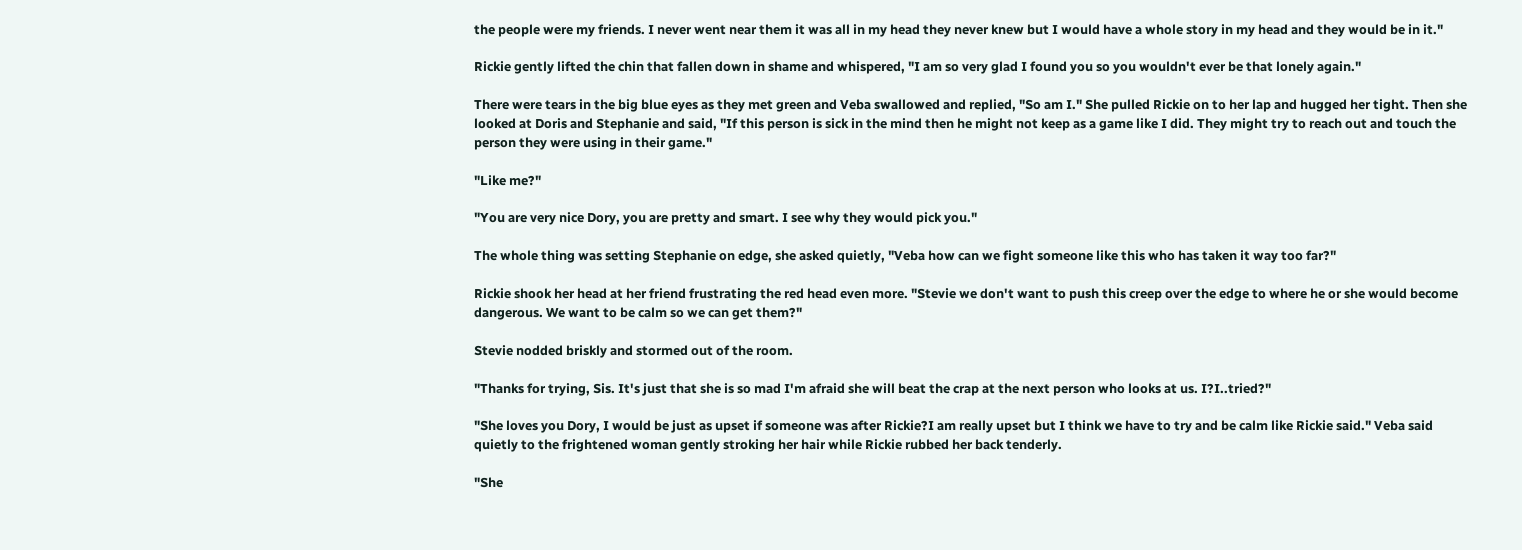the people were my friends. I never went near them it was all in my head they never knew but I would have a whole story in my head and they would be in it."

Rickie gently lifted the chin that fallen down in shame and whispered, "I am so very glad I found you so you wouldn't ever be that lonely again."

There were tears in the big blue eyes as they met green and Veba swallowed and replied, "So am I." She pulled Rickie on to her lap and hugged her tight. Then she looked at Doris and Stephanie and said, "If this person is sick in the mind then he might not keep as a game like I did. They might try to reach out and touch the person they were using in their game."

"Like me?"

"You are very nice Dory, you are pretty and smart. I see why they would pick you."

The whole thing was setting Stephanie on edge, she asked quietly, "Veba how can we fight someone like this who has taken it way too far?"

Rickie shook her head at her friend frustrating the red head even more. "Stevie we don't want to push this creep over the edge to where he or she would become dangerous. We want to be calm so we can get them?"

Stevie nodded briskly and stormed out of the room.

"Thanks for trying, Sis. It's just that she is so mad I'm afraid she will beat the crap at the next person who looks at us. I?I..tried?"

"She loves you Dory, I would be just as upset if someone was after Rickie?I am really upset but I think we have to try and be calm like Rickie said." Veba said quietly to the frightened woman gently stroking her hair while Rickie rubbed her back tenderly.

"She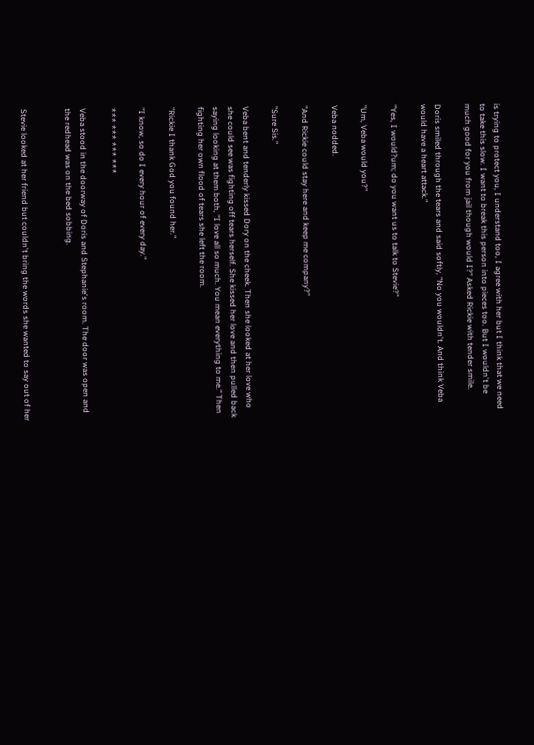is trying to protect you, I understand too, I agree with her but I think that we need to take this slow. I want to break this person into pieces too. But I wouldn't be much good for you from jail though would I?" Asked Rickie with tender smile.

Doris smiled through the tears and said softly, "No you wouldn't. And think Veba would have a heart attack."

"Yes, I would?um; do you want us to talk to Stevie?"

"Um, Veba would you?"

Veba nodded.

"And Rickie could stay here and keep me company?"

"Sure Sis."

Veba bent and tenderly kissed Dory on the cheek. Then she looked at her love who she could see was fighting off tears herself. She kissed her love and then pulled back saying looking at them both, "I love all so much. You mean everything to me." Then fighting her own flood of tears she left the room.

"Rickie I thank God you found her."

"I know, so do I every hour of every day."

*** *** *** ***

Veba stood in the doorway of Doris and Stephanie's room. The door was open and the redhead was on the bed sobbing.


Stevie looked at her friend but couldn't bring the words she wanted to say out of her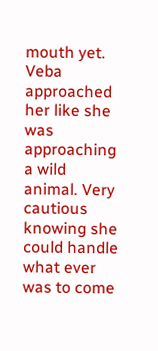mouth yet. Veba approached her like she was approaching a wild animal. Very cautious knowing she could handle what ever was to come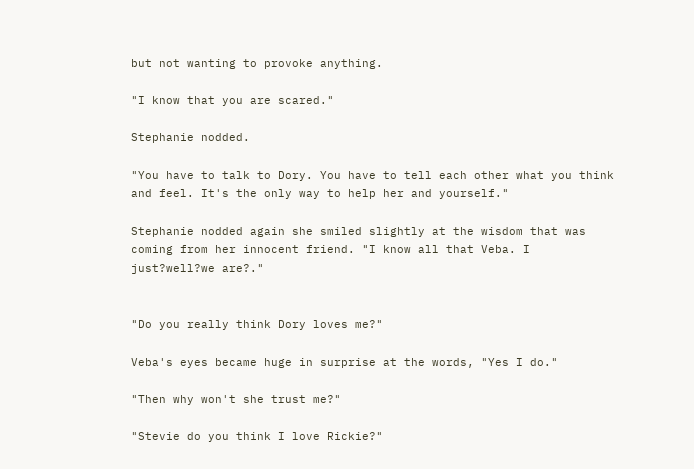but not wanting to provoke anything.

"I know that you are scared."

Stephanie nodded.

"You have to talk to Dory. You have to tell each other what you think and feel. It's the only way to help her and yourself."

Stephanie nodded again she smiled slightly at the wisdom that was coming from her innocent friend. "I know all that Veba. I just?well?we are?."


"Do you really think Dory loves me?"

Veba's eyes became huge in surprise at the words, "Yes I do."

"Then why won't she trust me?"

"Stevie do you think I love Rickie?"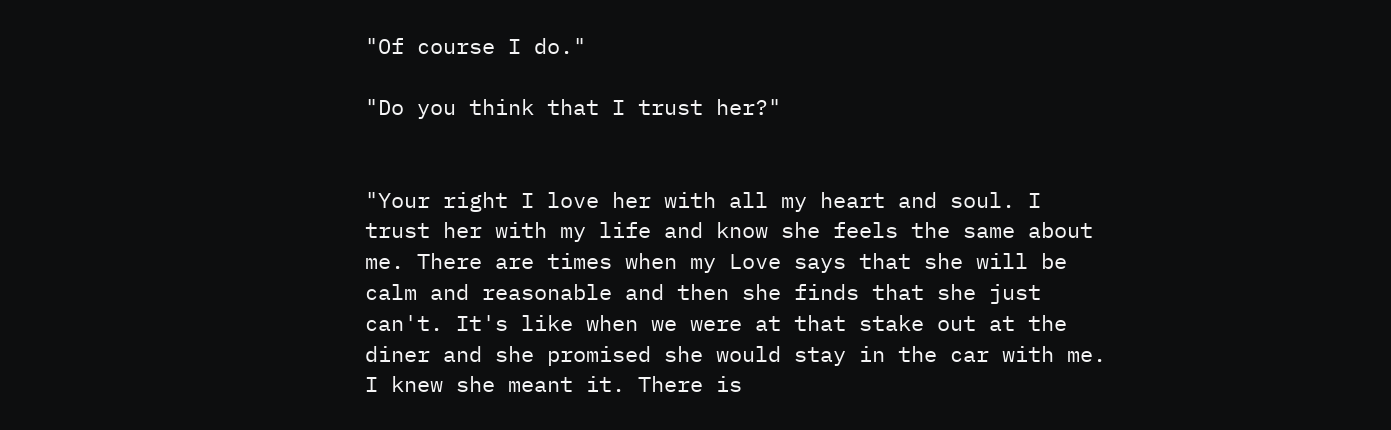"Of course I do."

"Do you think that I trust her?"


"Your right I love her with all my heart and soul. I trust her with my life and know she feels the same about me. There are times when my Love says that she will be calm and reasonable and then she finds that she just can't. It's like when we were at that stake out at the diner and she promised she would stay in the car with me. I knew she meant it. There is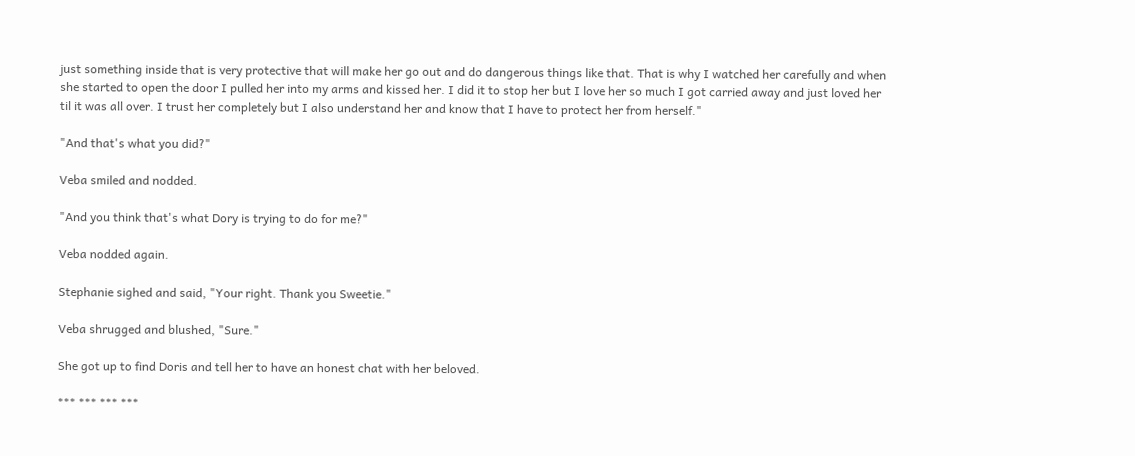just something inside that is very protective that will make her go out and do dangerous things like that. That is why I watched her carefully and when she started to open the door I pulled her into my arms and kissed her. I did it to stop her but I love her so much I got carried away and just loved her til it was all over. I trust her completely but I also understand her and know that I have to protect her from herself."

"And that's what you did?"

Veba smiled and nodded.

"And you think that's what Dory is trying to do for me?"

Veba nodded again.

Stephanie sighed and said, "Your right. Thank you Sweetie."

Veba shrugged and blushed, "Sure."

She got up to find Doris and tell her to have an honest chat with her beloved.

*** *** *** ***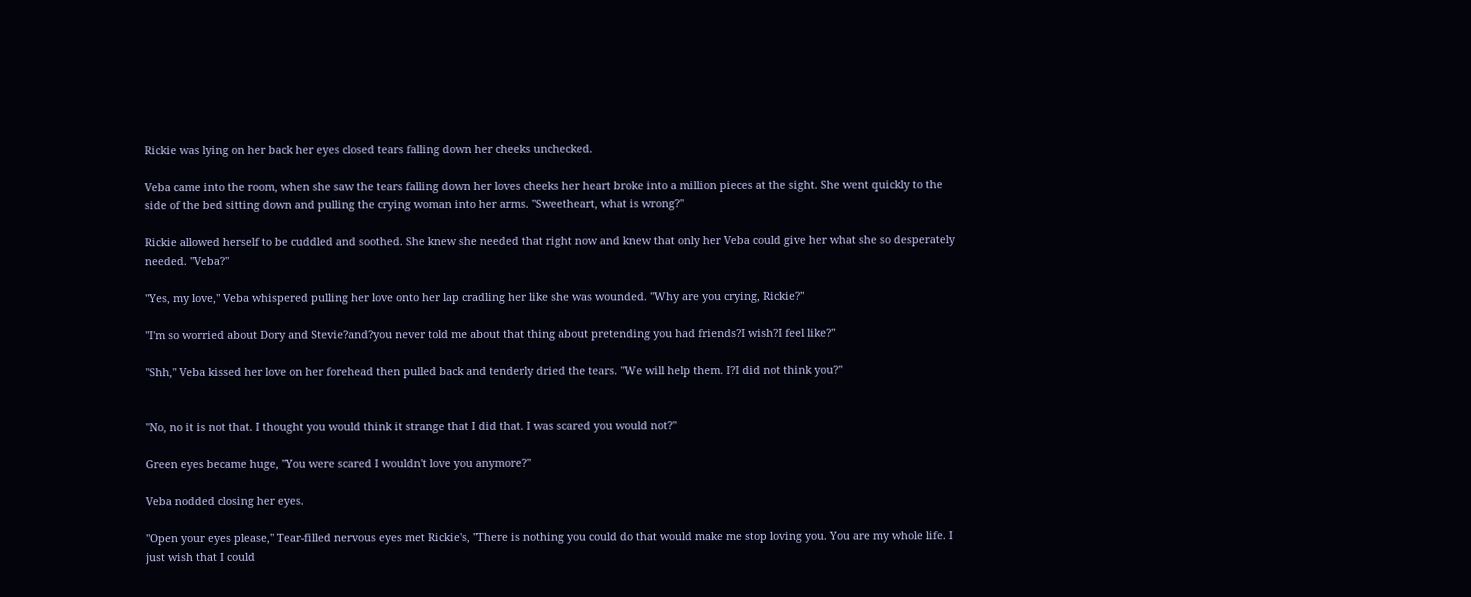Rickie was lying on her back her eyes closed tears falling down her cheeks unchecked.

Veba came into the room, when she saw the tears falling down her loves cheeks her heart broke into a million pieces at the sight. She went quickly to the side of the bed sitting down and pulling the crying woman into her arms. "Sweetheart, what is wrong?"

Rickie allowed herself to be cuddled and soothed. She knew she needed that right now and knew that only her Veba could give her what she so desperately needed. "Veba?"

"Yes, my love," Veba whispered pulling her love onto her lap cradling her like she was wounded. "Why are you crying, Rickie?"

"I'm so worried about Dory and Stevie?and?you never told me about that thing about pretending you had friends?I wish?I feel like?"

"Shh," Veba kissed her love on her forehead then pulled back and tenderly dried the tears. "We will help them. I?I did not think you?"


"No, no it is not that. I thought you would think it strange that I did that. I was scared you would not?"

Green eyes became huge, "You were scared I wouldn't love you anymore?"

Veba nodded closing her eyes.

"Open your eyes please," Tear-filled nervous eyes met Rickie's, "There is nothing you could do that would make me stop loving you. You are my whole life. I just wish that I could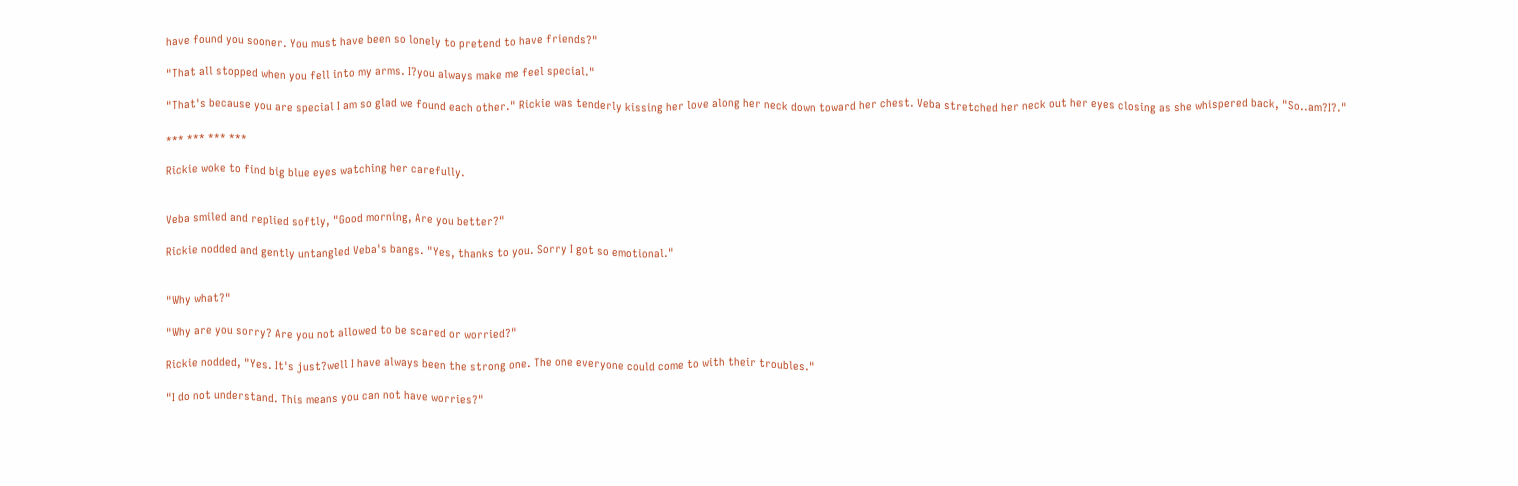have found you sooner. You must have been so lonely to pretend to have friends?"

"That all stopped when you fell into my arms. I?you always make me feel special."

"That's because you are special I am so glad we found each other." Rickie was tenderly kissing her love along her neck down toward her chest. Veba stretched her neck out her eyes closing as she whispered back, "So..am?I?."

*** *** *** ***

Rickie woke to find big blue eyes watching her carefully.


Veba smiled and replied softly, "Good morning, Are you better?"

Rickie nodded and gently untangled Veba's bangs. "Yes, thanks to you. Sorry I got so emotional."


"Why what?"

"Why are you sorry? Are you not allowed to be scared or worried?"

Rickie nodded, "Yes. It's just?well I have always been the strong one. The one everyone could come to with their troubles."

"I do not understand. This means you can not have worries?"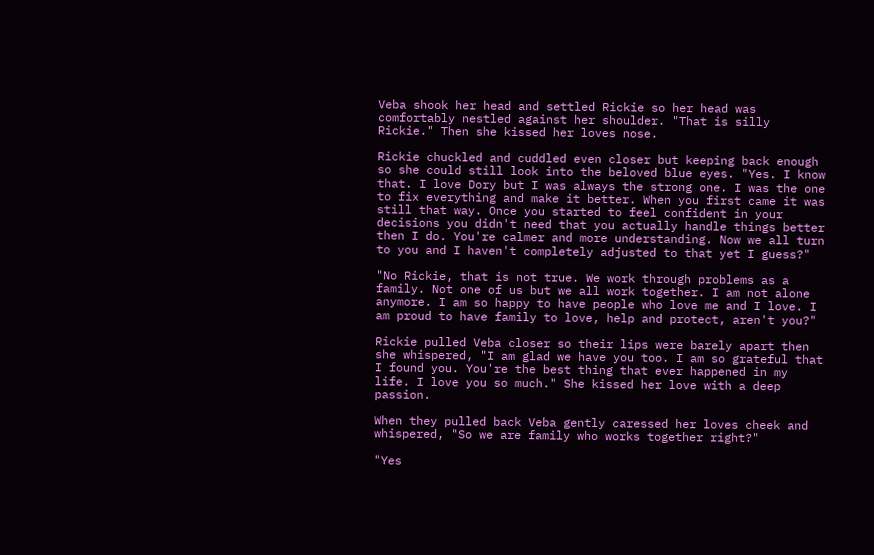Veba shook her head and settled Rickie so her head was comfortably nestled against her shoulder. "That is silly Rickie." Then she kissed her loves nose.

Rickie chuckled and cuddled even closer but keeping back enough so she could still look into the beloved blue eyes. "Yes. I know that. I love Dory but I was always the strong one. I was the one to fix everything and make it better. When you first came it was still that way. Once you started to feel confident in your decisions you didn't need that you actually handle things better then I do. You're calmer and more understanding. Now we all turn to you and I haven't completely adjusted to that yet I guess?"

"No Rickie, that is not true. We work through problems as a family. Not one of us but we all work together. I am not alone anymore. I am so happy to have people who love me and I love. I am proud to have family to love, help and protect, aren't you?"

Rickie pulled Veba closer so their lips were barely apart then she whispered, "I am glad we have you too. I am so grateful that I found you. You're the best thing that ever happened in my life. I love you so much." She kissed her love with a deep passion.

When they pulled back Veba gently caressed her loves cheek and whispered, "So we are family who works together right?"

"Yes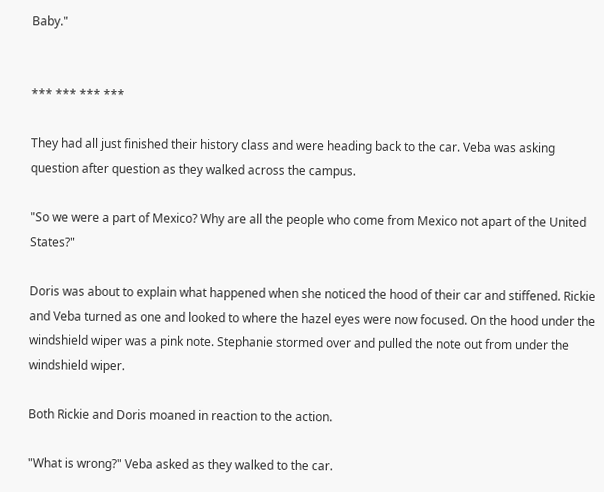Baby."


*** *** *** ***

They had all just finished their history class and were heading back to the car. Veba was asking question after question as they walked across the campus.

"So we were a part of Mexico? Why are all the people who come from Mexico not apart of the United States?"

Doris was about to explain what happened when she noticed the hood of their car and stiffened. Rickie and Veba turned as one and looked to where the hazel eyes were now focused. On the hood under the windshield wiper was a pink note. Stephanie stormed over and pulled the note out from under the windshield wiper.

Both Rickie and Doris moaned in reaction to the action.

"What is wrong?" Veba asked as they walked to the car.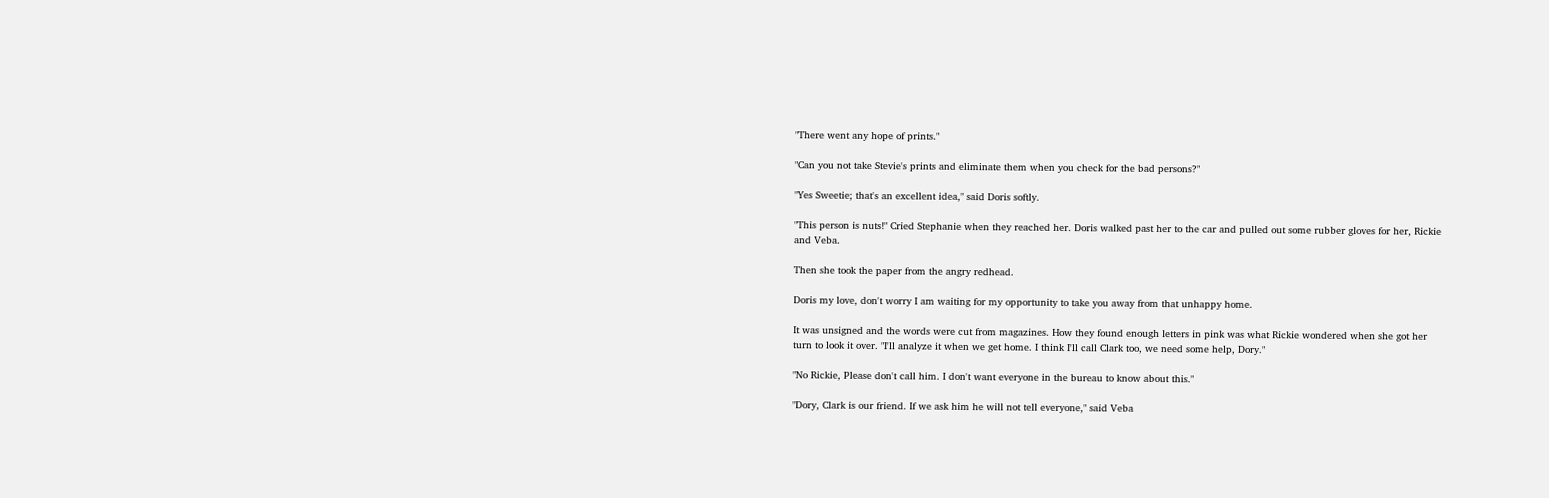"There went any hope of prints."

"Can you not take Stevie's prints and eliminate them when you check for the bad persons?"

"Yes Sweetie; that's an excellent idea," said Doris softly.

"This person is nuts!" Cried Stephanie when they reached her. Doris walked past her to the car and pulled out some rubber gloves for her, Rickie and Veba.

Then she took the paper from the angry redhead.

Doris my love, don't worry I am waiting for my opportunity to take you away from that unhappy home.

It was unsigned and the words were cut from magazines. How they found enough letters in pink was what Rickie wondered when she got her turn to look it over. "I'll analyze it when we get home. I think I'll call Clark too, we need some help, Dory."

"No Rickie, Please don't call him. I don't want everyone in the bureau to know about this."

"Dory, Clark is our friend. If we ask him he will not tell everyone," said Veba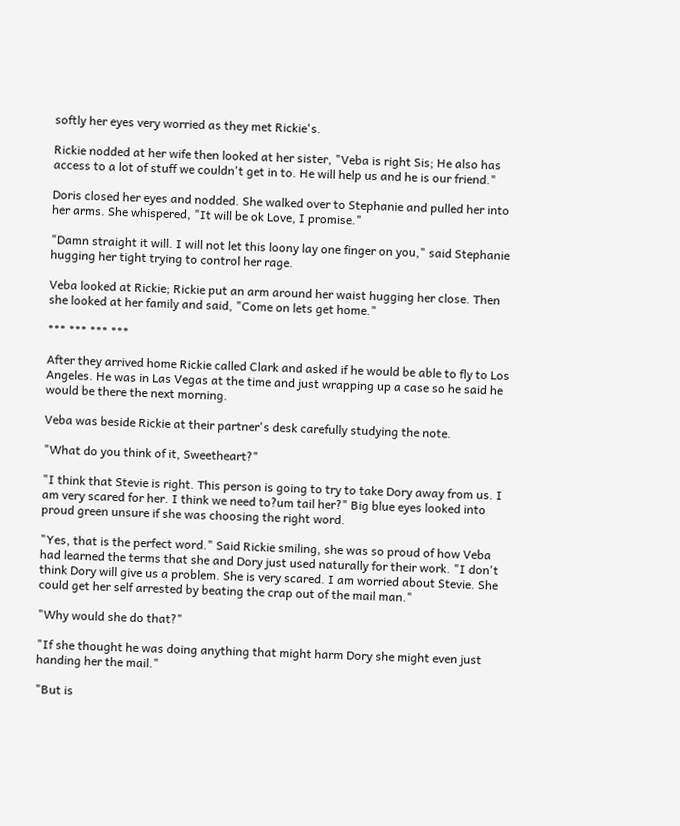softly her eyes very worried as they met Rickie's.

Rickie nodded at her wife then looked at her sister, "Veba is right Sis; He also has access to a lot of stuff we couldn't get in to. He will help us and he is our friend."

Doris closed her eyes and nodded. She walked over to Stephanie and pulled her into her arms. She whispered, "It will be ok Love, I promise."

"Damn straight it will. I will not let this loony lay one finger on you," said Stephanie hugging her tight trying to control her rage.

Veba looked at Rickie; Rickie put an arm around her waist hugging her close. Then she looked at her family and said, "Come on lets get home."

*** *** *** ***

After they arrived home Rickie called Clark and asked if he would be able to fly to Los Angeles. He was in Las Vegas at the time and just wrapping up a case so he said he would be there the next morning.

Veba was beside Rickie at their partner's desk carefully studying the note.

"What do you think of it, Sweetheart?"

"I think that Stevie is right. This person is going to try to take Dory away from us. I am very scared for her. I think we need to?um tail her?" Big blue eyes looked into proud green unsure if she was choosing the right word.

"Yes, that is the perfect word." Said Rickie smiling, she was so proud of how Veba had learned the terms that she and Dory just used naturally for their work. "I don't think Dory will give us a problem. She is very scared. I am worried about Stevie. She could get her self arrested by beating the crap out of the mail man."

"Why would she do that?"

"If she thought he was doing anything that might harm Dory she might even just handing her the mail."

"But is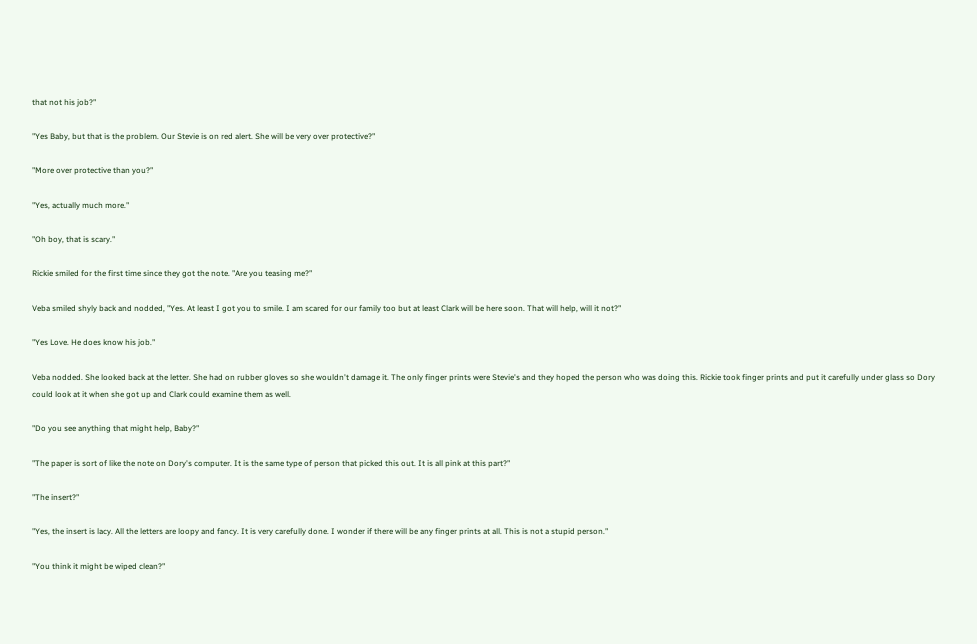that not his job?"

"Yes Baby, but that is the problem. Our Stevie is on red alert. She will be very over protective?"

"More over protective than you?"

"Yes, actually much more."

"Oh boy, that is scary."

Rickie smiled for the first time since they got the note. "Are you teasing me?"

Veba smiled shyly back and nodded, "Yes. At least I got you to smile. I am scared for our family too but at least Clark will be here soon. That will help, will it not?"

"Yes Love. He does know his job."

Veba nodded. She looked back at the letter. She had on rubber gloves so she wouldn't damage it. The only finger prints were Stevie's and they hoped the person who was doing this. Rickie took finger prints and put it carefully under glass so Dory could look at it when she got up and Clark could examine them as well.

"Do you see anything that might help, Baby?"

"The paper is sort of like the note on Dory's computer. It is the same type of person that picked this out. It is all pink at this part?"

"The insert?"

"Yes, the insert is lacy. All the letters are loopy and fancy. It is very carefully done. I wonder if there will be any finger prints at all. This is not a stupid person."

"You think it might be wiped clean?"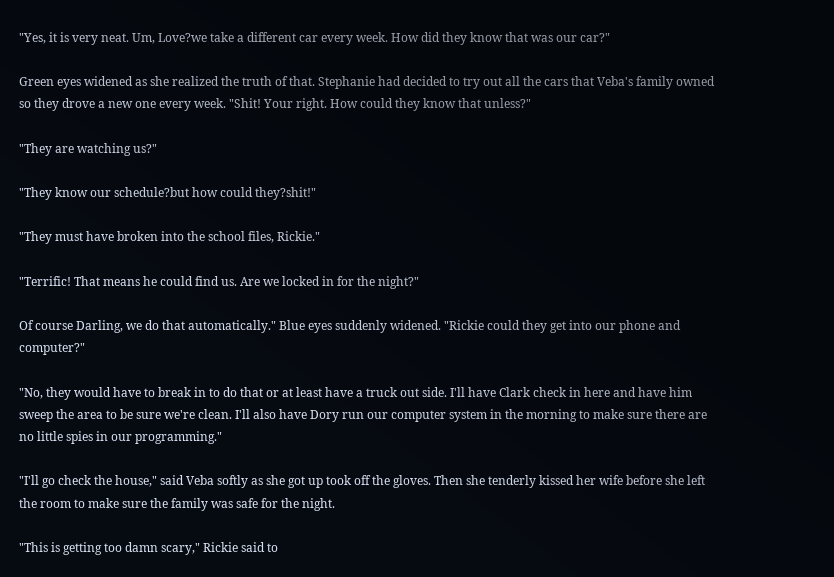"Yes, it is very neat. Um, Love?we take a different car every week. How did they know that was our car?"

Green eyes widened as she realized the truth of that. Stephanie had decided to try out all the cars that Veba's family owned so they drove a new one every week. "Shit! Your right. How could they know that unless?"

"They are watching us?"

"They know our schedule?but how could they?shit!"

"They must have broken into the school files, Rickie."

"Terrific! That means he could find us. Are we locked in for the night?"

Of course Darling, we do that automatically." Blue eyes suddenly widened. "Rickie could they get into our phone and computer?"

"No, they would have to break in to do that or at least have a truck out side. I'll have Clark check in here and have him sweep the area to be sure we're clean. I'll also have Dory run our computer system in the morning to make sure there are no little spies in our programming."

"I'll go check the house," said Veba softly as she got up took off the gloves. Then she tenderly kissed her wife before she left the room to make sure the family was safe for the night.

"This is getting too damn scary," Rickie said to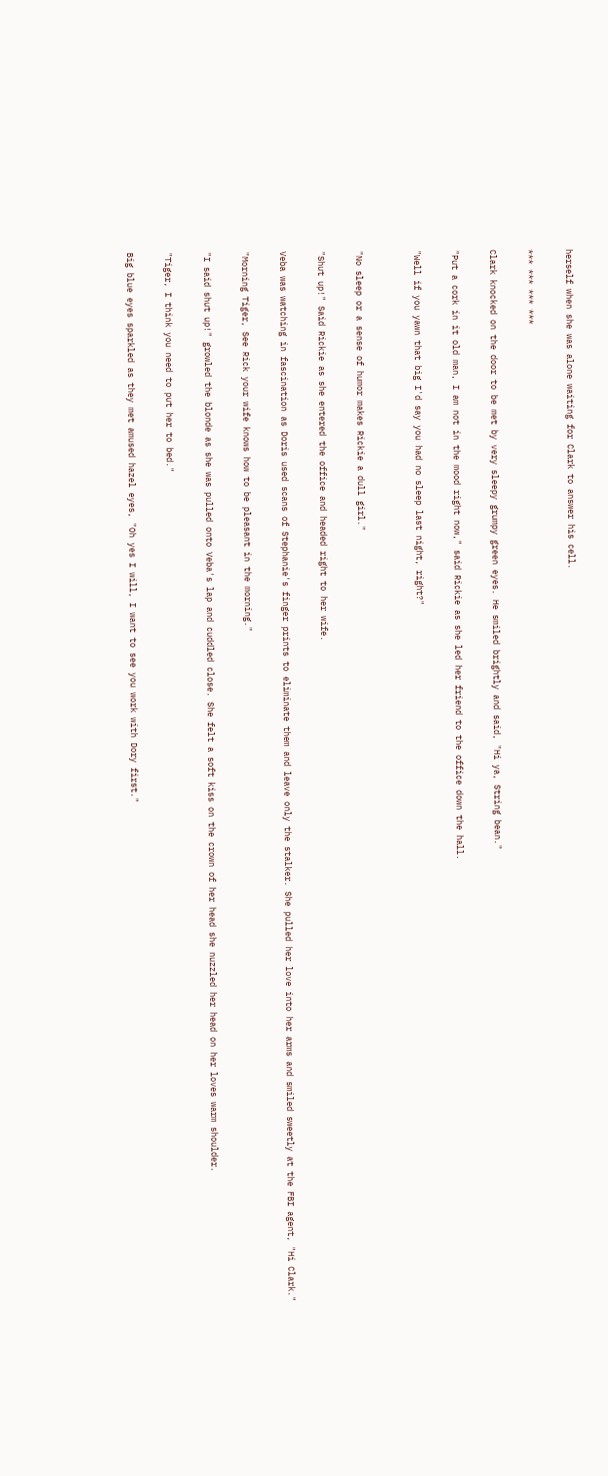herself when she was alone waiting for Clark to answer his cell.

*** *** *** ***

Clark knocked on the door to be met by very sleepy grumpy green eyes. He smiled brightly and said, "Hi ya, String bean."

"Put a cork in it old man, I am not in the mood right now," said Rickie as she led her friend to the office down the hall.

"Well if you yawn that big I'd say you had no sleep last night, right?"


"No sleep or a sense of humor makes Rickie a dull girl."

"Shut up!" Said Rickie as she entered the office and headed right to her wife.

Veba was watching in fascination as Doris used scans of Stephanie's finger prints to eliminate them and leave only the stalker. She pulled her love into her arms and smiled sweetly at the FBI agent, "Hi Clark."

"Morning Tiger, See Rick your wife knows how to be pleasant in the morning."

"I said shut up!" growled the blonde as she was pulled onto Veba's lap and cuddled close. She felt a soft kiss on the crown of her head she nuzzled her head on her loves warm shoulder.

"Tiger, I think you need to put her to bed."

Big blue eyes sparkled as they met amused hazel eyes, "Oh yes I will, I want to see you work with Dory first."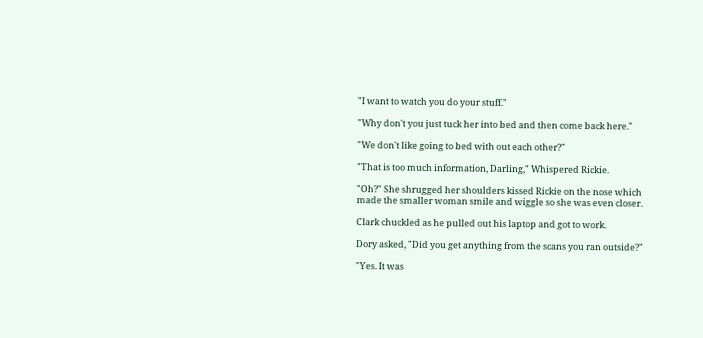"I want to watch you do your stuff."

"Why don't you just tuck her into bed and then come back here."

"We don't like going to bed with out each other?"

"That is too much information, Darling," Whispered Rickie.

"Oh?" She shrugged her shoulders kissed Rickie on the nose which made the smaller woman smile and wiggle so she was even closer.

Clark chuckled as he pulled out his laptop and got to work.

Dory asked, "Did you get anything from the scans you ran outside?"

"Yes. It was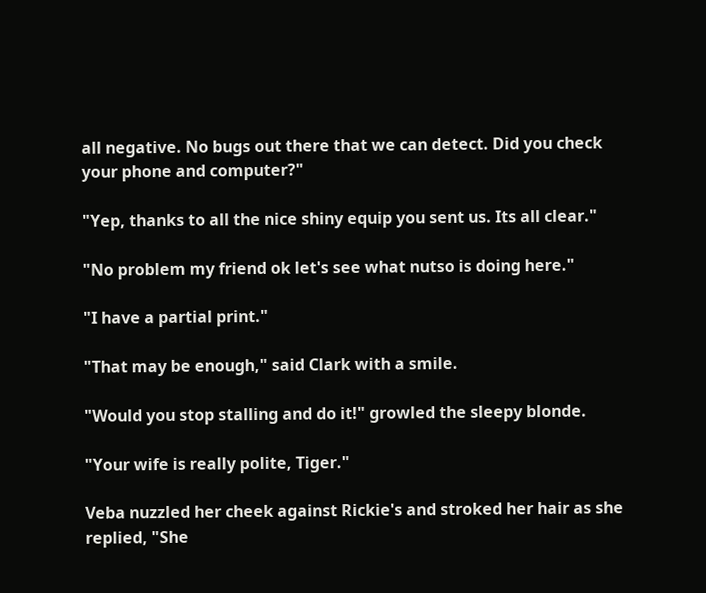all negative. No bugs out there that we can detect. Did you check your phone and computer?"

"Yep, thanks to all the nice shiny equip you sent us. Its all clear."

"No problem my friend ok let's see what nutso is doing here."

"I have a partial print."

"That may be enough," said Clark with a smile.

"Would you stop stalling and do it!" growled the sleepy blonde.

"Your wife is really polite, Tiger."

Veba nuzzled her cheek against Rickie's and stroked her hair as she replied, "She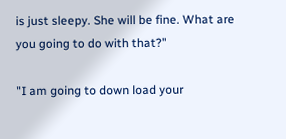is just sleepy. She will be fine. What are you going to do with that?"

"I am going to down load your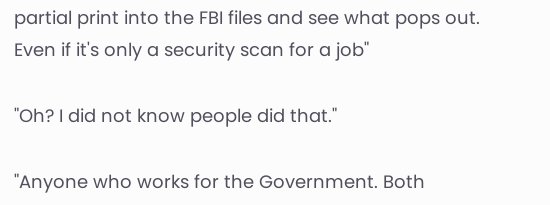partial print into the FBI files and see what pops out. Even if it's only a security scan for a job"

"Oh? I did not know people did that."

"Anyone who works for the Government. Both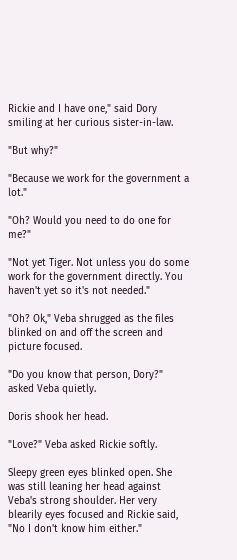Rickie and I have one," said Dory smiling at her curious sister-in-law.

"But why?"

"Because we work for the government a lot."

"Oh? Would you need to do one for me?"

"Not yet Tiger. Not unless you do some work for the government directly. You haven't yet so it's not needed."

"Oh? Ok," Veba shrugged as the files blinked on and off the screen and picture focused.

"Do you know that person, Dory?" asked Veba quietly.

Doris shook her head.

"Love?" Veba asked Rickie softly.

Sleepy green eyes blinked open. She was still leaning her head against Veba's strong shoulder. Her very blearily eyes focused and Rickie said, "No I don't know him either."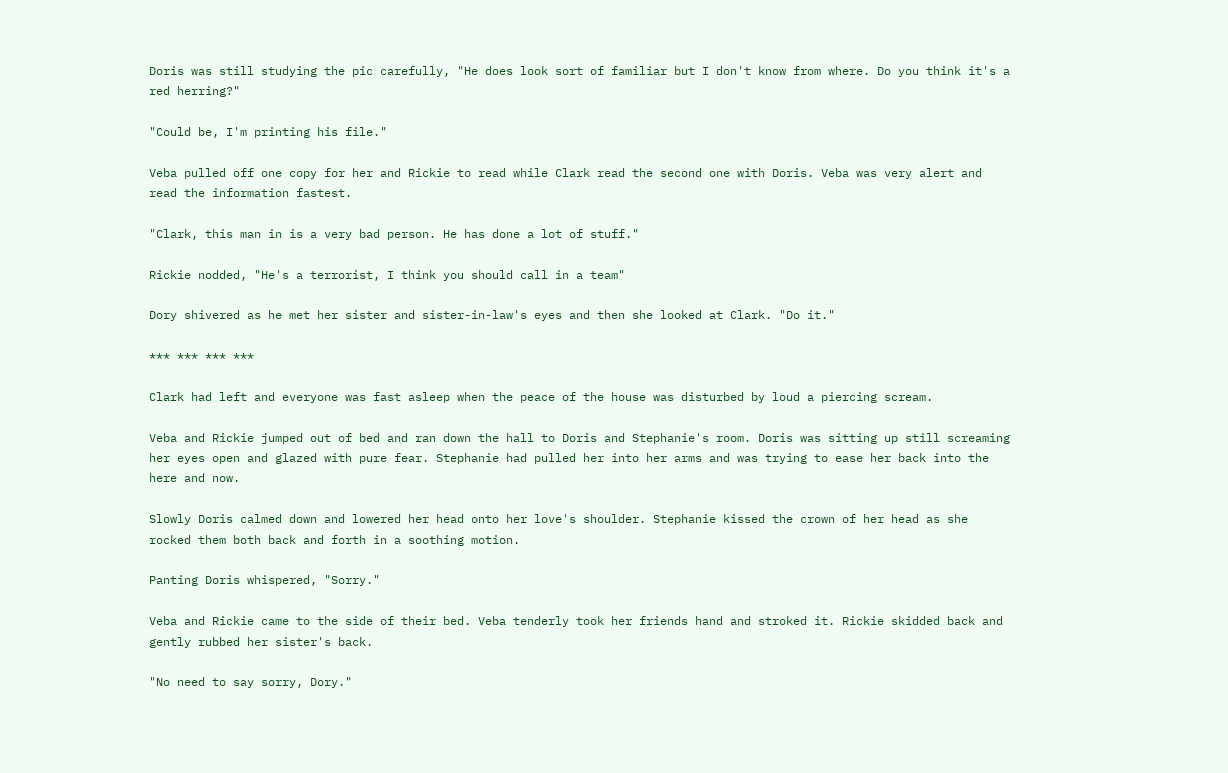Doris was still studying the pic carefully, "He does look sort of familiar but I don't know from where. Do you think it's a red herring?"

"Could be, I'm printing his file."

Veba pulled off one copy for her and Rickie to read while Clark read the second one with Doris. Veba was very alert and read the information fastest.

"Clark, this man in is a very bad person. He has done a lot of stuff."

Rickie nodded, "He's a terrorist, I think you should call in a team"

Dory shivered as he met her sister and sister-in-law's eyes and then she looked at Clark. "Do it."

*** *** *** ***

Clark had left and everyone was fast asleep when the peace of the house was disturbed by loud a piercing scream.

Veba and Rickie jumped out of bed and ran down the hall to Doris and Stephanie's room. Doris was sitting up still screaming her eyes open and glazed with pure fear. Stephanie had pulled her into her arms and was trying to ease her back into the here and now.

Slowly Doris calmed down and lowered her head onto her love's shoulder. Stephanie kissed the crown of her head as she rocked them both back and forth in a soothing motion.

Panting Doris whispered, "Sorry."

Veba and Rickie came to the side of their bed. Veba tenderly took her friends hand and stroked it. Rickie skidded back and gently rubbed her sister's back.

"No need to say sorry, Dory."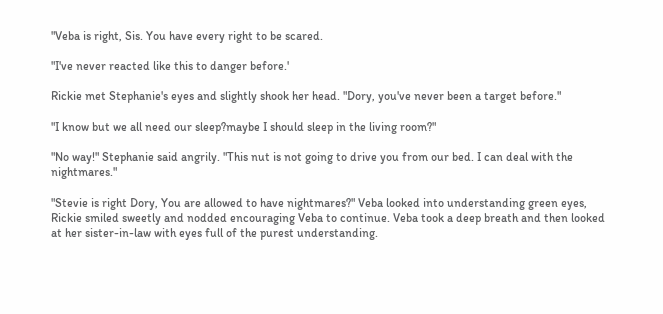"Veba is right, Sis. You have every right to be scared.

"I've never reacted like this to danger before.'

Rickie met Stephanie's eyes and slightly shook her head. "Dory, you've never been a target before."

"I know but we all need our sleep?maybe I should sleep in the living room?"

"No way!" Stephanie said angrily. "This nut is not going to drive you from our bed. I can deal with the nightmares."

"Stevie is right Dory, You are allowed to have nightmares?" Veba looked into understanding green eyes, Rickie smiled sweetly and nodded encouraging Veba to continue. Veba took a deep breath and then looked at her sister-in-law with eyes full of the purest understanding.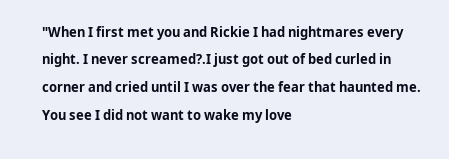"When I first met you and Rickie I had nightmares every night. I never screamed?.I just got out of bed curled in corner and cried until I was over the fear that haunted me. You see I did not want to wake my love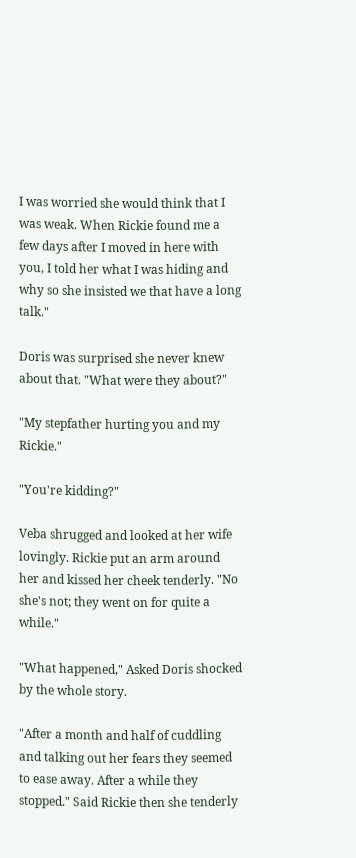I was worried she would think that I was weak. When Rickie found me a few days after I moved in here with you, I told her what I was hiding and why so she insisted we that have a long talk."

Doris was surprised she never knew about that. "What were they about?"

"My stepfather hurting you and my Rickie."

"You're kidding?"

Veba shrugged and looked at her wife lovingly. Rickie put an arm around her and kissed her cheek tenderly. "No she's not; they went on for quite a while."

"What happened," Asked Doris shocked by the whole story.

"After a month and half of cuddling and talking out her fears they seemed to ease away. After a while they stopped." Said Rickie then she tenderly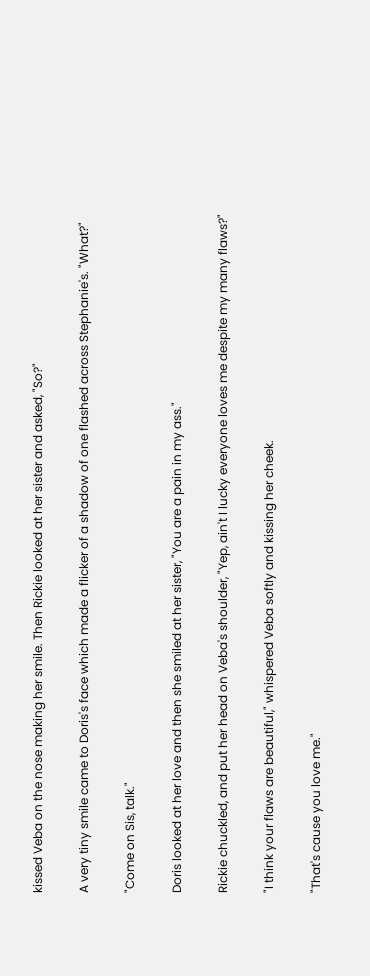kissed Veba on the nose making her smile. Then Rickie looked at her sister and asked, "So?"

A very tiny smile came to Doris's face which made a flicker of a shadow of one flashed across Stephanie's. "What?"

"Come on Sis, talk."

Doris looked at her love and then she smiled at her sister, "You are a pain in my ass."

Rickie chuckled, and put her head on Veba's shoulder, "Yep, ain't I lucky everyone loves me despite my many flaws?"

"I think your flaws are beautiful," whispered Veba softly and kissing her cheek.

"That's cause you love me."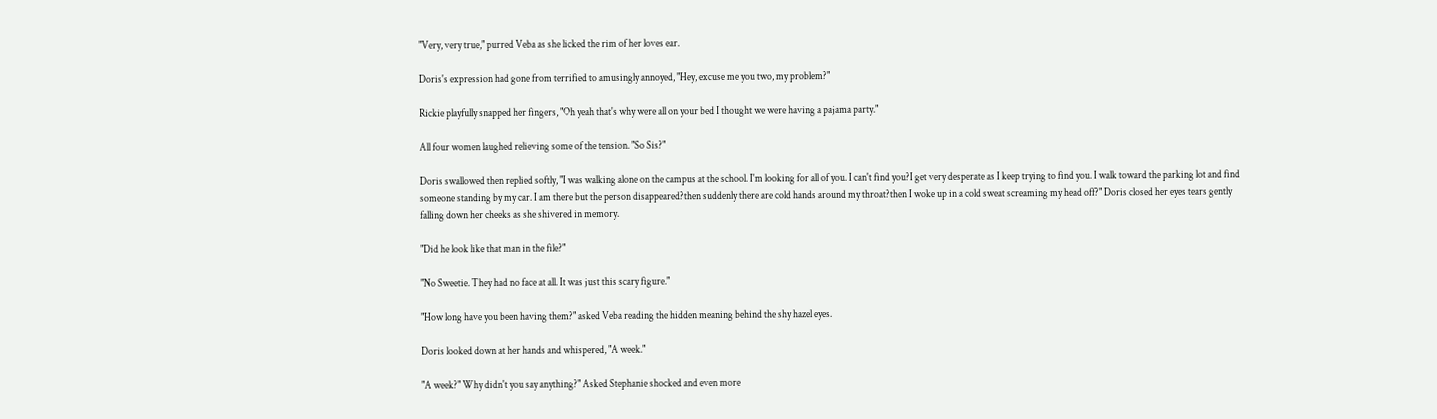"Very, very true," purred Veba as she licked the rim of her loves ear.

Doris's expression had gone from terrified to amusingly annoyed, "Hey, excuse me you two, my problem?"

Rickie playfully snapped her fingers, "Oh yeah that's why were all on your bed I thought we were having a pajama party."

All four women laughed relieving some of the tension. "So Sis?"

Doris swallowed then replied softly, "I was walking alone on the campus at the school. I'm looking for all of you. I can't find you?I get very desperate as I keep trying to find you. I walk toward the parking lot and find someone standing by my car. I am there but the person disappeared?then suddenly there are cold hands around my throat?then I woke up in a cold sweat screaming my head off?" Doris closed her eyes tears gently falling down her cheeks as she shivered in memory.

"Did he look like that man in the file?"

"No Sweetie. They had no face at all. It was just this scary figure."

"How long have you been having them?" asked Veba reading the hidden meaning behind the shy hazel eyes.

Doris looked down at her hands and whispered, "A week."

"A week?" Why didn't you say anything?" Asked Stephanie shocked and even more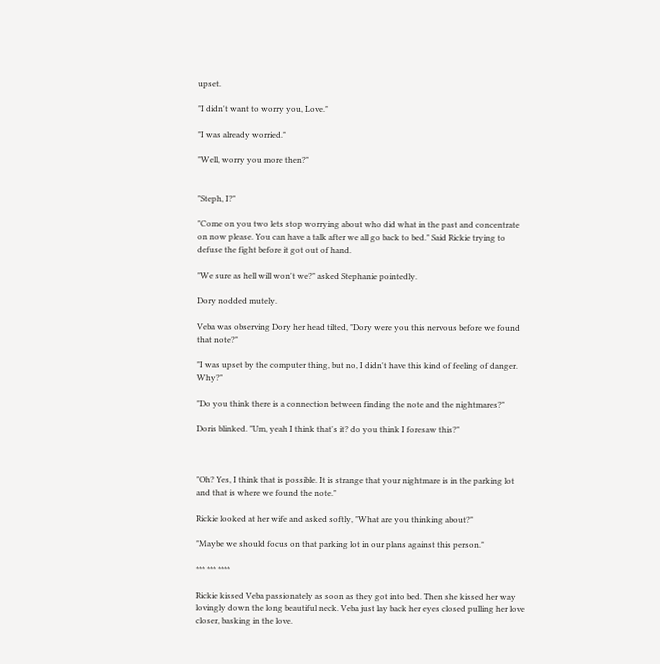upset.

"I didn't want to worry you, Love."

"I was already worried."

"Well, worry you more then?"


"Steph, I?"

"Come on you two lets stop worrying about who did what in the past and concentrate on now please. You can have a talk after we all go back to bed." Said Rickie trying to defuse the fight before it got out of hand.

"We sure as hell will won't we?" asked Stephanie pointedly.

Dory nodded mutely.

Veba was observing Dory her head tilted, "Dory were you this nervous before we found that note?"

"I was upset by the computer thing, but no, I didn't have this kind of feeling of danger. Why?"

"Do you think there is a connection between finding the note and the nightmares?"

Doris blinked. "Um, yeah I think that's it? do you think I foresaw this?"



"Oh? Yes, I think that is possible. It is strange that your nightmare is in the parking lot and that is where we found the note."

Rickie looked at her wife and asked softly, "What are you thinking about?"

"Maybe we should focus on that parking lot in our plans against this person."

*** *** ****

Rickie kissed Veba passionately as soon as they got into bed. Then she kissed her way lovingly down the long beautiful neck. Veba just lay back her eyes closed pulling her love closer, basking in the love.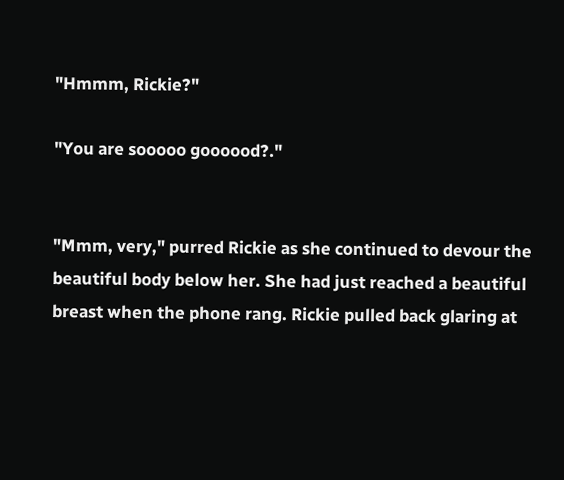"Hmmm, Rickie?"

"You are sooooo goooood?."


"Mmm, very," purred Rickie as she continued to devour the beautiful body below her. She had just reached a beautiful breast when the phone rang. Rickie pulled back glaring at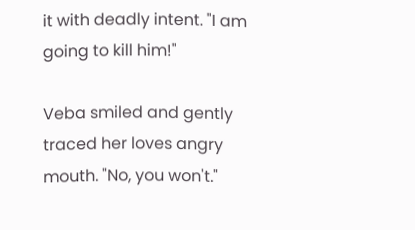it with deadly intent. "I am going to kill him!"

Veba smiled and gently traced her loves angry mouth. "No, you won't."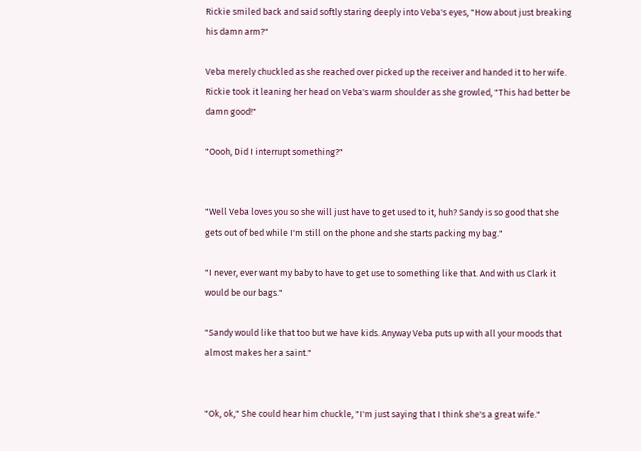Rickie smiled back and said softly staring deeply into Veba's eyes, "How about just breaking his damn arm?"

Veba merely chuckled as she reached over picked up the receiver and handed it to her wife. Rickie took it leaning her head on Veba's warm shoulder as she growled, "This had better be damn good!"

"Oooh, Did I interrupt something?"


"Well Veba loves you so she will just have to get used to it, huh? Sandy is so good that she gets out of bed while I'm still on the phone and she starts packing my bag."

"I never, ever want my baby to have to get use to something like that. And with us Clark it would be our bags."

"Sandy would like that too but we have kids. Anyway Veba puts up with all your moods that almost makes her a saint."


"Ok, ok," She could hear him chuckle, "I'm just saying that I think she's a great wife."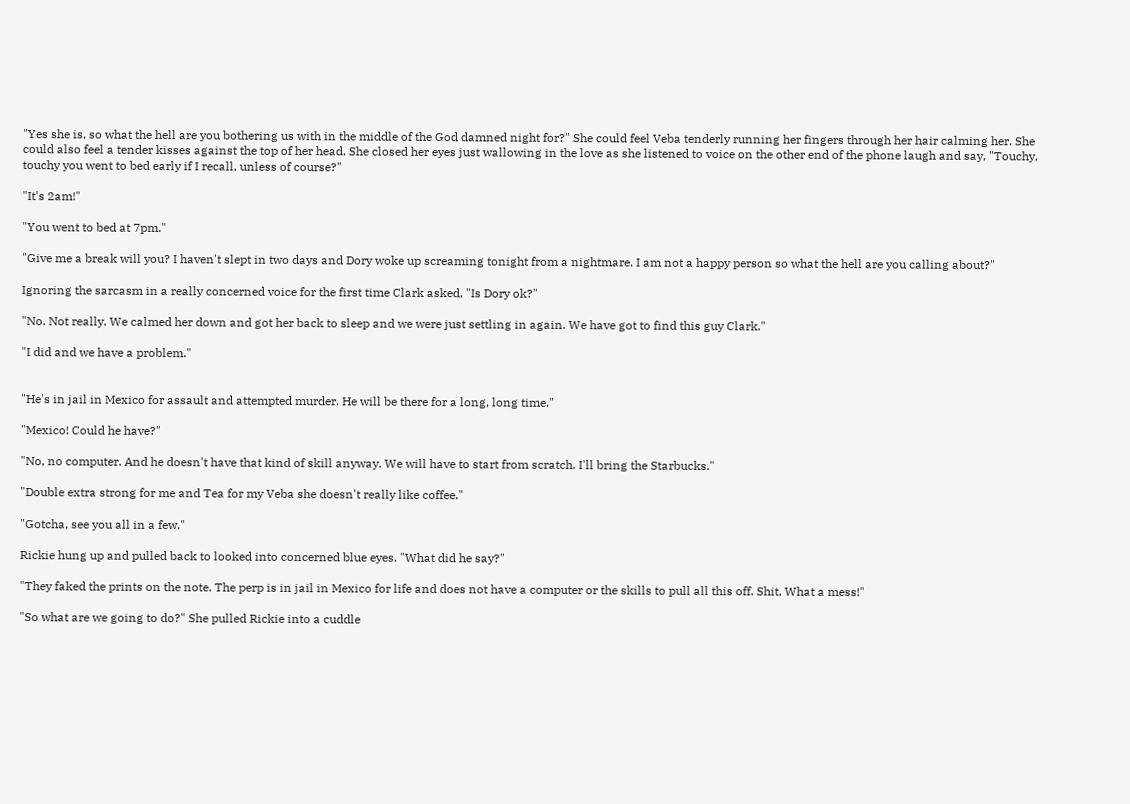"Yes she is, so what the hell are you bothering us with in the middle of the God damned night for?" She could feel Veba tenderly running her fingers through her hair calming her. She could also feel a tender kisses against the top of her head. She closed her eyes just wallowing in the love as she listened to voice on the other end of the phone laugh and say, "Touchy, touchy you went to bed early if I recall, unless of course?"

"It's 2am!"

"You went to bed at 7pm."

"Give me a break will you? I haven't slept in two days and Dory woke up screaming tonight from a nightmare. I am not a happy person so what the hell are you calling about?"

Ignoring the sarcasm in a really concerned voice for the first time Clark asked, "Is Dory ok?"

"No. Not really. We calmed her down and got her back to sleep and we were just settling in again. We have got to find this guy Clark."

"I did and we have a problem."


"He's in jail in Mexico for assault and attempted murder. He will be there for a long, long time."

"Mexico! Could he have?"

"No, no computer. And he doesn't have that kind of skill anyway. We will have to start from scratch. I'll bring the Starbucks."

"Double extra strong for me and Tea for my Veba she doesn't really like coffee."

"Gotcha, see you all in a few."

Rickie hung up and pulled back to looked into concerned blue eyes. "What did he say?"

"They faked the prints on the note. The perp is in jail in Mexico for life and does not have a computer or the skills to pull all this off. Shit, What a mess!"

"So what are we going to do?" She pulled Rickie into a cuddle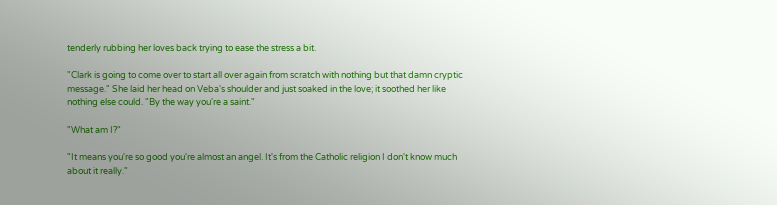tenderly rubbing her loves back trying to ease the stress a bit.

"Clark is going to come over to start all over again from scratch with nothing but that damn cryptic message." She laid her head on Veba's shoulder and just soaked in the love; it soothed her like nothing else could. "By the way you're a saint."

"What am I?"

"It means you're so good you're almost an angel. It's from the Catholic religion I don't know much about it really."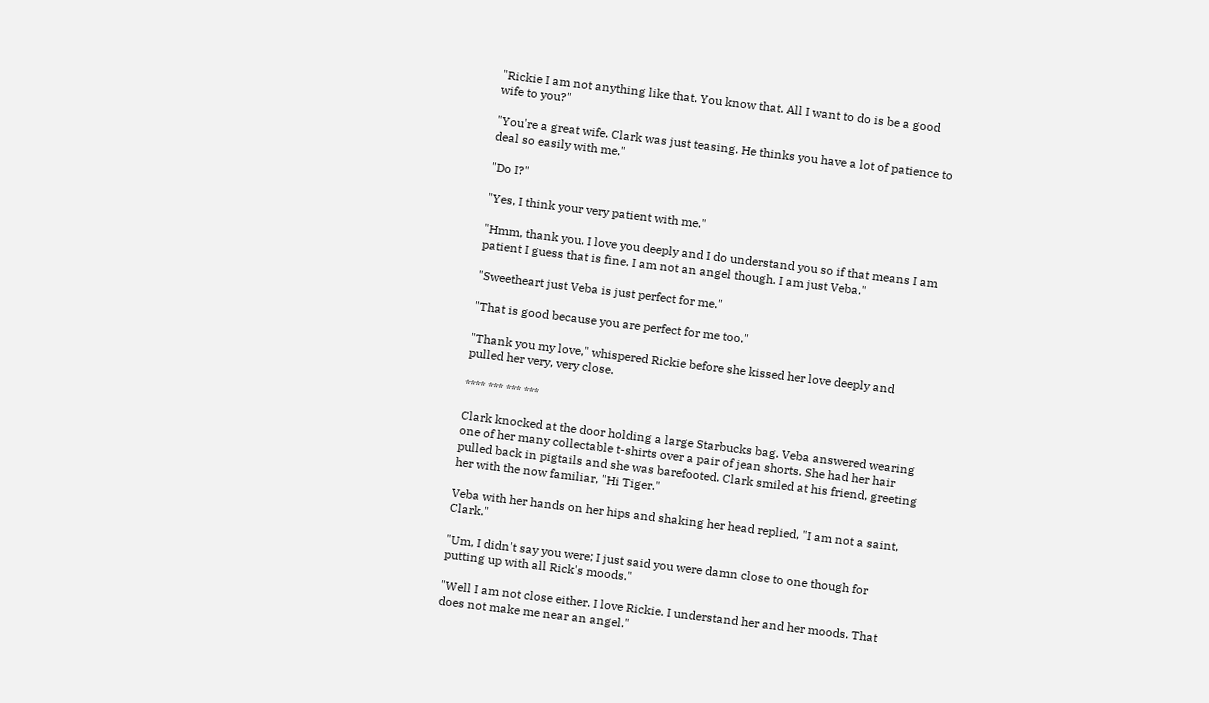"Rickie I am not anything like that. You know that. All I want to do is be a good wife to you?"

"You're a great wife. Clark was just teasing. He thinks you have a lot of patience to deal so easily with me."

"Do I?"

"Yes, I think your very patient with me."

"Hmm, thank you. I love you deeply and I do understand you so if that means I am patient I guess that is fine. I am not an angel though. I am just Veba."

"Sweetheart just Veba is just perfect for me."

"That is good because you are perfect for me too."

"Thank you my love," whispered Rickie before she kissed her love deeply and pulled her very, very close.

**** *** *** ***

Clark knocked at the door holding a large Starbucks bag. Veba answered wearing one of her many collectable t-shirts over a pair of jean shorts. She had her hair pulled back in pigtails and she was barefooted. Clark smiled at his friend, greeting her with the now familiar, "Hi Tiger."

Veba with her hands on her hips and shaking her head replied, "I am not a saint, Clark."

"Um, I didn't say you were; I just said you were damn close to one though for putting up with all Rick's moods."

"Well I am not close either. I love Rickie. I understand her and her moods. That does not make me near an angel."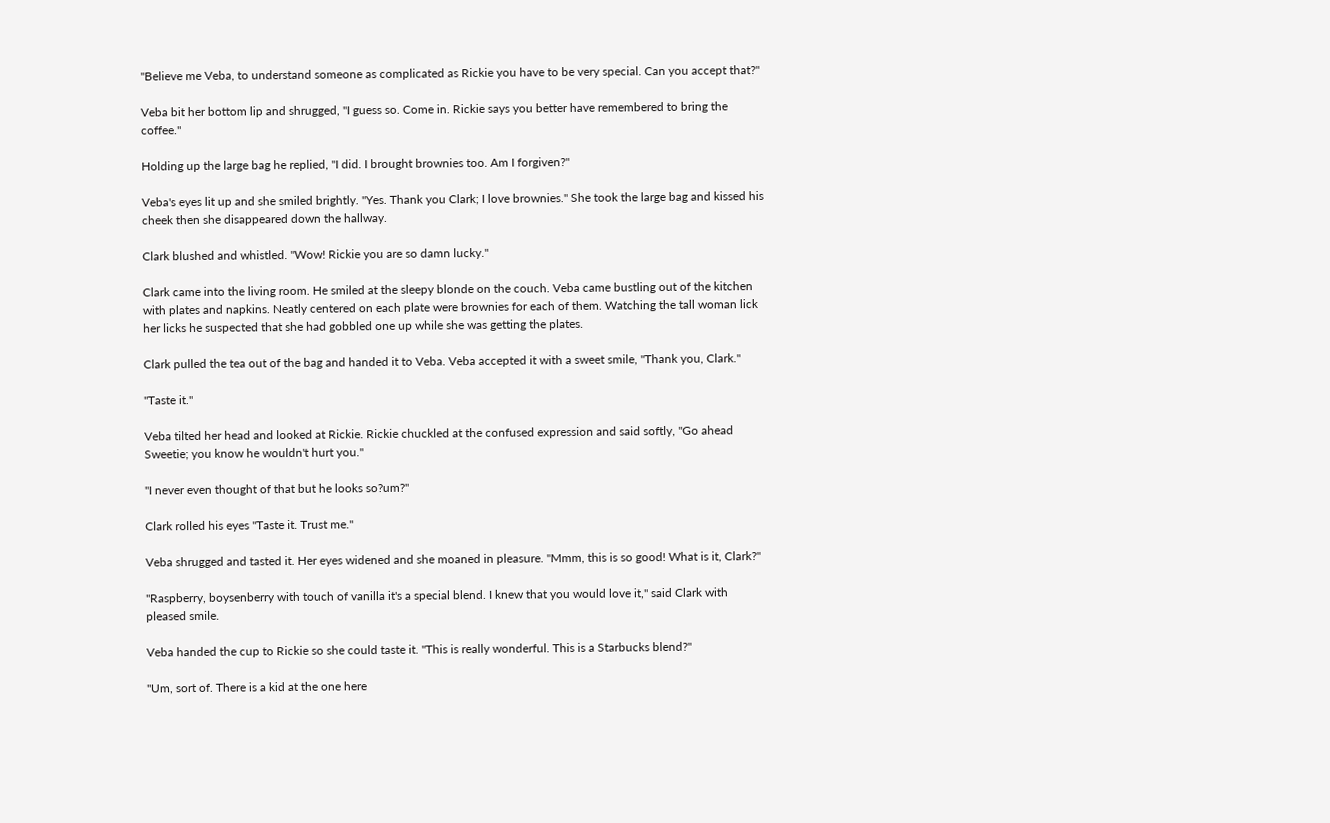"Believe me Veba, to understand someone as complicated as Rickie you have to be very special. Can you accept that?"

Veba bit her bottom lip and shrugged, "I guess so. Come in. Rickie says you better have remembered to bring the coffee."

Holding up the large bag he replied, "I did. I brought brownies too. Am I forgiven?"

Veba's eyes lit up and she smiled brightly. "Yes. Thank you Clark; I love brownies." She took the large bag and kissed his cheek then she disappeared down the hallway.

Clark blushed and whistled. "Wow! Rickie you are so damn lucky."

Clark came into the living room. He smiled at the sleepy blonde on the couch. Veba came bustling out of the kitchen with plates and napkins. Neatly centered on each plate were brownies for each of them. Watching the tall woman lick her licks he suspected that she had gobbled one up while she was getting the plates.

Clark pulled the tea out of the bag and handed it to Veba. Veba accepted it with a sweet smile, "Thank you, Clark."

"Taste it."

Veba tilted her head and looked at Rickie. Rickie chuckled at the confused expression and said softly, "Go ahead Sweetie; you know he wouldn't hurt you."

"I never even thought of that but he looks so?um?"

Clark rolled his eyes "Taste it. Trust me."

Veba shrugged and tasted it. Her eyes widened and she moaned in pleasure. "Mmm, this is so good! What is it, Clark?"

"Raspberry, boysenberry with touch of vanilla it's a special blend. I knew that you would love it," said Clark with pleased smile.

Veba handed the cup to Rickie so she could taste it. "This is really wonderful. This is a Starbucks blend?"

"Um, sort of. There is a kid at the one here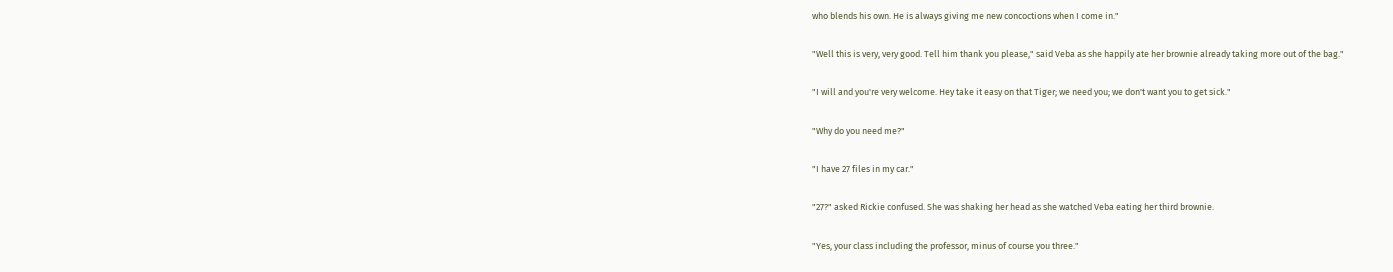who blends his own. He is always giving me new concoctions when I come in."

"Well this is very, very good. Tell him thank you please," said Veba as she happily ate her brownie already taking more out of the bag."

"I will and you're very welcome. Hey take it easy on that Tiger; we need you; we don't want you to get sick."

"Why do you need me?"

"I have 27 files in my car."

"27?" asked Rickie confused. She was shaking her head as she watched Veba eating her third brownie.

"Yes, your class including the professor, minus of course you three."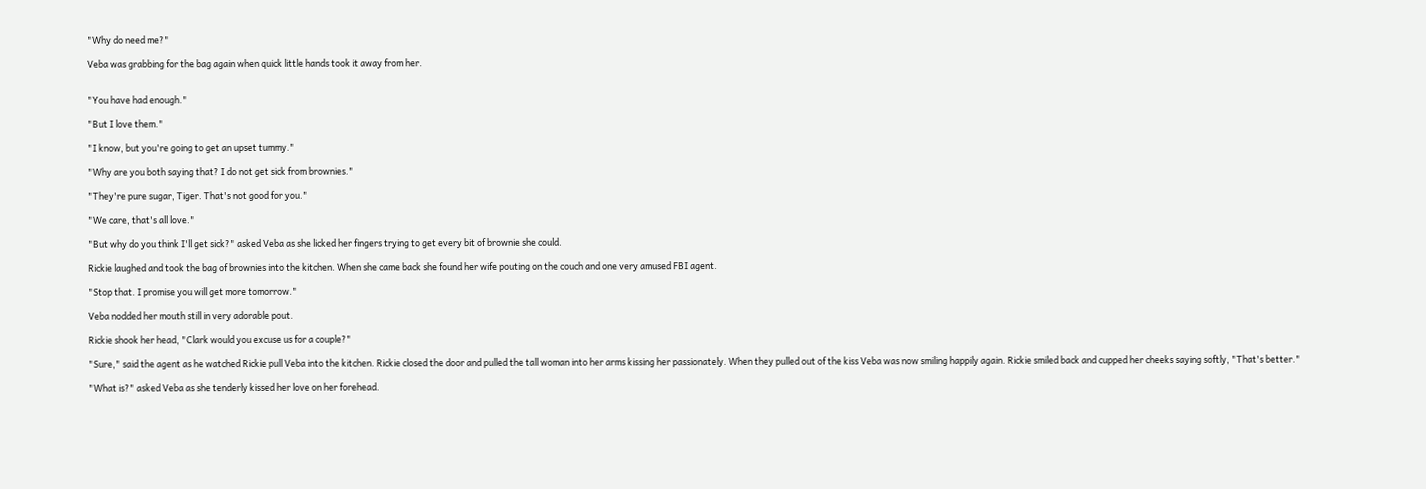"Why do need me?"

Veba was grabbing for the bag again when quick little hands took it away from her.


"You have had enough."

"But I love them."

"I know, but you're going to get an upset tummy."

"Why are you both saying that? I do not get sick from brownies."

"They're pure sugar, Tiger. That's not good for you."

"We care, that's all love."

"But why do you think I'll get sick?" asked Veba as she licked her fingers trying to get every bit of brownie she could.

Rickie laughed and took the bag of brownies into the kitchen. When she came back she found her wife pouting on the couch and one very amused FBI agent.

"Stop that. I promise you will get more tomorrow."

Veba nodded her mouth still in very adorable pout.

Rickie shook her head, "Clark would you excuse us for a couple?"

"Sure," said the agent as he watched Rickie pull Veba into the kitchen. Rickie closed the door and pulled the tall woman into her arms kissing her passionately. When they pulled out of the kiss Veba was now smiling happily again. Rickie smiled back and cupped her cheeks saying softly, "That's better."

"What is?" asked Veba as she tenderly kissed her love on her forehead.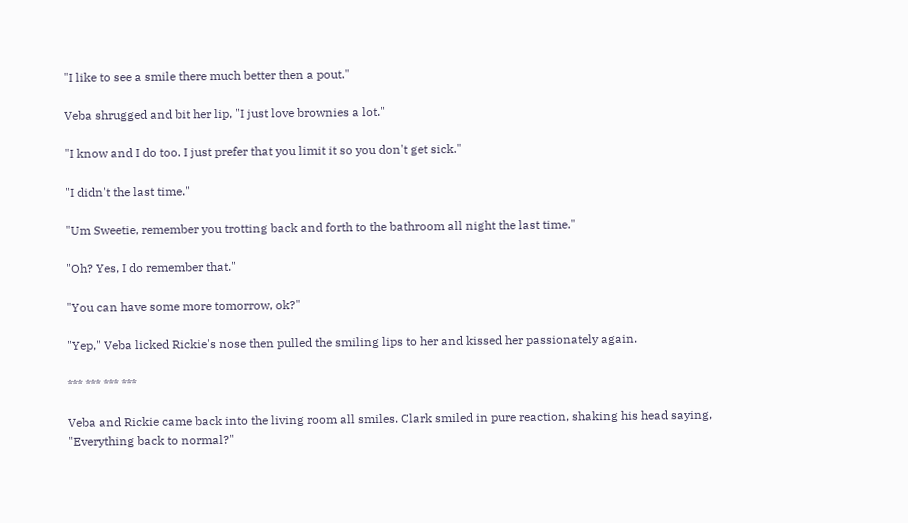"I like to see a smile there much better then a pout."

Veba shrugged and bit her lip, "I just love brownies a lot."

"I know and I do too. I just prefer that you limit it so you don't get sick."

"I didn't the last time."

"Um Sweetie, remember you trotting back and forth to the bathroom all night the last time."

"Oh? Yes, I do remember that."

"You can have some more tomorrow, ok?"

"Yep," Veba licked Rickie's nose then pulled the smiling lips to her and kissed her passionately again.

*** *** *** ***

Veba and Rickie came back into the living room all smiles. Clark smiled in pure reaction, shaking his head saying, "Everything back to normal?"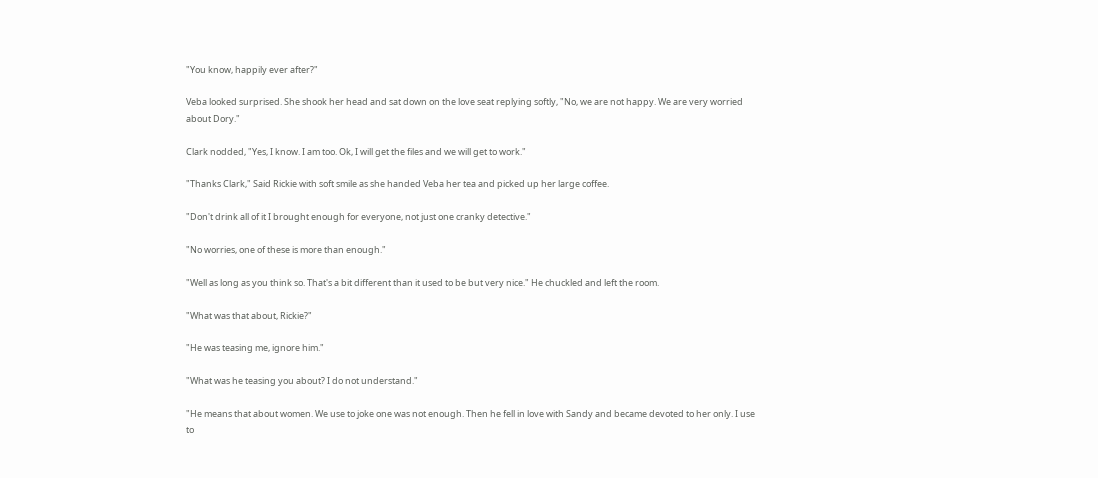"You know, happily ever after?"

Veba looked surprised. She shook her head and sat down on the love seat replying softly, "No, we are not happy. We are very worried about Dory."

Clark nodded, "Yes, I know. I am too. Ok, I will get the files and we will get to work."

"Thanks Clark," Said Rickie with soft smile as she handed Veba her tea and picked up her large coffee.

"Don't drink all of it I brought enough for everyone, not just one cranky detective."

"No worries, one of these is more than enough."

"Well as long as you think so. That's a bit different than it used to be but very nice." He chuckled and left the room.

"What was that about, Rickie?"

"He was teasing me, ignore him."

"What was he teasing you about? I do not understand."

"He means that about women. We use to joke one was not enough. Then he fell in love with Sandy and became devoted to her only. I use to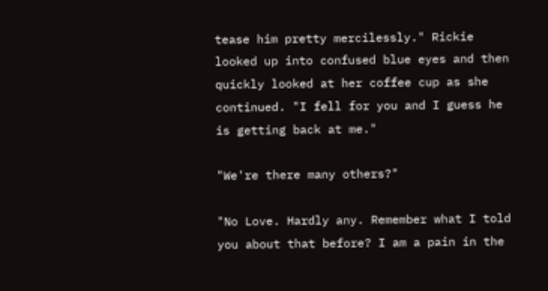tease him pretty mercilessly." Rickie looked up into confused blue eyes and then quickly looked at her coffee cup as she continued. "I fell for you and I guess he is getting back at me."

"We're there many others?"

"No Love. Hardly any. Remember what I told you about that before? I am a pain in the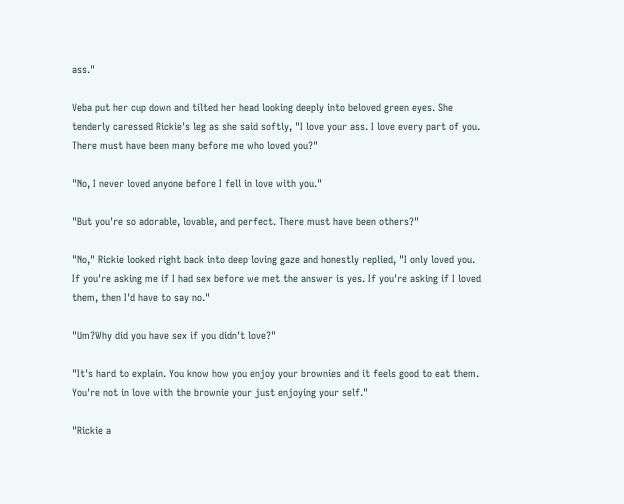ass."

Veba put her cup down and tilted her head looking deeply into beloved green eyes. She tenderly caressed Rickie's leg as she said softly, "I love your ass. I love every part of you. There must have been many before me who loved you?"

"No, I never loved anyone before I fell in love with you."

"But you're so adorable, lovable, and perfect. There must have been others?"

"No," Rickie looked right back into deep loving gaze and honestly replied, "I only loved you. If you're asking me if I had sex before we met the answer is yes. If you're asking if I loved them, then I'd have to say no."

"Um?Why did you have sex if you didn't love?"

"It's hard to explain. You know how you enjoy your brownies and it feels good to eat them. You're not in love with the brownie your just enjoying your self."

"Rickie a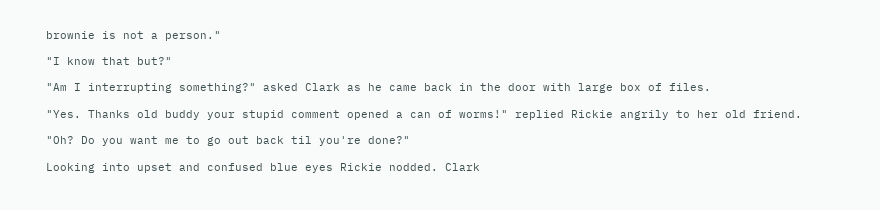brownie is not a person."

"I know that but?"

"Am I interrupting something?" asked Clark as he came back in the door with large box of files.

"Yes. Thanks old buddy your stupid comment opened a can of worms!" replied Rickie angrily to her old friend.

"Oh? Do you want me to go out back til you're done?"

Looking into upset and confused blue eyes Rickie nodded. Clark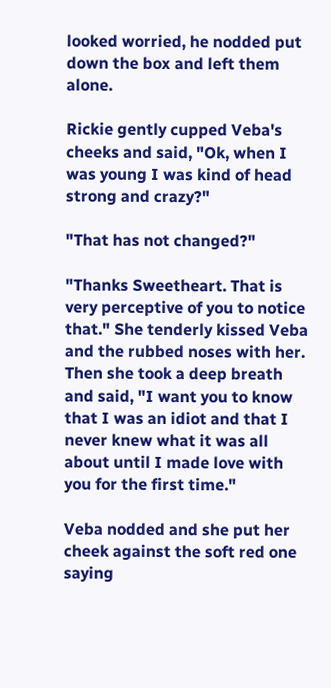looked worried, he nodded put down the box and left them alone.

Rickie gently cupped Veba's cheeks and said, "Ok, when I was young I was kind of head strong and crazy?"

"That has not changed?"

"Thanks Sweetheart. That is very perceptive of you to notice that." She tenderly kissed Veba and the rubbed noses with her. Then she took a deep breath and said, "I want you to know that I was an idiot and that I never knew what it was all about until I made love with you for the first time."

Veba nodded and she put her cheek against the soft red one saying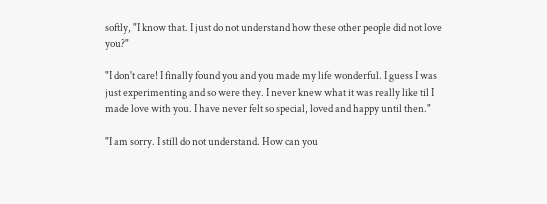softly, "I know that. I just do not understand how these other people did not love you?"

"I don't care! I finally found you and you made my life wonderful. I guess I was just experimenting and so were they. I never knew what it was really like til I made love with you. I have never felt so special, loved and happy until then."

"I am sorry. I still do not understand. How can you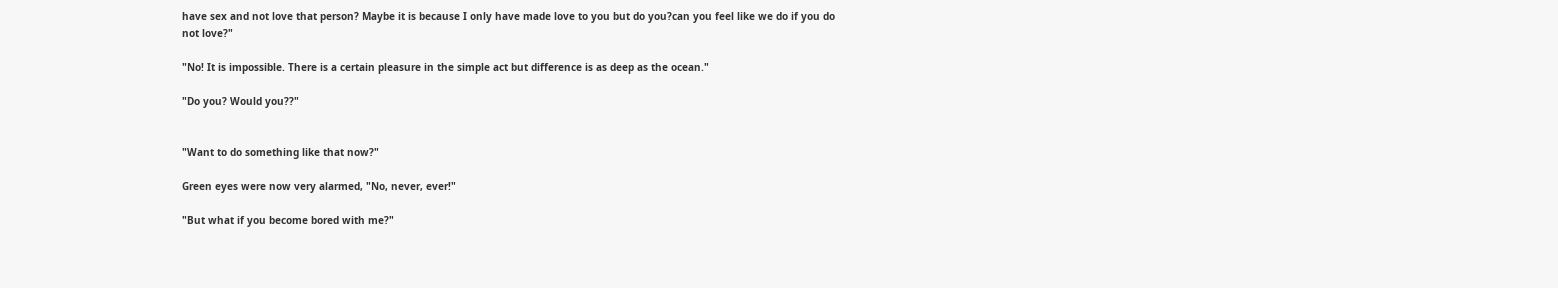have sex and not love that person? Maybe it is because I only have made love to you but do you?can you feel like we do if you do not love?"

"No! It is impossible. There is a certain pleasure in the simple act but difference is as deep as the ocean."

"Do you? Would you??"


"Want to do something like that now?"

Green eyes were now very alarmed, "No, never, ever!"

"But what if you become bored with me?"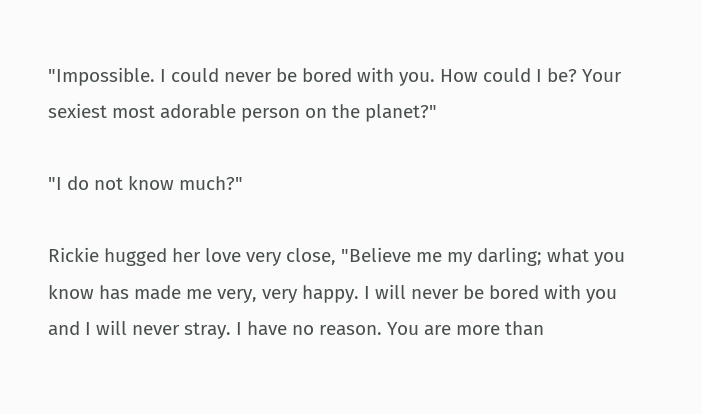"Impossible. I could never be bored with you. How could I be? Your sexiest most adorable person on the planet?"

"I do not know much?"

Rickie hugged her love very close, "Believe me my darling; what you know has made me very, very happy. I will never be bored with you and I will never stray. I have no reason. You are more than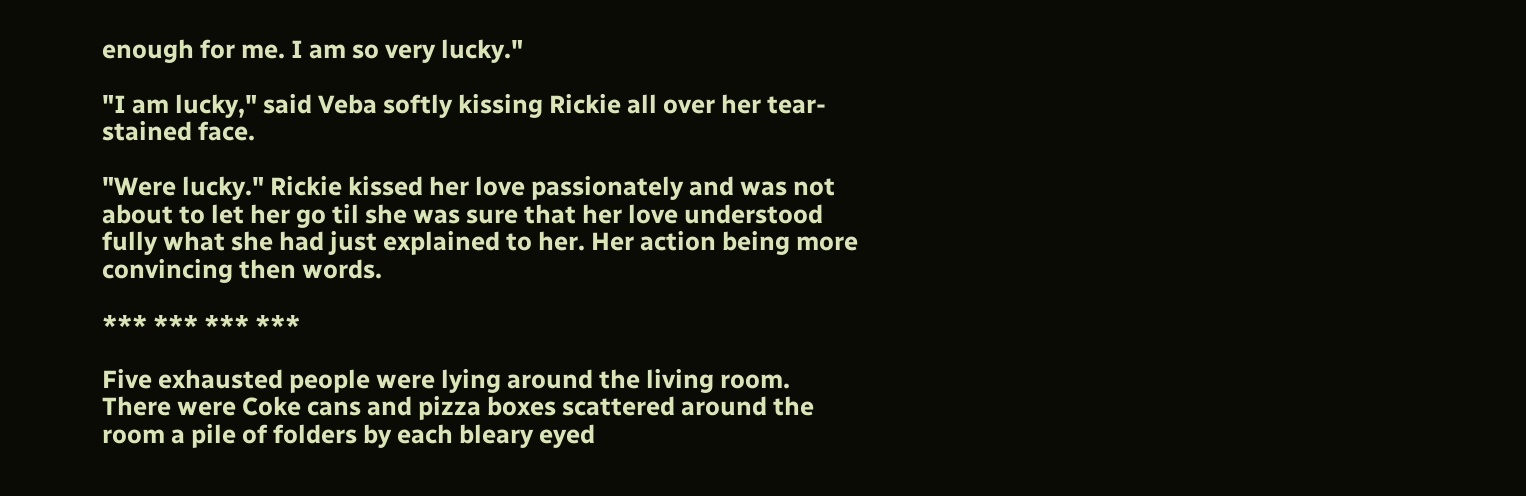enough for me. I am so very lucky."

"I am lucky," said Veba softly kissing Rickie all over her tear-stained face.

"Were lucky." Rickie kissed her love passionately and was not about to let her go til she was sure that her love understood fully what she had just explained to her. Her action being more convincing then words.

*** *** *** ***

Five exhausted people were lying around the living room. There were Coke cans and pizza boxes scattered around the room a pile of folders by each bleary eyed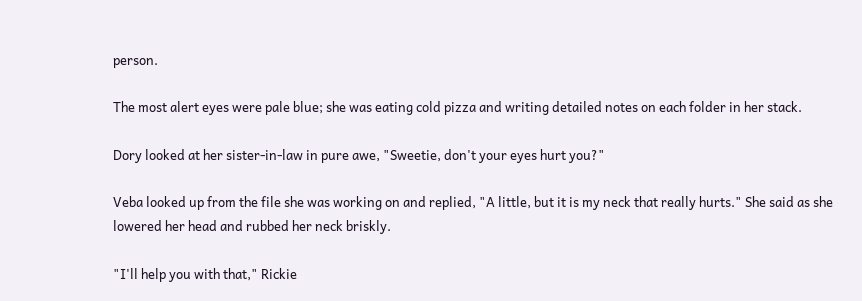person.

The most alert eyes were pale blue; she was eating cold pizza and writing detailed notes on each folder in her stack.

Dory looked at her sister-in-law in pure awe, "Sweetie, don't your eyes hurt you?"

Veba looked up from the file she was working on and replied, "A little, but it is my neck that really hurts." She said as she lowered her head and rubbed her neck briskly.

"I'll help you with that," Rickie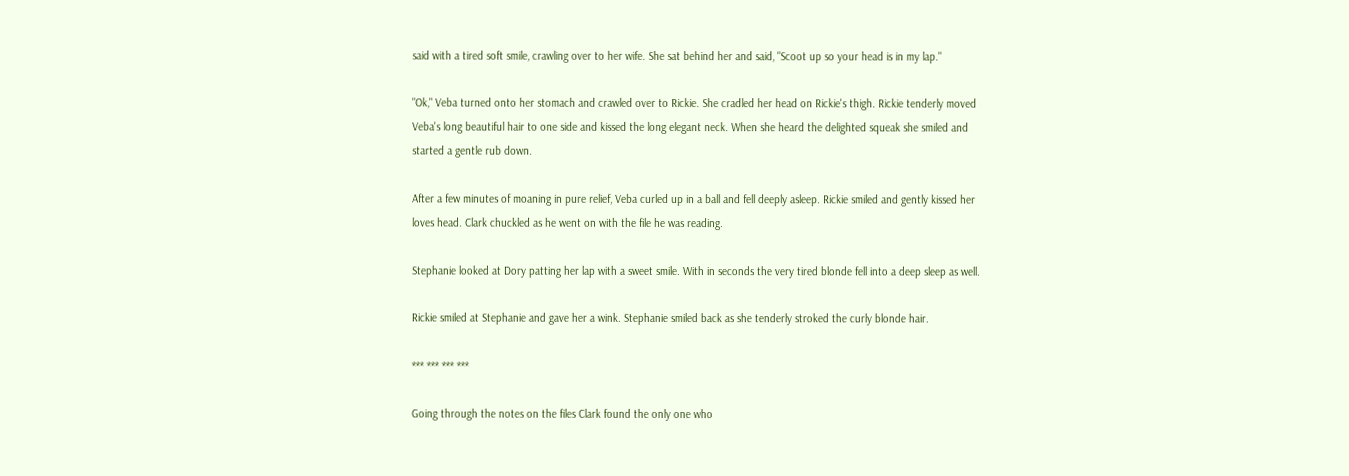said with a tired soft smile, crawling over to her wife. She sat behind her and said, "Scoot up so your head is in my lap."

"Ok," Veba turned onto her stomach and crawled over to Rickie. She cradled her head on Rickie's thigh. Rickie tenderly moved Veba's long beautiful hair to one side and kissed the long elegant neck. When she heard the delighted squeak she smiled and started a gentle rub down.

After a few minutes of moaning in pure relief, Veba curled up in a ball and fell deeply asleep. Rickie smiled and gently kissed her loves head. Clark chuckled as he went on with the file he was reading.

Stephanie looked at Dory patting her lap with a sweet smile. With in seconds the very tired blonde fell into a deep sleep as well.

Rickie smiled at Stephanie and gave her a wink. Stephanie smiled back as she tenderly stroked the curly blonde hair.

*** *** *** ***

Going through the notes on the files Clark found the only one who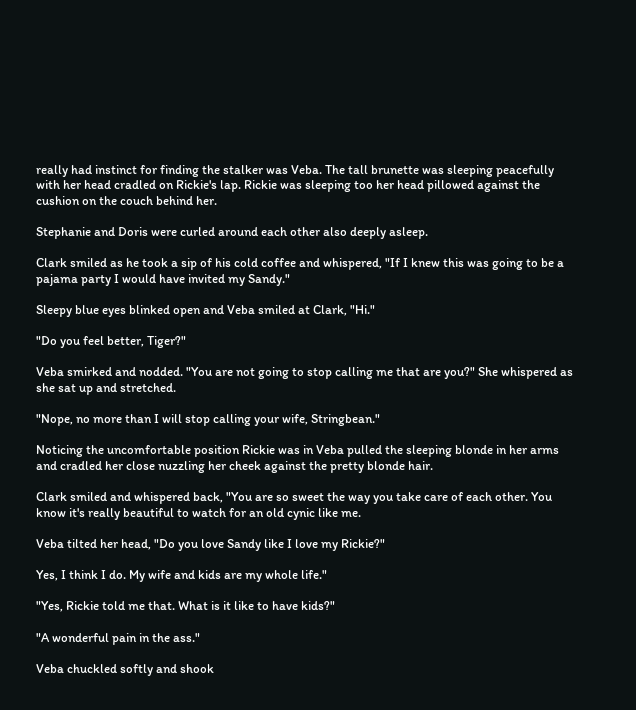really had instinct for finding the stalker was Veba. The tall brunette was sleeping peacefully with her head cradled on Rickie's lap. Rickie was sleeping too her head pillowed against the cushion on the couch behind her.

Stephanie and Doris were curled around each other also deeply asleep.

Clark smiled as he took a sip of his cold coffee and whispered, "If I knew this was going to be a pajama party I would have invited my Sandy."

Sleepy blue eyes blinked open and Veba smiled at Clark, "Hi."

"Do you feel better, Tiger?"

Veba smirked and nodded. "You are not going to stop calling me that are you?" She whispered as she sat up and stretched.

"Nope, no more than I will stop calling your wife, Stringbean."

Noticing the uncomfortable position Rickie was in Veba pulled the sleeping blonde in her arms and cradled her close nuzzling her cheek against the pretty blonde hair.

Clark smiled and whispered back, "You are so sweet the way you take care of each other. You know it's really beautiful to watch for an old cynic like me.

Veba tilted her head, "Do you love Sandy like I love my Rickie?"

Yes, I think I do. My wife and kids are my whole life."

"Yes, Rickie told me that. What is it like to have kids?"

"A wonderful pain in the ass."

Veba chuckled softly and shook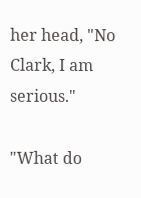her head, "No Clark, I am serious."

"What do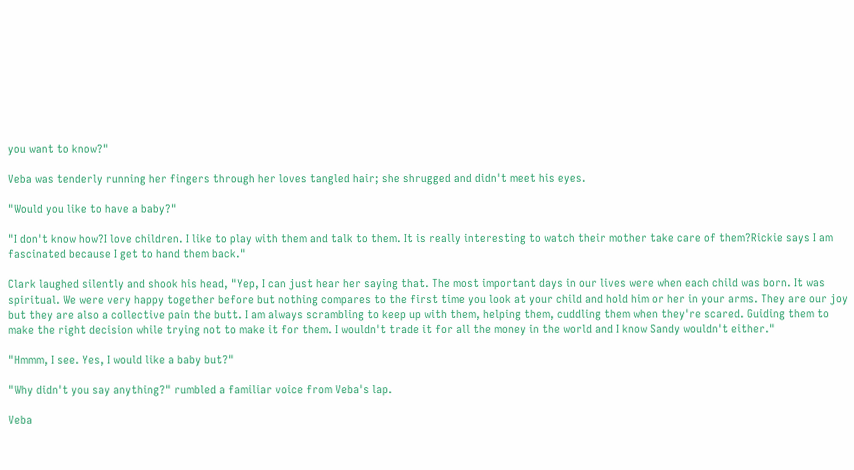you want to know?"

Veba was tenderly running her fingers through her loves tangled hair; she shrugged and didn't meet his eyes.

"Would you like to have a baby?"

"I don't know how?I love children. I like to play with them and talk to them. It is really interesting to watch their mother take care of them?Rickie says I am fascinated because I get to hand them back."

Clark laughed silently and shook his head, "Yep, I can just hear her saying that. The most important days in our lives were when each child was born. It was spiritual. We were very happy together before but nothing compares to the first time you look at your child and hold him or her in your arms. They are our joy but they are also a collective pain the butt. I am always scrambling to keep up with them, helping them, cuddling them when they're scared. Guiding them to make the right decision while trying not to make it for them. I wouldn't trade it for all the money in the world and I know Sandy wouldn't either."

"Hmmm, I see. Yes, I would like a baby but?"

"Why didn't you say anything?" rumbled a familiar voice from Veba's lap.

Veba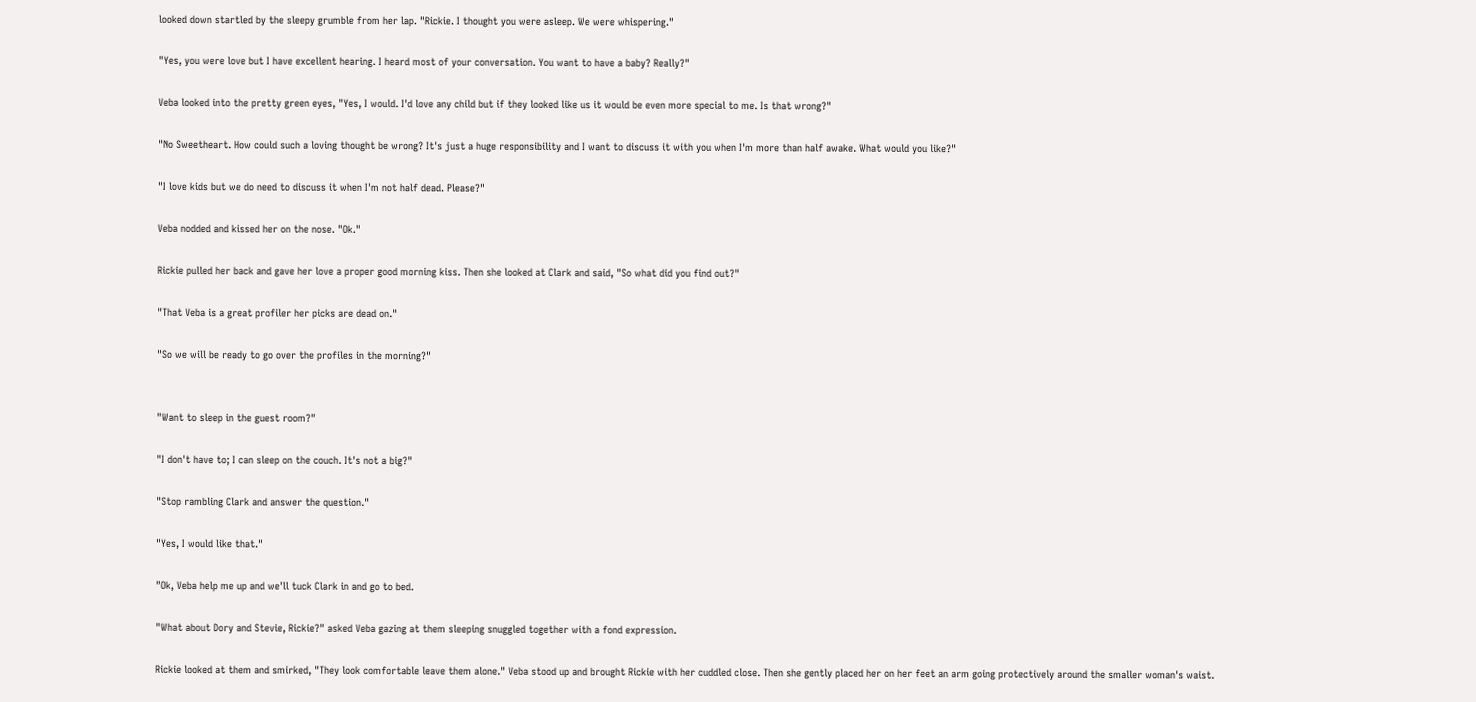looked down startled by the sleepy grumble from her lap. "Rickie. I thought you were asleep. We were whispering."

"Yes, you were love but I have excellent hearing. I heard most of your conversation. You want to have a baby? Really?"

Veba looked into the pretty green eyes, "Yes, I would. I'd love any child but if they looked like us it would be even more special to me. Is that wrong?"

"No Sweetheart. How could such a loving thought be wrong? It's just a huge responsibility and I want to discuss it with you when I'm more than half awake. What would you like?"

"I love kids but we do need to discuss it when I'm not half dead. Please?"

Veba nodded and kissed her on the nose. "Ok."

Rickie pulled her back and gave her love a proper good morning kiss. Then she looked at Clark and said, "So what did you find out?"

"That Veba is a great profiler her picks are dead on."

"So we will be ready to go over the profiles in the morning?"


"Want to sleep in the guest room?"

"I don't have to; I can sleep on the couch. It's not a big?"

"Stop rambling Clark and answer the question."

"Yes, I would like that."

"Ok, Veba help me up and we'll tuck Clark in and go to bed.

"What about Dory and Stevie, Rickie?" asked Veba gazing at them sleeping snuggled together with a fond expression.

Rickie looked at them and smirked, "They look comfortable leave them alone." Veba stood up and brought Rickie with her cuddled close. Then she gently placed her on her feet an arm going protectively around the smaller woman's waist.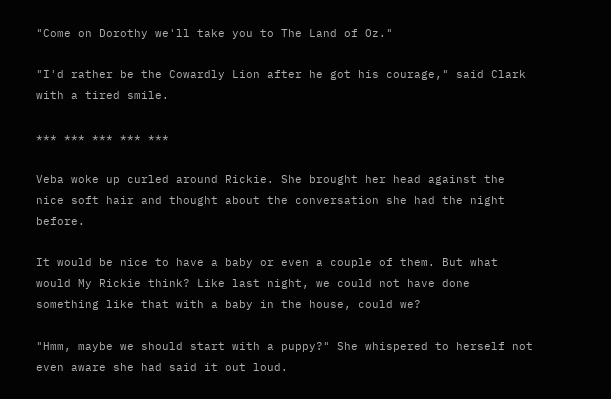"Come on Dorothy we'll take you to The Land of Oz."

"I'd rather be the Cowardly Lion after he got his courage," said Clark with a tired smile.

*** *** *** *** ***

Veba woke up curled around Rickie. She brought her head against the nice soft hair and thought about the conversation she had the night before.

It would be nice to have a baby or even a couple of them. But what would My Rickie think? Like last night, we could not have done something like that with a baby in the house, could we?

"Hmm, maybe we should start with a puppy?" She whispered to herself not even aware she had said it out loud.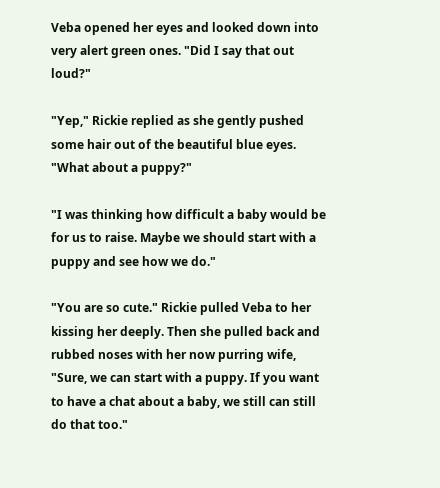Veba opened her eyes and looked down into very alert green ones. "Did I say that out loud?"

"Yep," Rickie replied as she gently pushed some hair out of the beautiful blue eyes. "What about a puppy?"

"I was thinking how difficult a baby would be for us to raise. Maybe we should start with a puppy and see how we do."

"You are so cute." Rickie pulled Veba to her kissing her deeply. Then she pulled back and rubbed noses with her now purring wife, "Sure, we can start with a puppy. If you want to have a chat about a baby, we still can still do that too."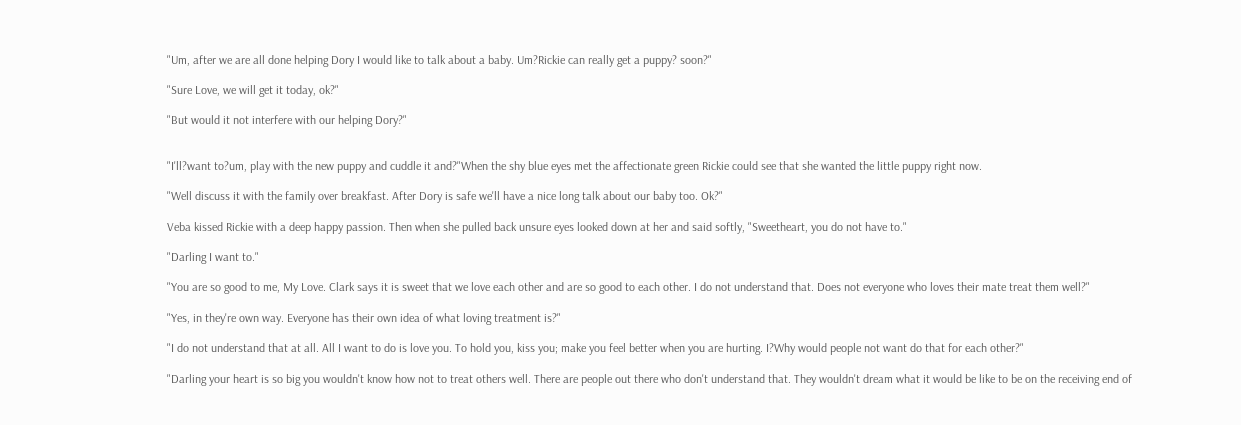"Um, after we are all done helping Dory I would like to talk about a baby. Um?Rickie can really get a puppy? soon?"

"Sure Love, we will get it today, ok?"

"But would it not interfere with our helping Dory?"


"I'll?want to?um, play with the new puppy and cuddle it and?"When the shy blue eyes met the affectionate green Rickie could see that she wanted the little puppy right now.

"Well discuss it with the family over breakfast. After Dory is safe we'll have a nice long talk about our baby too. Ok?"

Veba kissed Rickie with a deep happy passion. Then when she pulled back unsure eyes looked down at her and said softly, "Sweetheart, you do not have to."

"Darling I want to."

"You are so good to me, My Love. Clark says it is sweet that we love each other and are so good to each other. I do not understand that. Does not everyone who loves their mate treat them well?"

"Yes, in they're own way. Everyone has their own idea of what loving treatment is?"

"I do not understand that at all. All I want to do is love you. To hold you, kiss you; make you feel better when you are hurting. I?Why would people not want do that for each other?"

"Darling your heart is so big you wouldn't know how not to treat others well. There are people out there who don't understand that. They wouldn't dream what it would be like to be on the receiving end of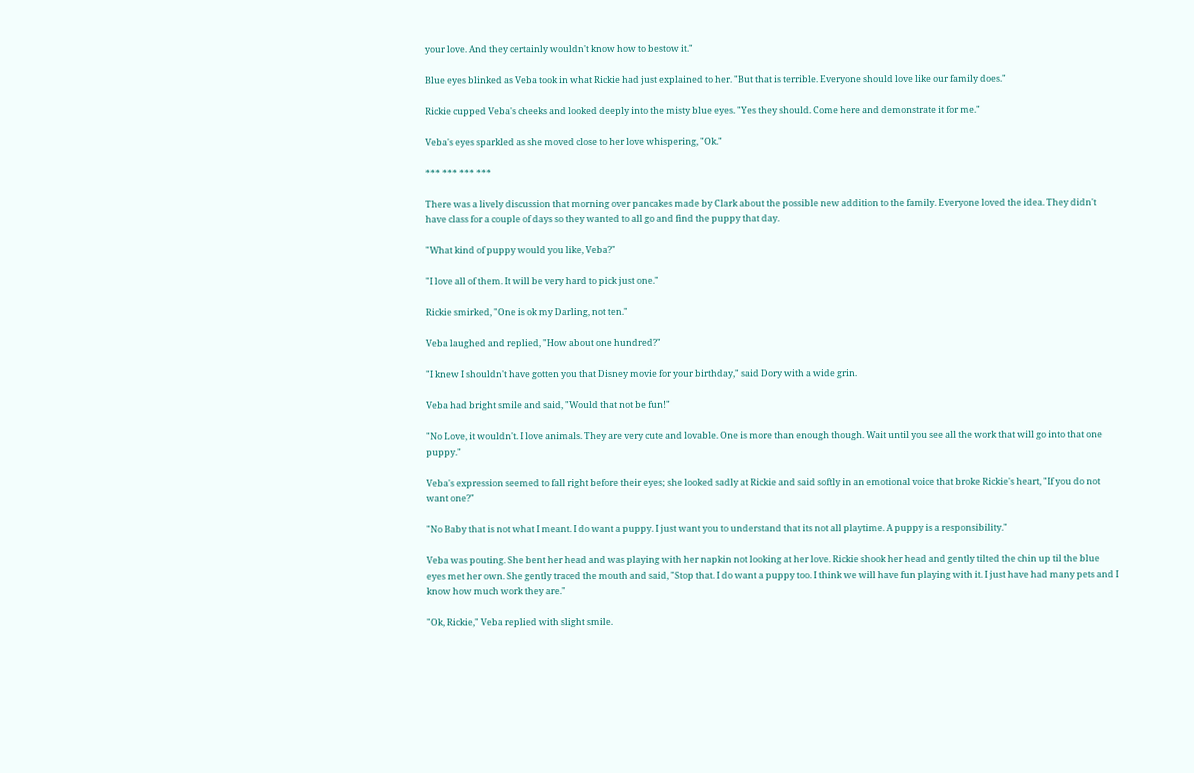your love. And they certainly wouldn't know how to bestow it."

Blue eyes blinked as Veba took in what Rickie had just explained to her. "But that is terrible. Everyone should love like our family does."

Rickie cupped Veba's cheeks and looked deeply into the misty blue eyes. "Yes they should. Come here and demonstrate it for me."

Veba's eyes sparkled as she moved close to her love whispering, "Ok."

*** *** *** ***

There was a lively discussion that morning over pancakes made by Clark about the possible new addition to the family. Everyone loved the idea. They didn't have class for a couple of days so they wanted to all go and find the puppy that day.

"What kind of puppy would you like, Veba?"

"I love all of them. It will be very hard to pick just one."

Rickie smirked, "One is ok my Darling, not ten."

Veba laughed and replied, "How about one hundred?"

"I knew I shouldn't have gotten you that Disney movie for your birthday," said Dory with a wide grin.

Veba had bright smile and said, "Would that not be fun!"

"No Love, it wouldn't. I love animals. They are very cute and lovable. One is more than enough though. Wait until you see all the work that will go into that one puppy."

Veba's expression seemed to fall right before their eyes; she looked sadly at Rickie and said softly in an emotional voice that broke Rickie's heart, "If you do not want one?"

"No Baby that is not what I meant. I do want a puppy. I just want you to understand that its not all playtime. A puppy is a responsibility."

Veba was pouting. She bent her head and was playing with her napkin not looking at her love. Rickie shook her head and gently tilted the chin up til the blue eyes met her own. She gently traced the mouth and said, "Stop that. I do want a puppy too. I think we will have fun playing with it. I just have had many pets and I know how much work they are."

"Ok, Rickie," Veba replied with slight smile.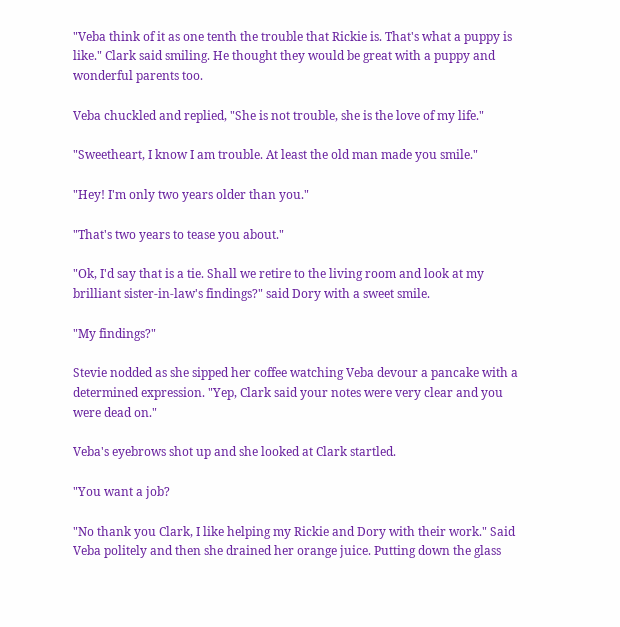"Veba think of it as one tenth the trouble that Rickie is. That's what a puppy is like." Clark said smiling. He thought they would be great with a puppy and wonderful parents too.

Veba chuckled and replied, "She is not trouble, she is the love of my life."

"Sweetheart, I know I am trouble. At least the old man made you smile."

"Hey! I'm only two years older than you."

"That's two years to tease you about."

"Ok, I'd say that is a tie. Shall we retire to the living room and look at my brilliant sister-in-law's findings?" said Dory with a sweet smile.

"My findings?"

Stevie nodded as she sipped her coffee watching Veba devour a pancake with a determined expression. "Yep, Clark said your notes were very clear and you were dead on."

Veba's eyebrows shot up and she looked at Clark startled.

"You want a job?

"No thank you Clark, I like helping my Rickie and Dory with their work." Said Veba politely and then she drained her orange juice. Putting down the glass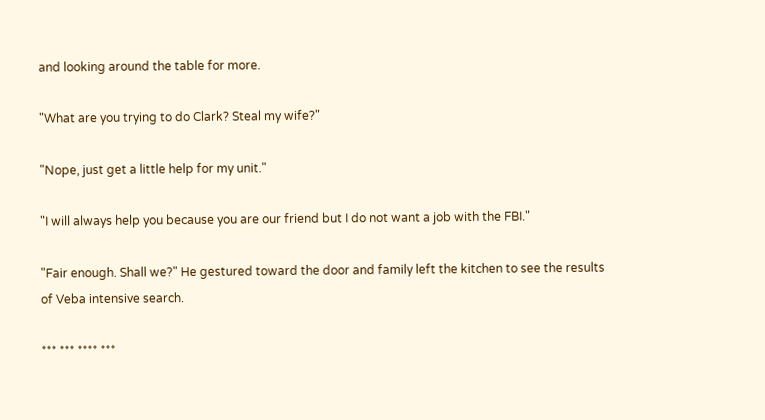and looking around the table for more.

"What are you trying to do Clark? Steal my wife?"

"Nope, just get a little help for my unit."

"I will always help you because you are our friend but I do not want a job with the FBI."

"Fair enough. Shall we?" He gestured toward the door and family left the kitchen to see the results of Veba intensive search.

*** *** **** ***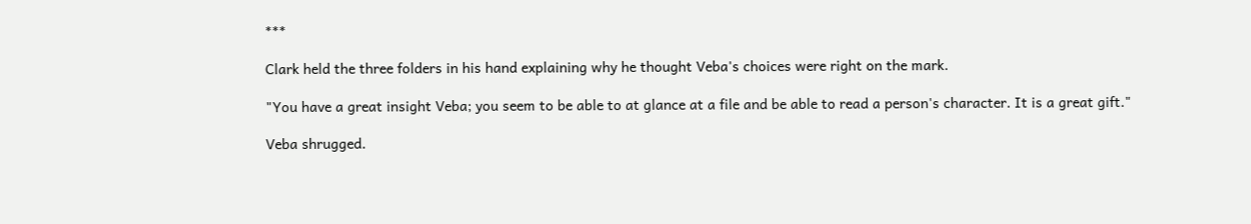***

Clark held the three folders in his hand explaining why he thought Veba's choices were right on the mark.

"You have a great insight Veba; you seem to be able to at glance at a file and be able to read a person's character. It is a great gift."

Veba shrugged.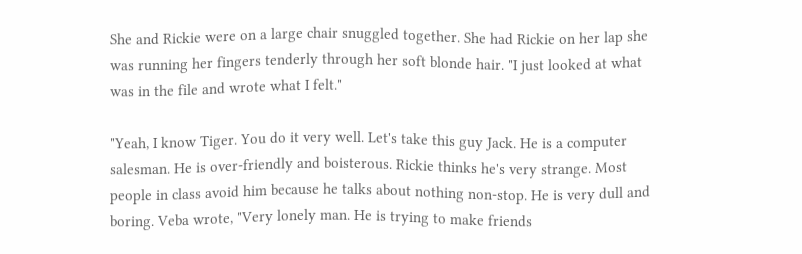She and Rickie were on a large chair snuggled together. She had Rickie on her lap she was running her fingers tenderly through her soft blonde hair. "I just looked at what was in the file and wrote what I felt."

"Yeah, I know Tiger. You do it very well. Let's take this guy Jack. He is a computer salesman. He is over-friendly and boisterous. Rickie thinks he's very strange. Most people in class avoid him because he talks about nothing non-stop. He is very dull and boring. Veba wrote, "Very lonely man. He is trying to make friends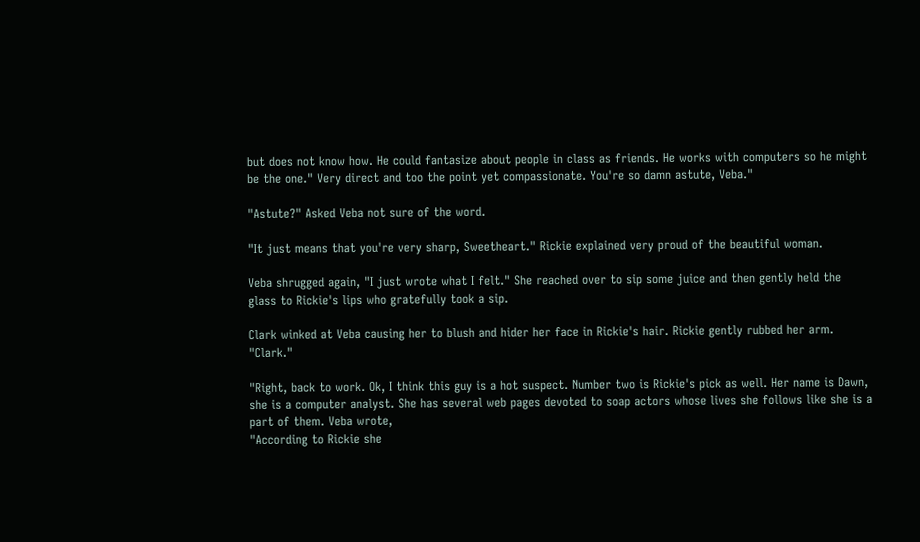but does not know how. He could fantasize about people in class as friends. He works with computers so he might be the one." Very direct and too the point yet compassionate. You're so damn astute, Veba."

"Astute?" Asked Veba not sure of the word.

"It just means that you're very sharp, Sweetheart." Rickie explained very proud of the beautiful woman.

Veba shrugged again, "I just wrote what I felt." She reached over to sip some juice and then gently held the glass to Rickie's lips who gratefully took a sip.

Clark winked at Veba causing her to blush and hider her face in Rickie's hair. Rickie gently rubbed her arm. "Clark."

"Right, back to work. Ok, I think this guy is a hot suspect. Number two is Rickie's pick as well. Her name is Dawn, she is a computer analyst. She has several web pages devoted to soap actors whose lives she follows like she is a part of them. Veba wrote,
"According to Rickie she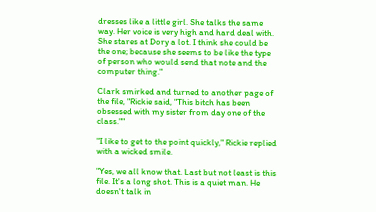dresses like a little girl. She talks the same way. Her voice is very high and hard deal with. She stares at Dory a lot. I think she could be the one; because she seems to be like the type of person who would send that note and the computer thing."

Clark smirked and turned to another page of the file, "Rickie said, "This bitch has been obsessed with my sister from day one of the class.""

"I like to get to the point quickly," Rickie replied with a wicked smile.

"Yes, we all know that. Last but not least is this file. It's a long shot. This is a quiet man. He doesn't talk in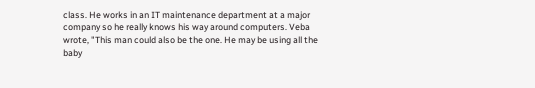class. He works in an IT maintenance department at a major company so he really knows his way around computers. Veba wrote, "This man could also be the one. He may be using all the baby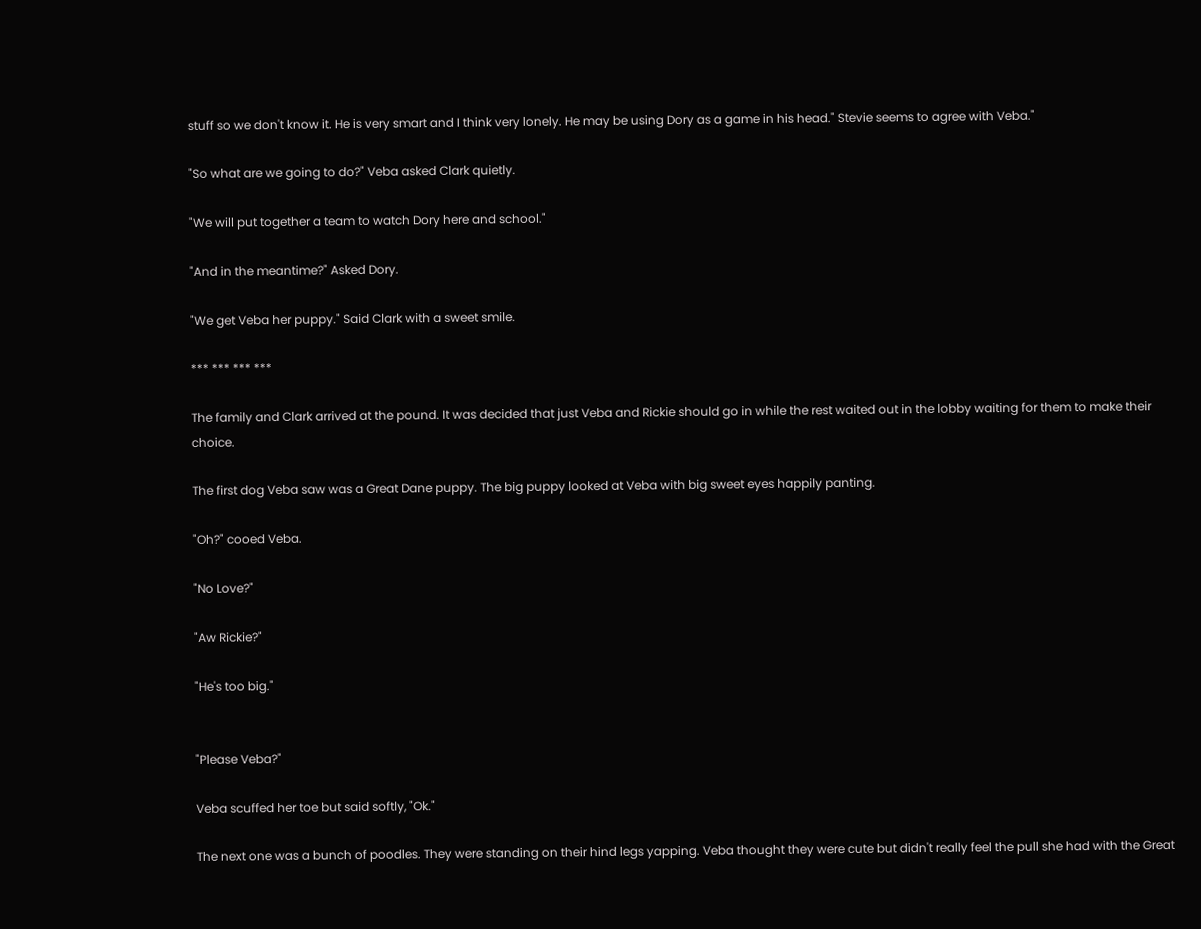stuff so we don't know it. He is very smart and I think very lonely. He may be using Dory as a game in his head." Stevie seems to agree with Veba."

"So what are we going to do?" Veba asked Clark quietly.

"We will put together a team to watch Dory here and school."

"And in the meantime?" Asked Dory.

"We get Veba her puppy." Said Clark with a sweet smile.

*** *** *** ***

The family and Clark arrived at the pound. It was decided that just Veba and Rickie should go in while the rest waited out in the lobby waiting for them to make their choice.

The first dog Veba saw was a Great Dane puppy. The big puppy looked at Veba with big sweet eyes happily panting.

"Oh?" cooed Veba.

"No Love?"

"Aw Rickie?"

"He's too big."


"Please Veba?"

Veba scuffed her toe but said softly, "Ok."

The next one was a bunch of poodles. They were standing on their hind legs yapping. Veba thought they were cute but didn't really feel the pull she had with the Great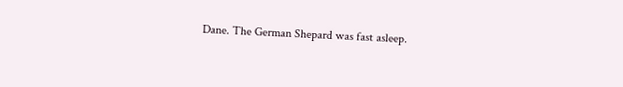Dane. The German Shepard was fast asleep.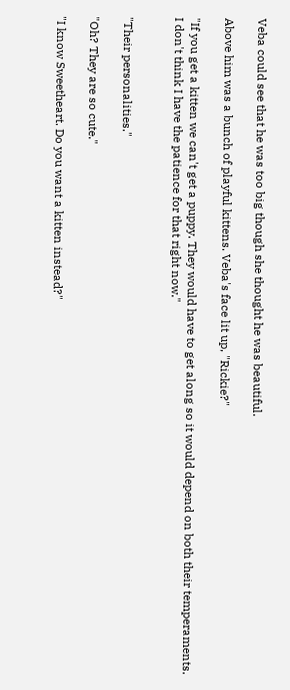Veba could see that he was too big though she thought he was beautiful.

Above him was a bunch of playful kittens. Veba's face lit up, "Rickie?"

"If you get a kitten we can't get a puppy. They would have to get along so it would depend on both their temperaments. I don't think I have the patience for that right now."


"Their personalities."

"Oh? They are so cute."

"I know Sweetheart. Do you want a kitten instead?"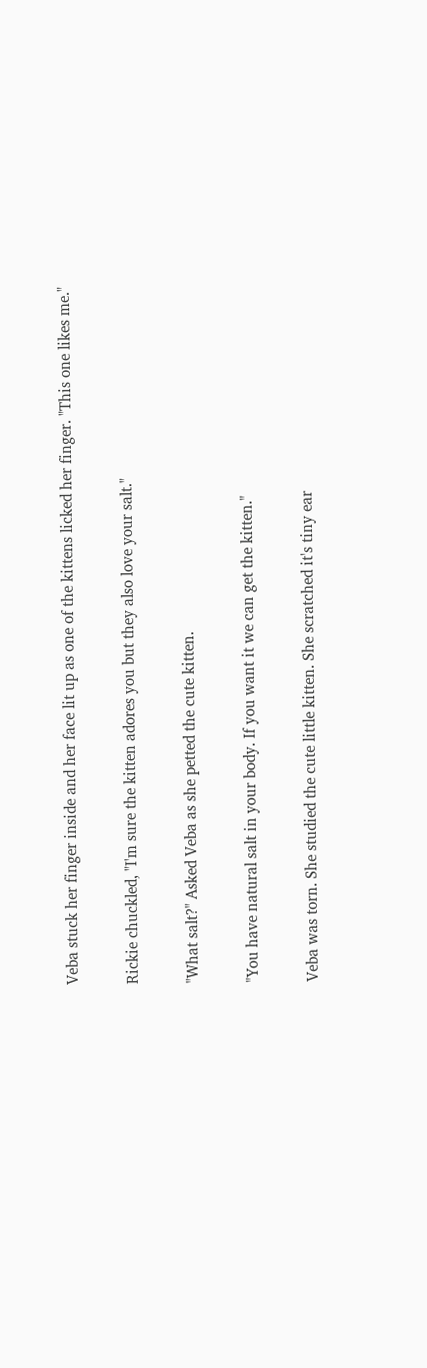Veba stuck her finger inside and her face lit up as one of the kittens licked her finger. "This one likes me."

Rickie chuckled, "I'm sure the kitten adores you but they also love your salt."

"What salt?" Asked Veba as she petted the cute kitten.

"You have natural salt in your body. If you want it we can get the kitten."

Veba was torn. She studied the cute little kitten. She scratched it's tiny ear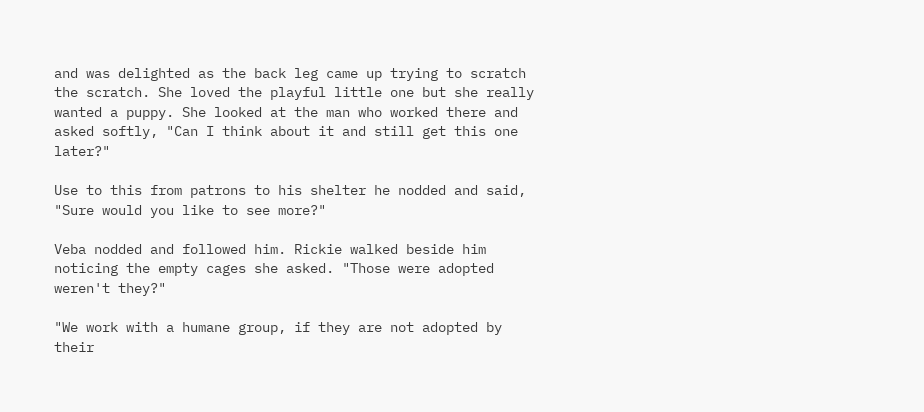and was delighted as the back leg came up trying to scratch the scratch. She loved the playful little one but she really wanted a puppy. She looked at the man who worked there and asked softly, "Can I think about it and still get this one later?"

Use to this from patrons to his shelter he nodded and said, "Sure would you like to see more?"

Veba nodded and followed him. Rickie walked beside him noticing the empty cages she asked. "Those were adopted weren't they?"

"We work with a humane group, if they are not adopted by their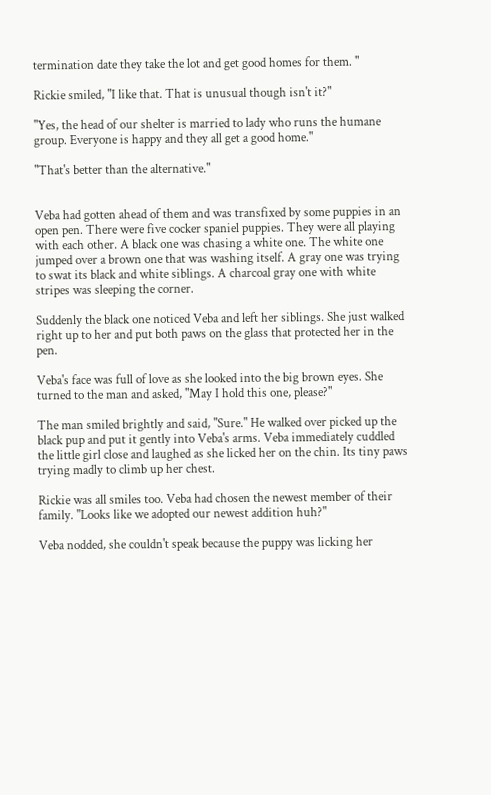termination date they take the lot and get good homes for them. "

Rickie smiled, "I like that. That is unusual though isn't it?"

"Yes, the head of our shelter is married to lady who runs the humane group. Everyone is happy and they all get a good home."

"That's better than the alternative."


Veba had gotten ahead of them and was transfixed by some puppies in an open pen. There were five cocker spaniel puppies. They were all playing with each other. A black one was chasing a white one. The white one jumped over a brown one that was washing itself. A gray one was trying to swat its black and white siblings. A charcoal gray one with white stripes was sleeping the corner.

Suddenly the black one noticed Veba and left her siblings. She just walked right up to her and put both paws on the glass that protected her in the pen.

Veba's face was full of love as she looked into the big brown eyes. She turned to the man and asked, "May I hold this one, please?"

The man smiled brightly and said, "Sure." He walked over picked up the black pup and put it gently into Veba's arms. Veba immediately cuddled the little girl close and laughed as she licked her on the chin. Its tiny paws trying madly to climb up her chest.

Rickie was all smiles too. Veba had chosen the newest member of their family. "Looks like we adopted our newest addition huh?"

Veba nodded, she couldn't speak because the puppy was licking her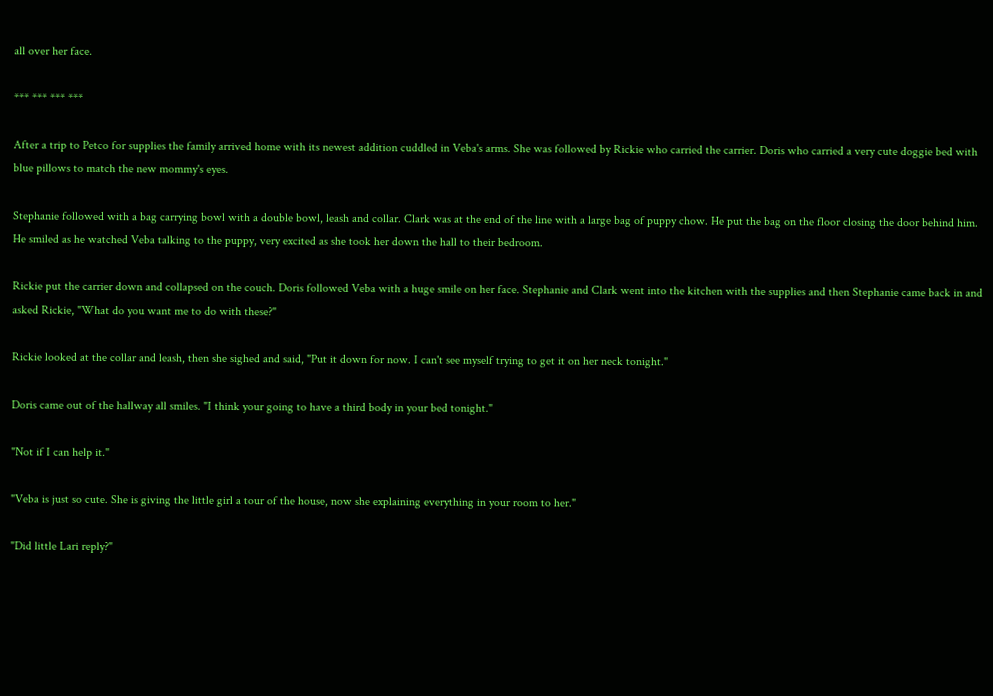all over her face.

*** *** *** ***

After a trip to Petco for supplies the family arrived home with its newest addition cuddled in Veba's arms. She was followed by Rickie who carried the carrier. Doris who carried a very cute doggie bed with blue pillows to match the new mommy's eyes.

Stephanie followed with a bag carrying bowl with a double bowl, leash and collar. Clark was at the end of the line with a large bag of puppy chow. He put the bag on the floor closing the door behind him. He smiled as he watched Veba talking to the puppy, very excited as she took her down the hall to their bedroom.

Rickie put the carrier down and collapsed on the couch. Doris followed Veba with a huge smile on her face. Stephanie and Clark went into the kitchen with the supplies and then Stephanie came back in and asked Rickie, "What do you want me to do with these?"

Rickie looked at the collar and leash, then she sighed and said, "Put it down for now. I can't see myself trying to get it on her neck tonight."

Doris came out of the hallway all smiles. "I think your going to have a third body in your bed tonight."

"Not if I can help it."

"Veba is just so cute. She is giving the little girl a tour of the house, now she explaining everything in your room to her."

"Did little Lari reply?"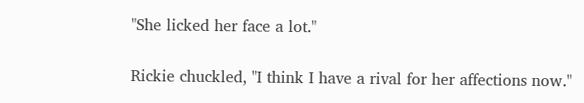"She licked her face a lot."

Rickie chuckled, "I think I have a rival for her affections now."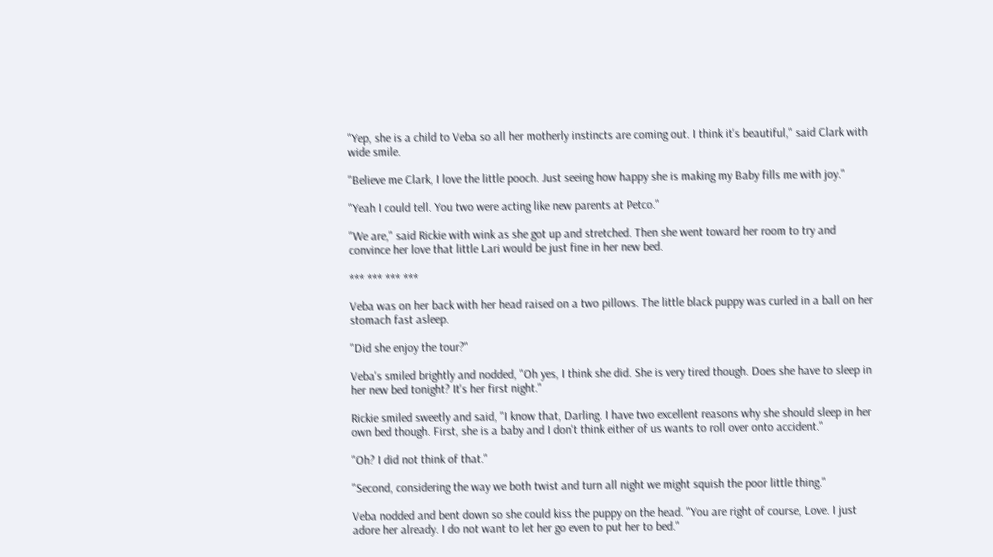"Yep, she is a child to Veba so all her motherly instincts are coming out. I think it's beautiful," said Clark with wide smile.

"Believe me Clark, I love the little pooch. Just seeing how happy she is making my Baby fills me with joy."

"Yeah I could tell. You two were acting like new parents at Petco."

"We are," said Rickie with wink as she got up and stretched. Then she went toward her room to try and convince her love that little Lari would be just fine in her new bed.

*** *** *** ***

Veba was on her back with her head raised on a two pillows. The little black puppy was curled in a ball on her stomach fast asleep.

"Did she enjoy the tour?"

Veba's smiled brightly and nodded, "Oh yes, I think she did. She is very tired though. Does she have to sleep in her new bed tonight? It's her first night."

Rickie smiled sweetly and said, "I know that, Darling. I have two excellent reasons why she should sleep in her own bed though. First, she is a baby and I don't think either of us wants to roll over onto accident."

"Oh? I did not think of that."

"Second, considering the way we both twist and turn all night we might squish the poor little thing."

Veba nodded and bent down so she could kiss the puppy on the head. "You are right of course, Love. I just adore her already. I do not want to let her go even to put her to bed."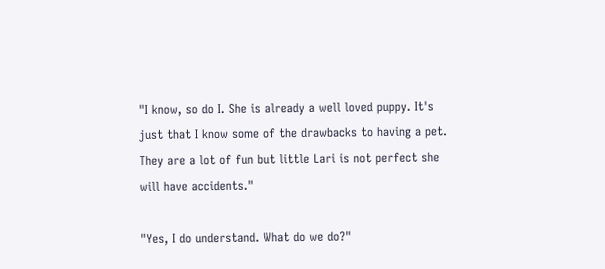"I know, so do I. She is already a well loved puppy. It's just that I know some of the drawbacks to having a pet. They are a lot of fun but little Lari is not perfect she will have accidents."

"Yes, I do understand. What do we do?"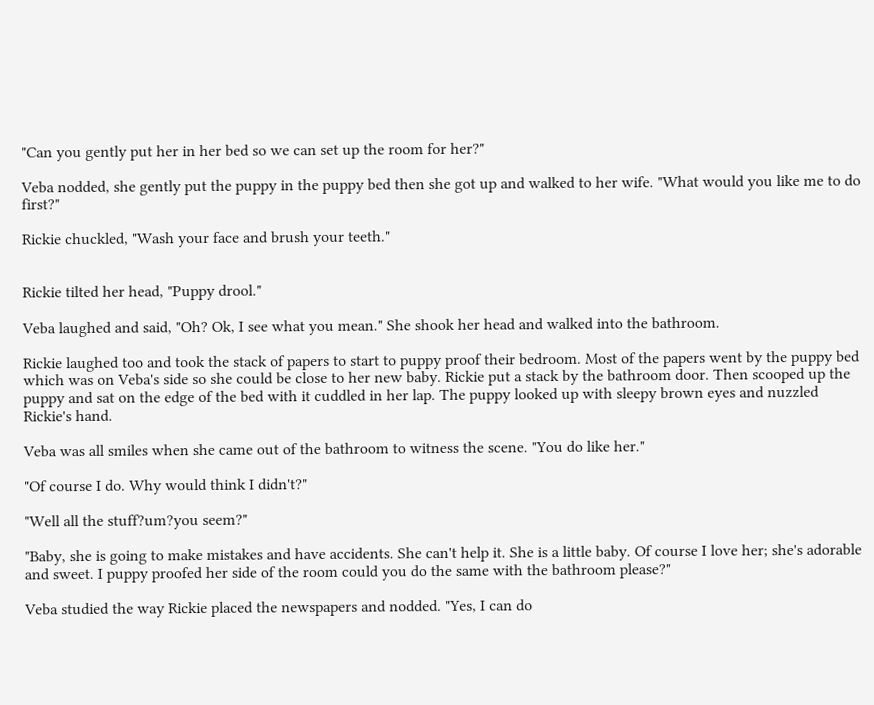"Can you gently put her in her bed so we can set up the room for her?"

Veba nodded, she gently put the puppy in the puppy bed then she got up and walked to her wife. "What would you like me to do first?"

Rickie chuckled, "Wash your face and brush your teeth."


Rickie tilted her head, "Puppy drool."

Veba laughed and said, "Oh? Ok, I see what you mean." She shook her head and walked into the bathroom.

Rickie laughed too and took the stack of papers to start to puppy proof their bedroom. Most of the papers went by the puppy bed which was on Veba's side so she could be close to her new baby. Rickie put a stack by the bathroom door. Then scooped up the puppy and sat on the edge of the bed with it cuddled in her lap. The puppy looked up with sleepy brown eyes and nuzzled Rickie's hand.

Veba was all smiles when she came out of the bathroom to witness the scene. "You do like her."

"Of course I do. Why would think I didn't?"

"Well all the stuff?um?you seem?"

"Baby, she is going to make mistakes and have accidents. She can't help it. She is a little baby. Of course I love her; she's adorable and sweet. I puppy proofed her side of the room could you do the same with the bathroom please?"

Veba studied the way Rickie placed the newspapers and nodded. "Yes, I can do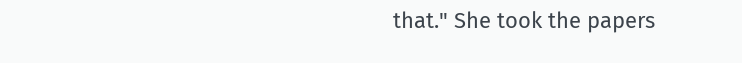that." She took the papers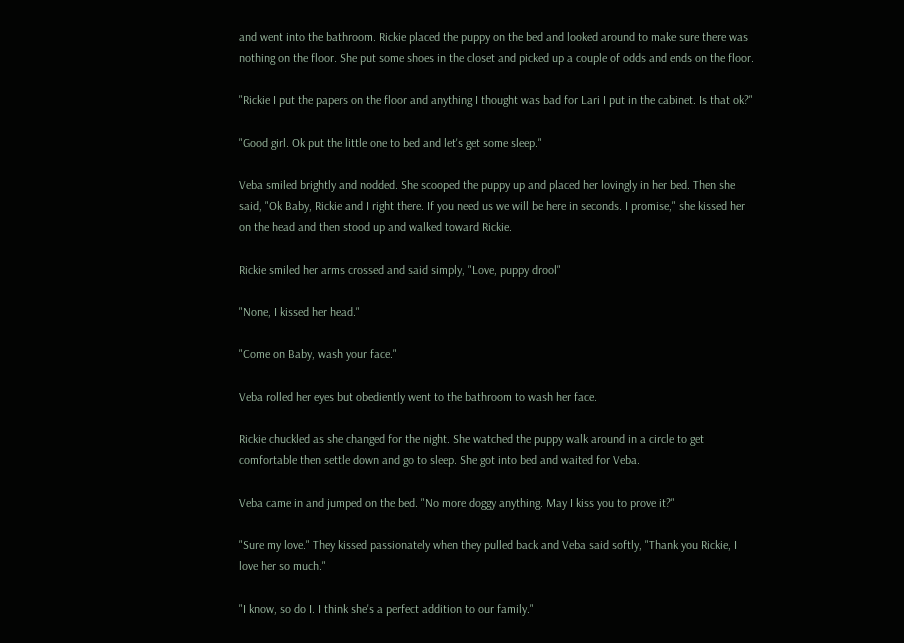and went into the bathroom. Rickie placed the puppy on the bed and looked around to make sure there was nothing on the floor. She put some shoes in the closet and picked up a couple of odds and ends on the floor.

"Rickie I put the papers on the floor and anything I thought was bad for Lari I put in the cabinet. Is that ok?"

"Good girl. Ok put the little one to bed and let's get some sleep."

Veba smiled brightly and nodded. She scooped the puppy up and placed her lovingly in her bed. Then she said, "Ok Baby, Rickie and I right there. If you need us we will be here in seconds. I promise," she kissed her on the head and then stood up and walked toward Rickie.

Rickie smiled her arms crossed and said simply, "Love, puppy drool"

"None, I kissed her head."

"Come on Baby, wash your face."

Veba rolled her eyes but obediently went to the bathroom to wash her face.

Rickie chuckled as she changed for the night. She watched the puppy walk around in a circle to get comfortable then settle down and go to sleep. She got into bed and waited for Veba.

Veba came in and jumped on the bed. "No more doggy anything. May I kiss you to prove it?"

"Sure my love." They kissed passionately when they pulled back and Veba said softly, "Thank you Rickie, I love her so much."

"I know, so do I. I think she's a perfect addition to our family."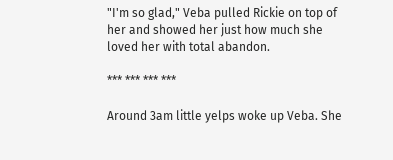"I'm so glad," Veba pulled Rickie on top of her and showed her just how much she loved her with total abandon.

*** *** *** ***

Around 3am little yelps woke up Veba. She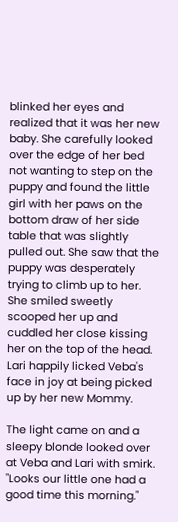blinked her eyes and realized that it was her new baby. She carefully looked over the edge of her bed not wanting to step on the puppy and found the little girl with her paws on the bottom draw of her side table that was slightly pulled out. She saw that the puppy was desperately trying to climb up to her. She smiled sweetly scooped her up and cuddled her close kissing her on the top of the head. Lari happily licked Veba's face in joy at being picked up by her new Mommy.

The light came on and a sleepy blonde looked over at Veba and Lari with smirk. "Looks our little one had a good time this morning."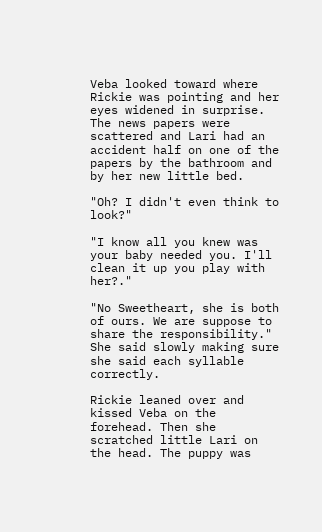Veba looked toward where Rickie was pointing and her eyes widened in surprise. The news papers were scattered and Lari had an accident half on one of the papers by the bathroom and by her new little bed.

"Oh? I didn't even think to look?"

"I know all you knew was your baby needed you. I'll clean it up you play with her?."

"No Sweetheart, she is both of ours. We are suppose to share the responsibility." She said slowly making sure she said each syllable correctly.

Rickie leaned over and kissed Veba on the forehead. Then she scratched little Lari on the head. The puppy was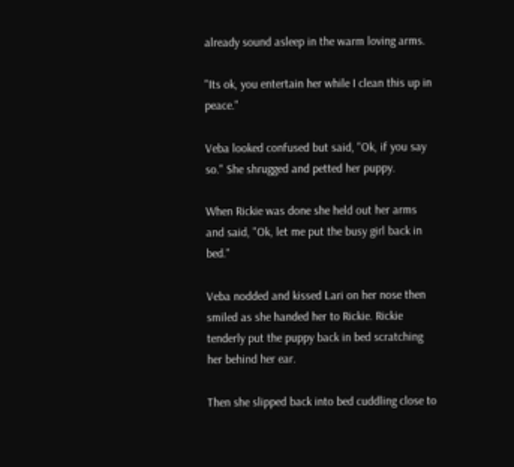already sound asleep in the warm loving arms.

"Its ok, you entertain her while I clean this up in peace."

Veba looked confused but said, "Ok, if you say so." She shrugged and petted her puppy.

When Rickie was done she held out her arms and said, "Ok, let me put the busy girl back in bed."

Veba nodded and kissed Lari on her nose then smiled as she handed her to Rickie. Rickie tenderly put the puppy back in bed scratching her behind her ear.

Then she slipped back into bed cuddling close to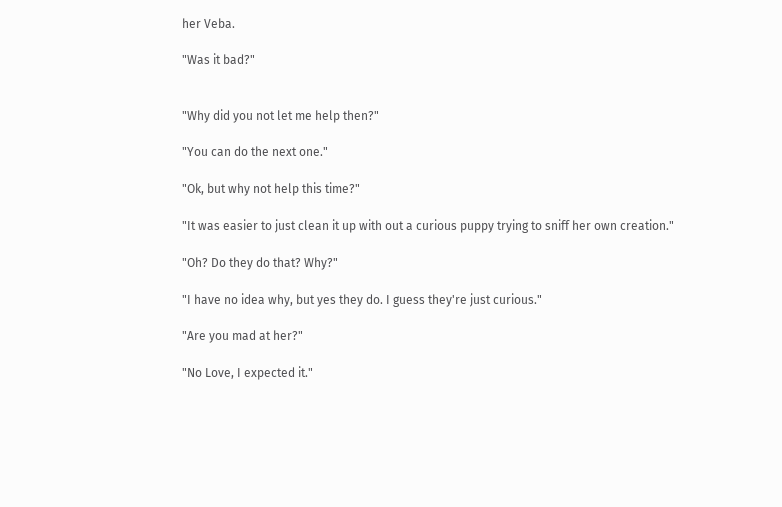her Veba.

"Was it bad?"


"Why did you not let me help then?"

"You can do the next one."

"Ok, but why not help this time?"

"It was easier to just clean it up with out a curious puppy trying to sniff her own creation."

"Oh? Do they do that? Why?"

"I have no idea why, but yes they do. I guess they're just curious."

"Are you mad at her?"

"No Love, I expected it."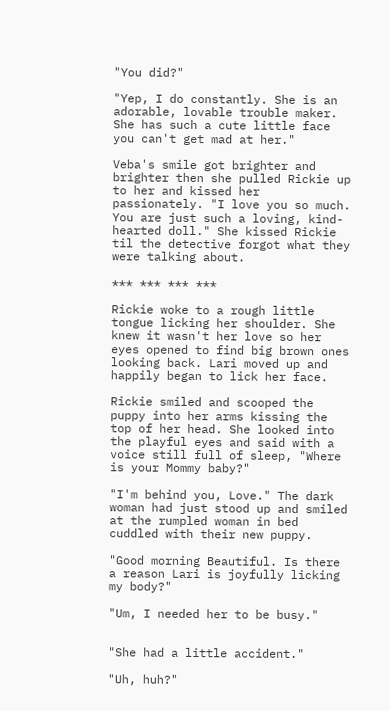"You did?"

"Yep, I do constantly. She is an adorable, lovable trouble maker. She has such a cute little face you can't get mad at her."

Veba's smile got brighter and brighter then she pulled Rickie up to her and kissed her passionately. "I love you so much. You are just such a loving, kind-hearted doll." She kissed Rickie til the detective forgot what they were talking about.

*** *** *** ***

Rickie woke to a rough little tongue licking her shoulder. She knew it wasn't her love so her eyes opened to find big brown ones looking back. Lari moved up and happily began to lick her face.

Rickie smiled and scooped the puppy into her arms kissing the top of her head. She looked into the playful eyes and said with a voice still full of sleep, "Where is your Mommy baby?"

"I'm behind you, Love." The dark woman had just stood up and smiled at the rumpled woman in bed cuddled with their new puppy.

"Good morning Beautiful. Is there a reason Lari is joyfully licking my body?"

"Um, I needed her to be busy."


"She had a little accident."

"Uh, huh?"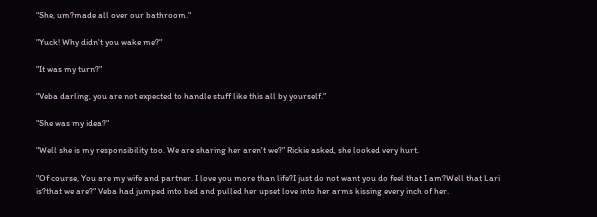"She, um?made all over our bathroom."

"Yuck! Why didn't you wake me?"

"It was my turn?"

"Veba darling, you are not expected to handle stuff like this all by yourself."

"She was my idea?"

"Well she is my responsibility too. We are sharing her aren't we?" Rickie asked, she looked very hurt.

"Of course, You are my wife and partner. I love you more than life?I just do not want you do feel that I am?Well that Lari is?that we are?" Veba had jumped into bed and pulled her upset love into her arms kissing every inch of her.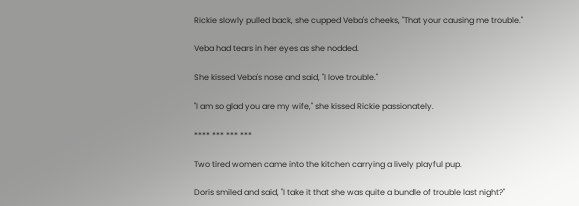Rickie slowly pulled back, she cupped Veba's cheeks, "That your causing me trouble."

Veba had tears in her eyes as she nodded.

She kissed Veba's nose and said, "I love trouble."

"I am so glad you are my wife," she kissed Rickie passionately.

**** *** *** ***

Two tired women came into the kitchen carrying a lively playful pup.

Doris smiled and said, "I take it that she was quite a bundle of trouble last night?"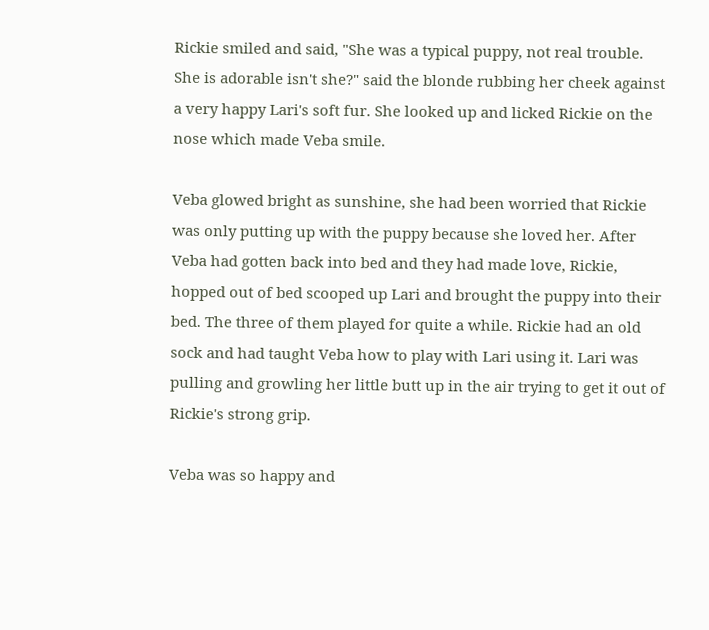Rickie smiled and said, "She was a typical puppy, not real trouble. She is adorable isn't she?" said the blonde rubbing her cheek against a very happy Lari's soft fur. She looked up and licked Rickie on the nose which made Veba smile.

Veba glowed bright as sunshine, she had been worried that Rickie was only putting up with the puppy because she loved her. After Veba had gotten back into bed and they had made love, Rickie, hopped out of bed scooped up Lari and brought the puppy into their bed. The three of them played for quite a while. Rickie had an old sock and had taught Veba how to play with Lari using it. Lari was pulling and growling her little butt up in the air trying to get it out of Rickie's strong grip.

Veba was so happy and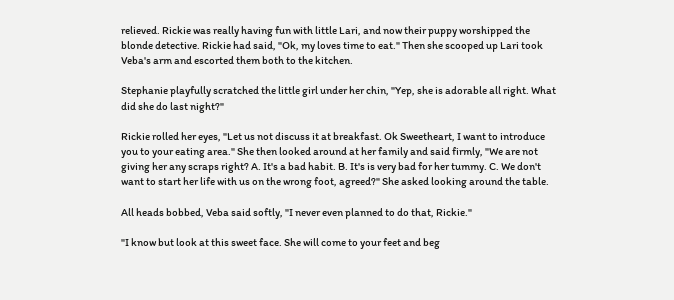relieved. Rickie was really having fun with little Lari, and now their puppy worshipped the blonde detective. Rickie had said, "Ok, my loves time to eat." Then she scooped up Lari took Veba's arm and escorted them both to the kitchen.

Stephanie playfully scratched the little girl under her chin, "Yep, she is adorable all right. What did she do last night?"

Rickie rolled her eyes, "Let us not discuss it at breakfast. Ok Sweetheart, I want to introduce you to your eating area." She then looked around at her family and said firmly, "We are not giving her any scraps right? A. It's a bad habit. B. It's is very bad for her tummy. C. We don't want to start her life with us on the wrong foot, agreed?" She asked looking around the table.

All heads bobbed, Veba said softly, "I never even planned to do that, Rickie."

"I know but look at this sweet face. She will come to your feet and beg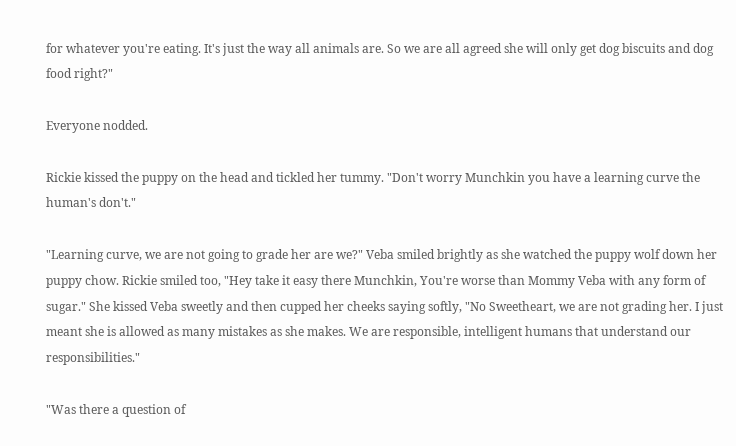for whatever you're eating. It's just the way all animals are. So we are all agreed she will only get dog biscuits and dog food right?"

Everyone nodded.

Rickie kissed the puppy on the head and tickled her tummy. "Don't worry Munchkin you have a learning curve the human's don't."

"Learning curve, we are not going to grade her are we?" Veba smiled brightly as she watched the puppy wolf down her puppy chow. Rickie smiled too, "Hey take it easy there Munchkin, You're worse than Mommy Veba with any form of sugar." She kissed Veba sweetly and then cupped her cheeks saying softly, "No Sweetheart, we are not grading her. I just meant she is allowed as many mistakes as she makes. We are responsible, intelligent humans that understand our responsibilities."

"Was there a question of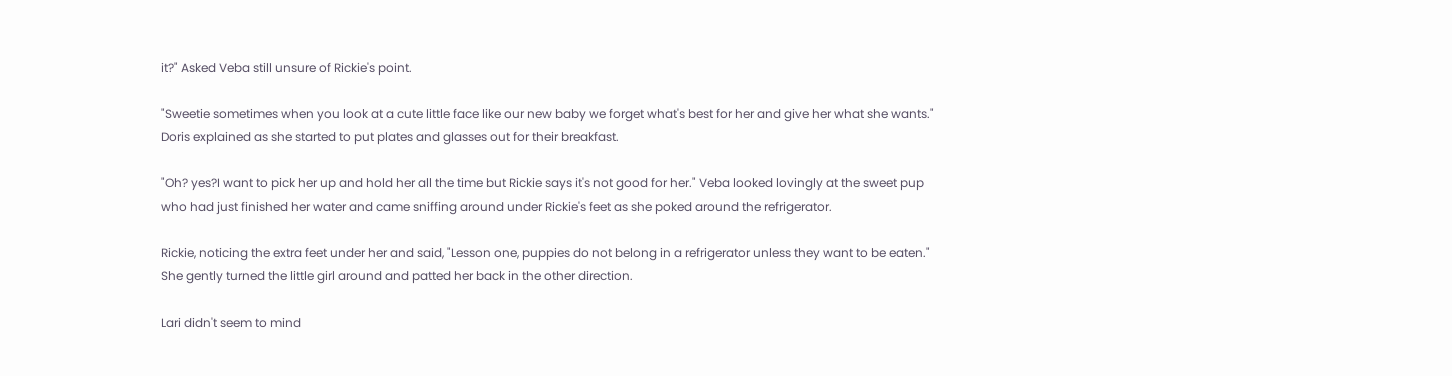it?" Asked Veba still unsure of Rickie's point.

"Sweetie sometimes when you look at a cute little face like our new baby we forget what's best for her and give her what she wants." Doris explained as she started to put plates and glasses out for their breakfast.

"Oh? yes?I want to pick her up and hold her all the time but Rickie says it's not good for her." Veba looked lovingly at the sweet pup who had just finished her water and came sniffing around under Rickie's feet as she poked around the refrigerator.

Rickie, noticing the extra feet under her and said, "Lesson one, puppies do not belong in a refrigerator unless they want to be eaten." She gently turned the little girl around and patted her back in the other direction.

Lari didn't seem to mind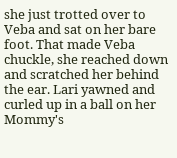she just trotted over to Veba and sat on her bare foot. That made Veba chuckle, she reached down and scratched her behind the ear. Lari yawned and curled up in a ball on her Mommy's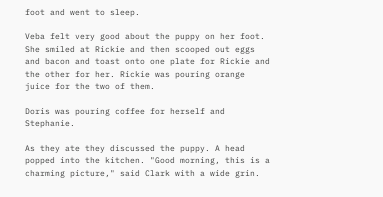foot and went to sleep.

Veba felt very good about the puppy on her foot. She smiled at Rickie and then scooped out eggs and bacon and toast onto one plate for Rickie and the other for her. Rickie was pouring orange juice for the two of them.

Doris was pouring coffee for herself and Stephanie.

As they ate they discussed the puppy. A head popped into the kitchen. "Good morning, this is a charming picture," said Clark with a wide grin.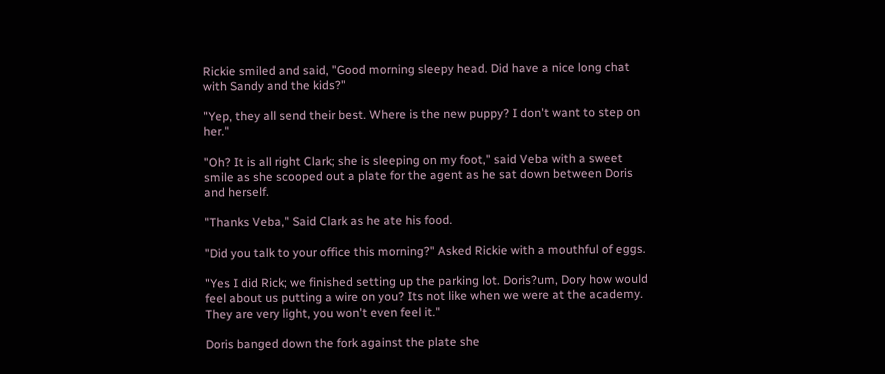Rickie smiled and said, "Good morning sleepy head. Did have a nice long chat with Sandy and the kids?"

"Yep, they all send their best. Where is the new puppy? I don't want to step on her."

"Oh? It is all right Clark; she is sleeping on my foot," said Veba with a sweet smile as she scooped out a plate for the agent as he sat down between Doris and herself.

"Thanks Veba," Said Clark as he ate his food.

"Did you talk to your office this morning?" Asked Rickie with a mouthful of eggs.

"Yes I did Rick; we finished setting up the parking lot. Doris?um, Dory how would feel about us putting a wire on you? Its not like when we were at the academy. They are very light, you won't even feel it."

Doris banged down the fork against the plate she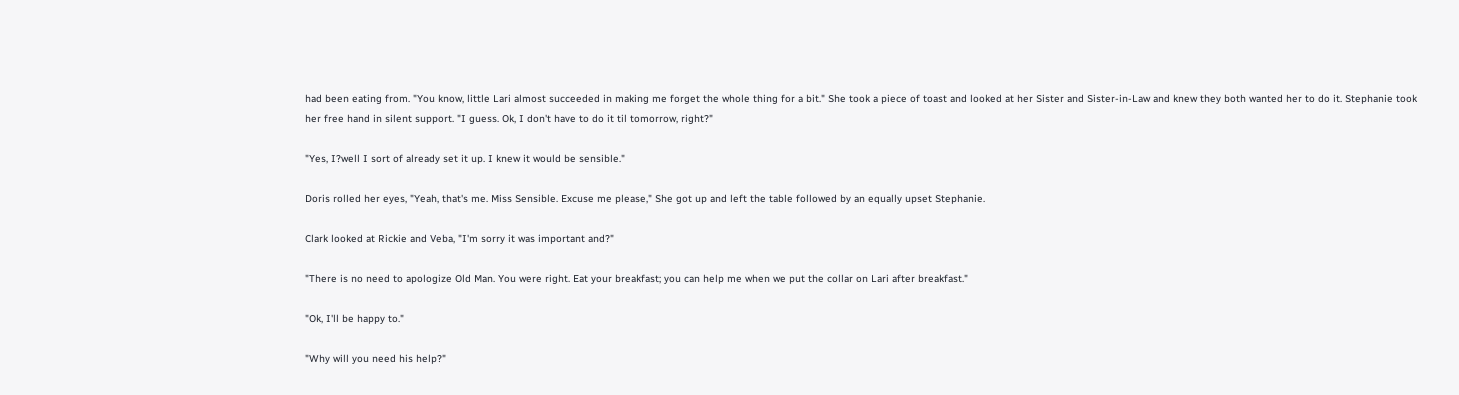had been eating from. "You know, little Lari almost succeeded in making me forget the whole thing for a bit." She took a piece of toast and looked at her Sister and Sister-in-Law and knew they both wanted her to do it. Stephanie took her free hand in silent support. "I guess. Ok, I don't have to do it til tomorrow, right?"

"Yes, I?well I sort of already set it up. I knew it would be sensible."

Doris rolled her eyes, "Yeah, that's me. Miss Sensible. Excuse me please," She got up and left the table followed by an equally upset Stephanie.

Clark looked at Rickie and Veba, "I'm sorry it was important and?"

"There is no need to apologize Old Man. You were right. Eat your breakfast; you can help me when we put the collar on Lari after breakfast."

"Ok, I'll be happy to."

"Why will you need his help?"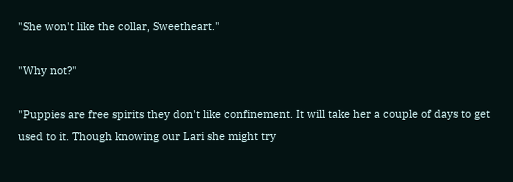"She won't like the collar, Sweetheart."

"Why not?"

"Puppies are free spirits they don't like confinement. It will take her a couple of days to get used to it. Though knowing our Lari she might try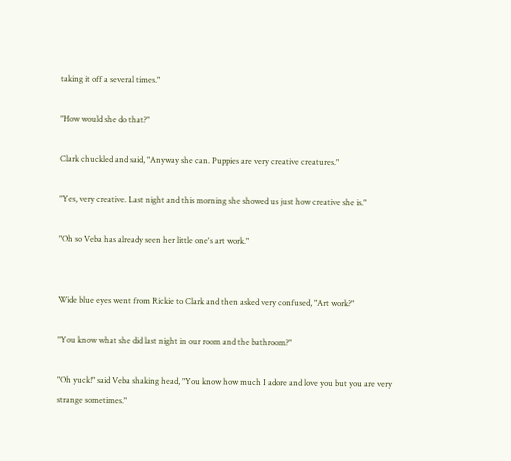taking it off a several times."

"How would she do that?"

Clark chuckled and said, "Anyway she can. Puppies are very creative creatures."

"Yes, very creative. Last night and this morning she showed us just how creative she is."

"Oh so Veba has already seen her little one's art work."


Wide blue eyes went from Rickie to Clark and then asked very confused, "Art work?"

"You know what she did last night in our room and the bathroom?"

"Oh yuck!" said Veba shaking head, "You know how much I adore and love you but you are very strange sometimes."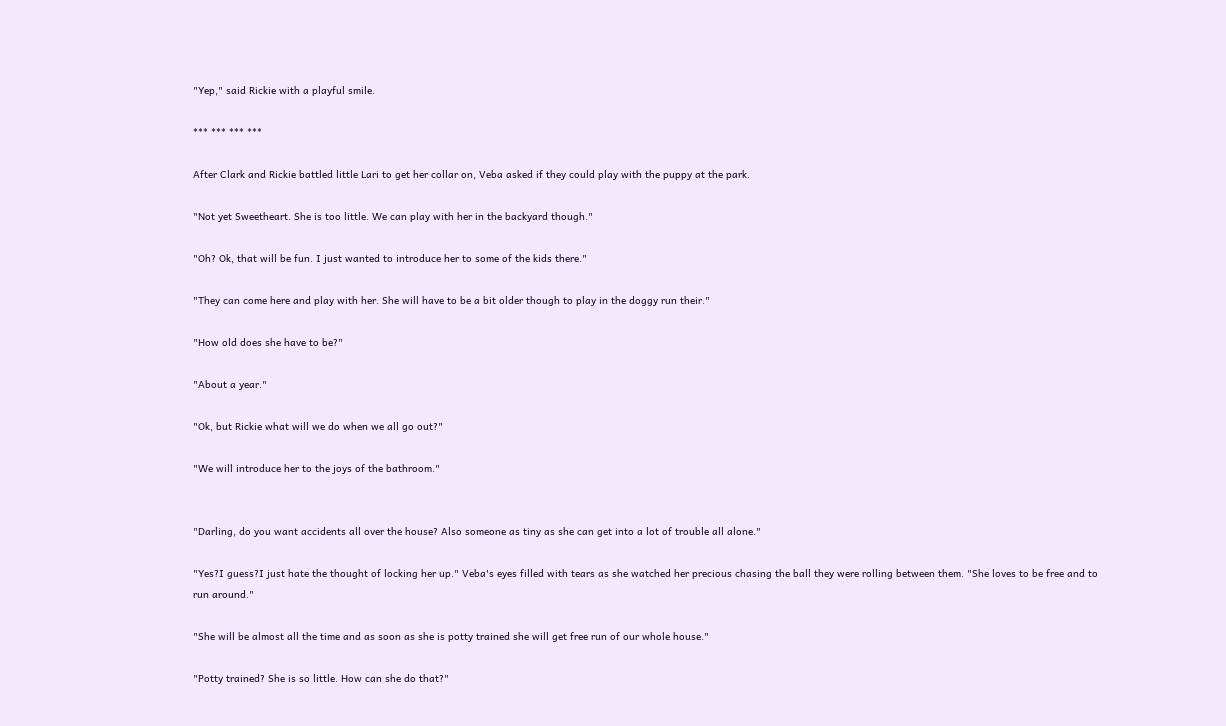"Yep," said Rickie with a playful smile.

*** *** *** ***

After Clark and Rickie battled little Lari to get her collar on, Veba asked if they could play with the puppy at the park.

"Not yet Sweetheart. She is too little. We can play with her in the backyard though."

"Oh? Ok, that will be fun. I just wanted to introduce her to some of the kids there."

"They can come here and play with her. She will have to be a bit older though to play in the doggy run their."

"How old does she have to be?"

"About a year."

"Ok, but Rickie what will we do when we all go out?"

"We will introduce her to the joys of the bathroom."


"Darling, do you want accidents all over the house? Also someone as tiny as she can get into a lot of trouble all alone."

"Yes?I guess?I just hate the thought of locking her up." Veba's eyes filled with tears as she watched her precious chasing the ball they were rolling between them. "She loves to be free and to run around."

"She will be almost all the time and as soon as she is potty trained she will get free run of our whole house."

"Potty trained? She is so little. How can she do that?"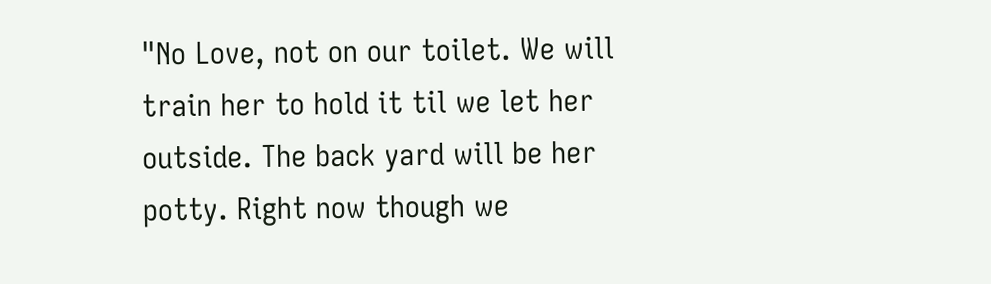"No Love, not on our toilet. We will train her to hold it til we let her outside. The back yard will be her potty. Right now though we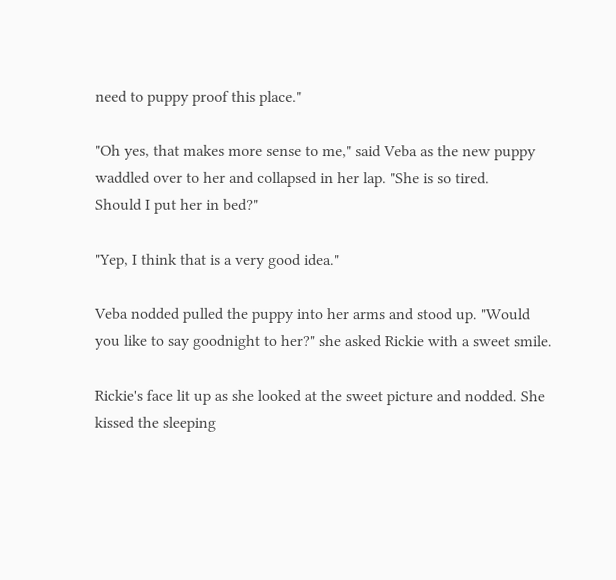need to puppy proof this place."

"Oh yes, that makes more sense to me," said Veba as the new puppy waddled over to her and collapsed in her lap. "She is so tired.
Should I put her in bed?"

"Yep, I think that is a very good idea."

Veba nodded pulled the puppy into her arms and stood up. "Would you like to say goodnight to her?" she asked Rickie with a sweet smile.

Rickie's face lit up as she looked at the sweet picture and nodded. She kissed the sleeping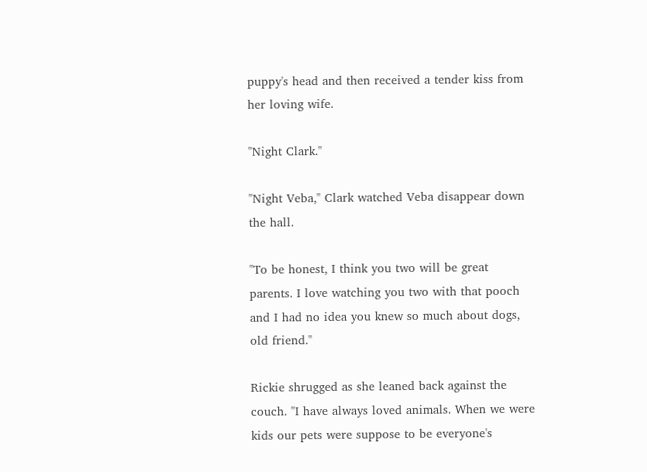puppy's head and then received a tender kiss from her loving wife.

"Night Clark."

"Night Veba," Clark watched Veba disappear down the hall.

"To be honest, I think you two will be great parents. I love watching you two with that pooch and I had no idea you knew so much about dogs, old friend."

Rickie shrugged as she leaned back against the couch. "I have always loved animals. When we were kids our pets were suppose to be everyone's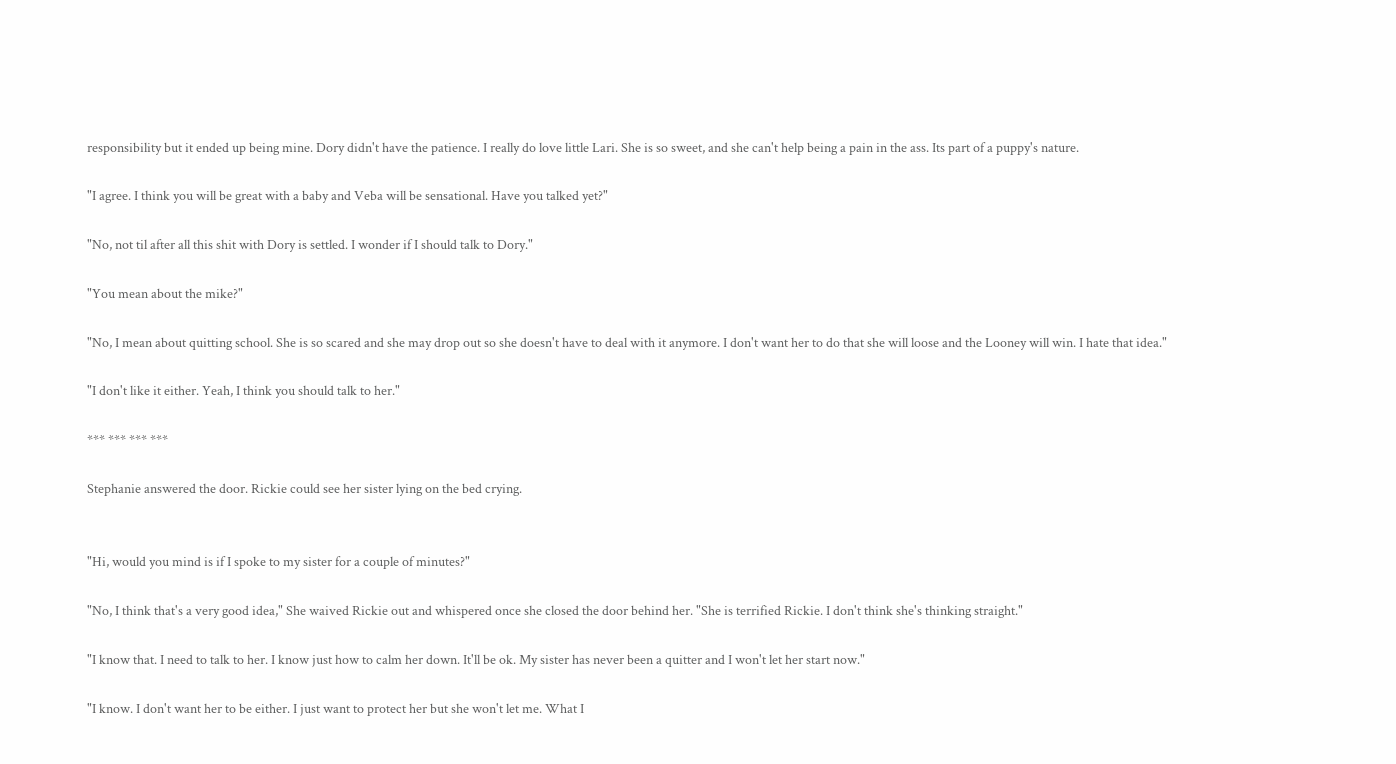responsibility but it ended up being mine. Dory didn't have the patience. I really do love little Lari. She is so sweet, and she can't help being a pain in the ass. Its part of a puppy's nature.

"I agree. I think you will be great with a baby and Veba will be sensational. Have you talked yet?"

"No, not til after all this shit with Dory is settled. I wonder if I should talk to Dory."

"You mean about the mike?"

"No, I mean about quitting school. She is so scared and she may drop out so she doesn't have to deal with it anymore. I don't want her to do that she will loose and the Looney will win. I hate that idea."

"I don't like it either. Yeah, I think you should talk to her."

*** *** *** ***

Stephanie answered the door. Rickie could see her sister lying on the bed crying.


"Hi, would you mind is if I spoke to my sister for a couple of minutes?"

"No, I think that's a very good idea," She waived Rickie out and whispered once she closed the door behind her. "She is terrified Rickie. I don't think she's thinking straight."

"I know that. I need to talk to her. I know just how to calm her down. It'll be ok. My sister has never been a quitter and I won't let her start now."

"I know. I don't want her to be either. I just want to protect her but she won't let me. What I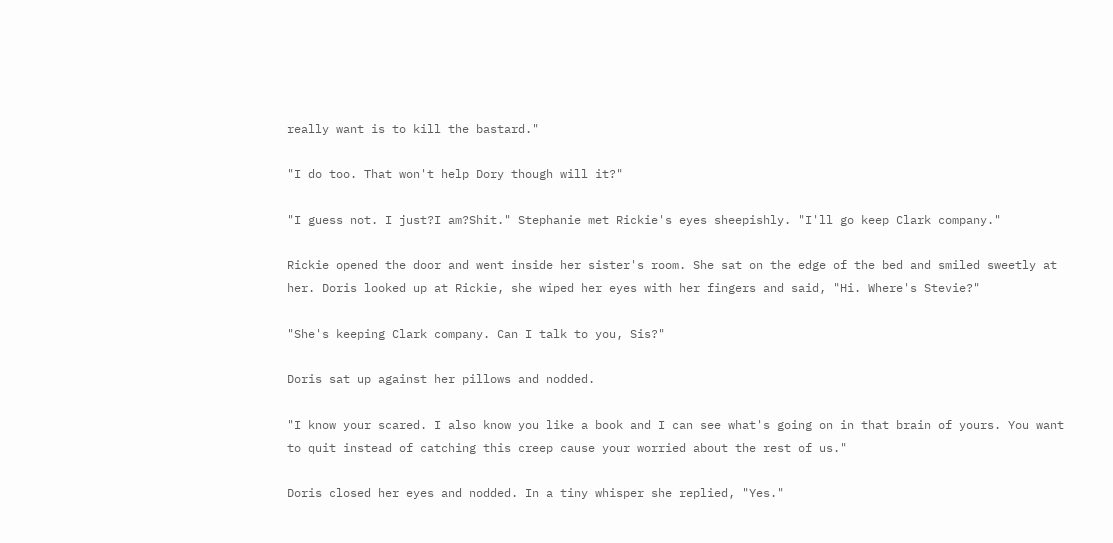really want is to kill the bastard."

"I do too. That won't help Dory though will it?"

"I guess not. I just?I am?Shit." Stephanie met Rickie's eyes sheepishly. "I'll go keep Clark company."

Rickie opened the door and went inside her sister's room. She sat on the edge of the bed and smiled sweetly at her. Doris looked up at Rickie, she wiped her eyes with her fingers and said, "Hi. Where's Stevie?"

"She's keeping Clark company. Can I talk to you, Sis?"

Doris sat up against her pillows and nodded.

"I know your scared. I also know you like a book and I can see what's going on in that brain of yours. You want to quit instead of catching this creep cause your worried about the rest of us."

Doris closed her eyes and nodded. In a tiny whisper she replied, "Yes."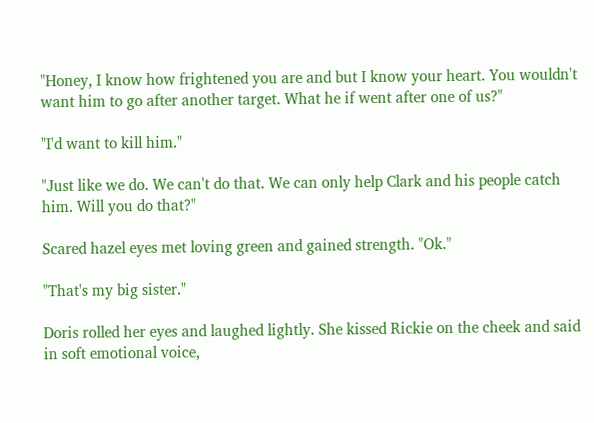"Honey, I know how frightened you are and but I know your heart. You wouldn't want him to go after another target. What he if went after one of us?"

"I'd want to kill him."

"Just like we do. We can't do that. We can only help Clark and his people catch him. Will you do that?"

Scared hazel eyes met loving green and gained strength. "Ok."

"That's my big sister."

Doris rolled her eyes and laughed lightly. She kissed Rickie on the cheek and said in soft emotional voice,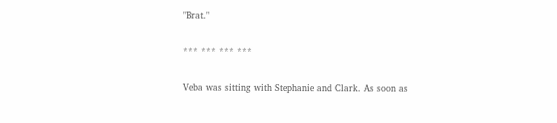"Brat."

*** *** *** ***

Veba was sitting with Stephanie and Clark. As soon as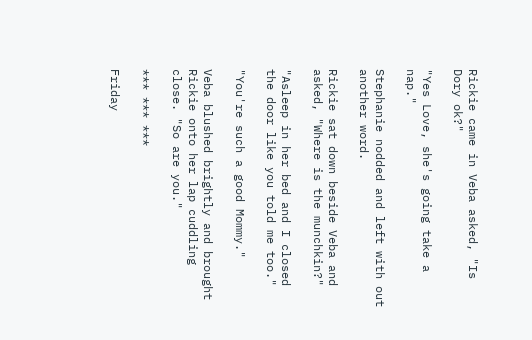Rickie came in Veba asked, "Is Dory ok?"

"Yes Love, she's going take a nap."

Stephanie nodded and left with out another word.

Rickie sat down beside Veba and asked, "Where is the munchkin?"

"Asleep in her bed and I closed the door like you told me too."

"You're such a good Mommy."

Veba blushed brightly and brought Rickie onto her lap cuddling close. "So are you."

*** *** ***

Friday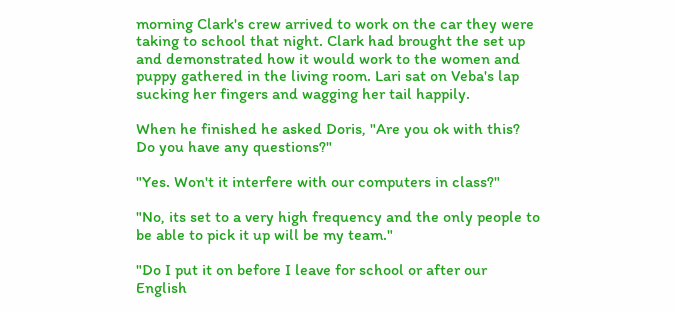morning Clark's crew arrived to work on the car they were taking to school that night. Clark had brought the set up and demonstrated how it would work to the women and puppy gathered in the living room. Lari sat on Veba's lap sucking her fingers and wagging her tail happily.

When he finished he asked Doris, "Are you ok with this? Do you have any questions?"

"Yes. Won't it interfere with our computers in class?"

"No, its set to a very high frequency and the only people to be able to pick it up will be my team."

"Do I put it on before I leave for school or after our English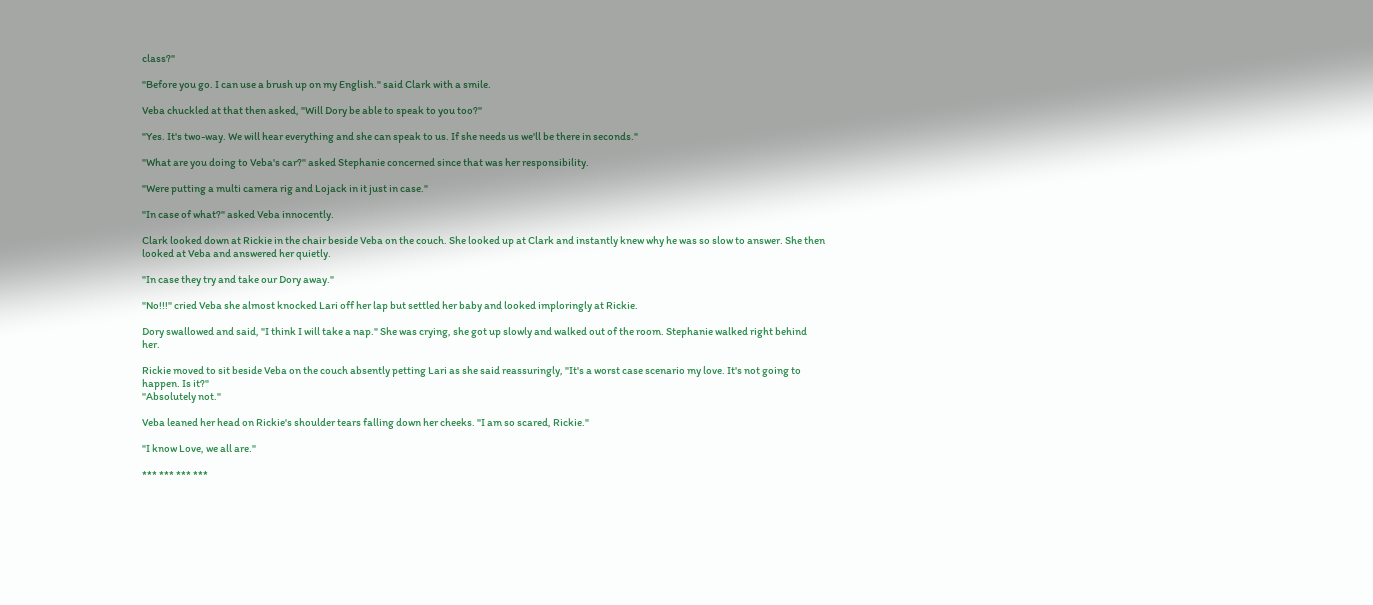class?"

"Before you go. I can use a brush up on my English." said Clark with a smile.

Veba chuckled at that then asked, "Will Dory be able to speak to you too?"

"Yes. It's two-way. We will hear everything and she can speak to us. If she needs us we'll be there in seconds."

"What are you doing to Veba's car?" asked Stephanie concerned since that was her responsibility.

"Were putting a multi camera rig and Lojack in it just in case."

"In case of what?" asked Veba innocently.

Clark looked down at Rickie in the chair beside Veba on the couch. She looked up at Clark and instantly knew why he was so slow to answer. She then looked at Veba and answered her quietly.

"In case they try and take our Dory away."

"No!!!" cried Veba she almost knocked Lari off her lap but settled her baby and looked imploringly at Rickie.

Dory swallowed and said, "I think I will take a nap." She was crying, she got up slowly and walked out of the room. Stephanie walked right behind her.

Rickie moved to sit beside Veba on the couch absently petting Lari as she said reassuringly, "It's a worst case scenario my love. It's not going to happen. Is it?"
"Absolutely not."

Veba leaned her head on Rickie's shoulder tears falling down her cheeks. "I am so scared, Rickie."

"I know Love, we all are."

*** *** *** ***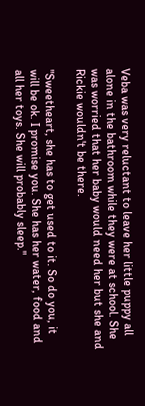Veba was very reluctant to leave her little puppy all alone in the bathroom while they were at school. She was worried that her baby would need her but she and Rickie wouldn't be there.

"Sweetheart, she has to get used to it. So do you, it will be ok. I promise you. She has her water, food and all her toys. She will probably sleep."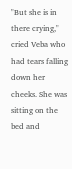"But she is in there crying," cried Veba who had tears falling down her cheeks. She was sitting on the bed and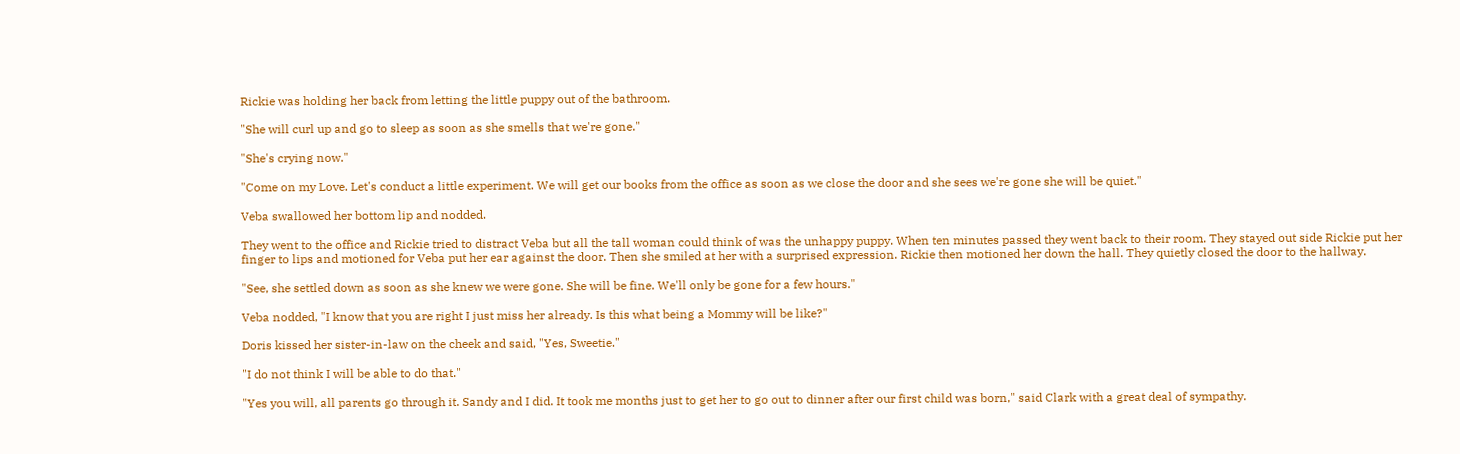Rickie was holding her back from letting the little puppy out of the bathroom.

"She will curl up and go to sleep as soon as she smells that we're gone."

"She's crying now."

"Come on my Love. Let's conduct a little experiment. We will get our books from the office as soon as we close the door and she sees we're gone she will be quiet."

Veba swallowed her bottom lip and nodded.

They went to the office and Rickie tried to distract Veba but all the tall woman could think of was the unhappy puppy. When ten minutes passed they went back to their room. They stayed out side Rickie put her finger to lips and motioned for Veba put her ear against the door. Then she smiled at her with a surprised expression. Rickie then motioned her down the hall. They quietly closed the door to the hallway.

"See, she settled down as soon as she knew we were gone. She will be fine. We'll only be gone for a few hours."

Veba nodded, "I know that you are right I just miss her already. Is this what being a Mommy will be like?"

Doris kissed her sister-in-law on the cheek and said, "Yes, Sweetie."

"I do not think I will be able to do that."

"Yes you will, all parents go through it. Sandy and I did. It took me months just to get her to go out to dinner after our first child was born," said Clark with a great deal of sympathy.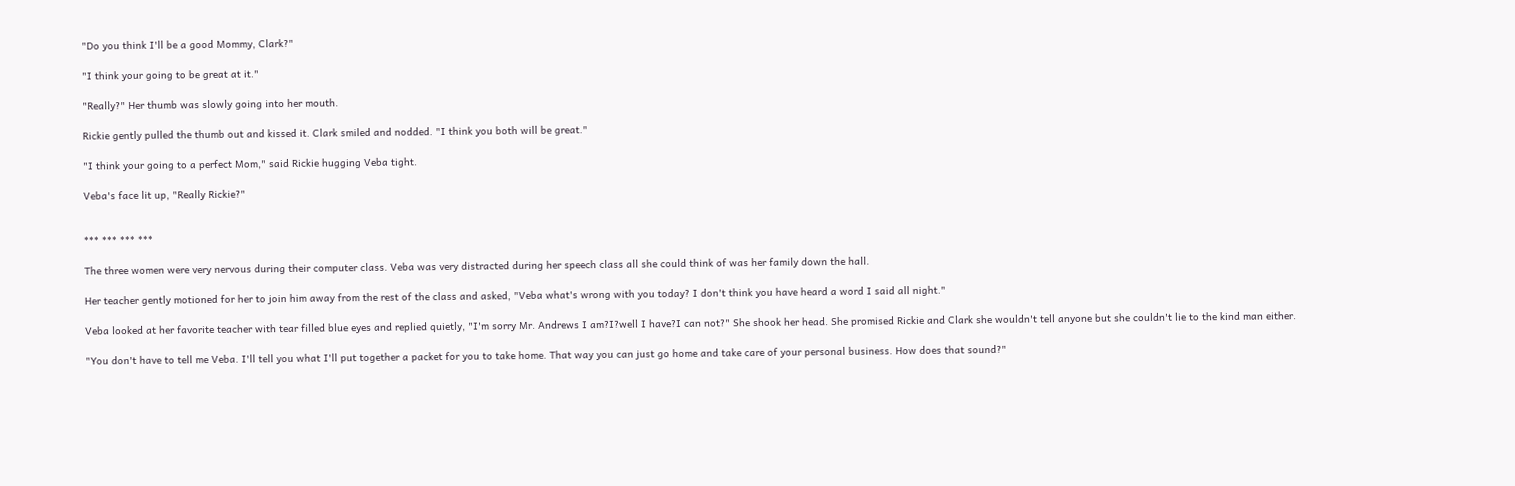"Do you think I'll be a good Mommy, Clark?"

"I think your going to be great at it."

"Really?" Her thumb was slowly going into her mouth.

Rickie gently pulled the thumb out and kissed it. Clark smiled and nodded. "I think you both will be great."

"I think your going to a perfect Mom," said Rickie hugging Veba tight.

Veba's face lit up, "Really Rickie?"


*** *** *** ***

The three women were very nervous during their computer class. Veba was very distracted during her speech class all she could think of was her family down the hall.

Her teacher gently motioned for her to join him away from the rest of the class and asked, "Veba what's wrong with you today? I don't think you have heard a word I said all night."

Veba looked at her favorite teacher with tear filled blue eyes and replied quietly, "I'm sorry Mr. Andrews I am?I?well I have?I can not?" She shook her head. She promised Rickie and Clark she wouldn't tell anyone but she couldn't lie to the kind man either.

"You don't have to tell me Veba. I'll tell you what I'll put together a packet for you to take home. That way you can just go home and take care of your personal business. How does that sound?"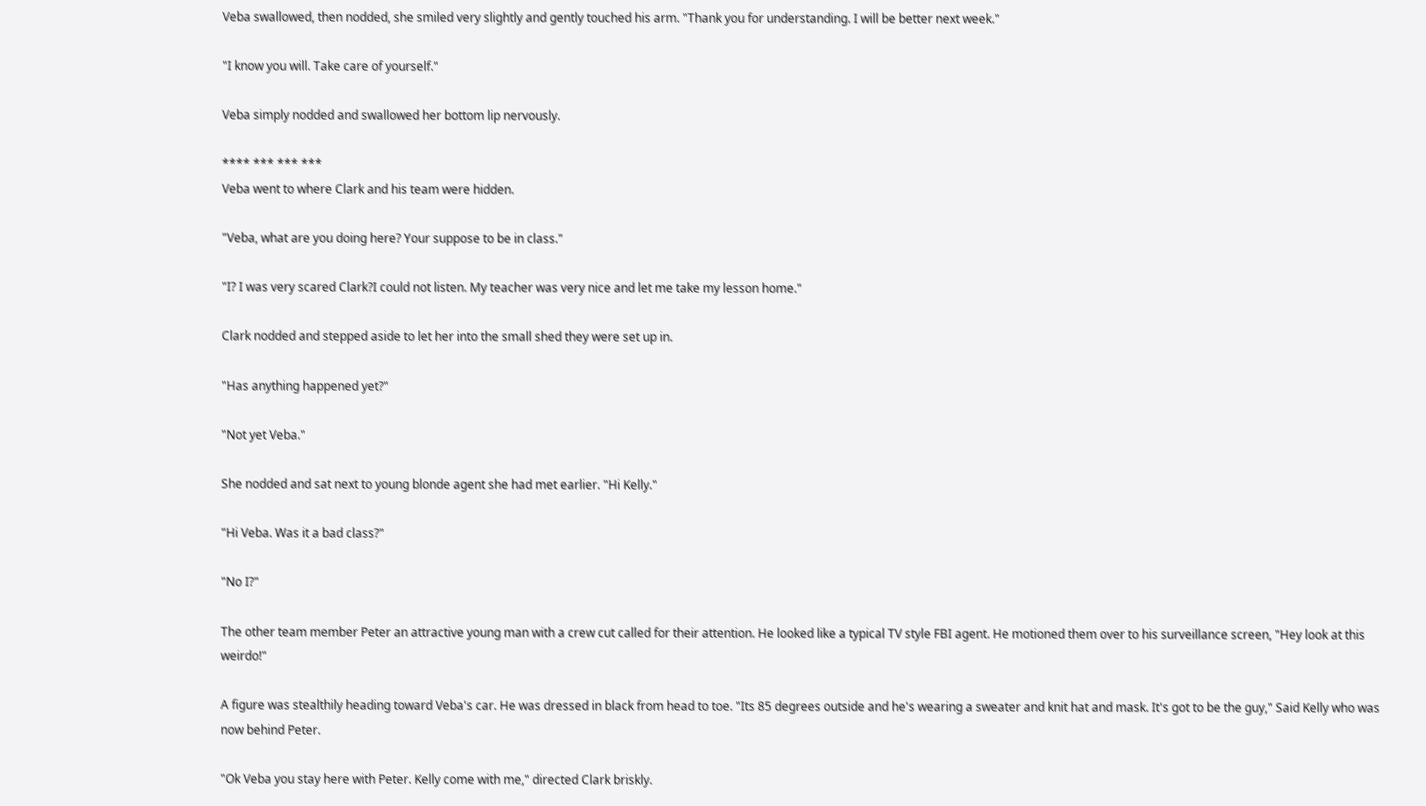Veba swallowed, then nodded, she smiled very slightly and gently touched his arm. "Thank you for understanding. I will be better next week."

"I know you will. Take care of yourself."

Veba simply nodded and swallowed her bottom lip nervously.

**** *** *** ***
Veba went to where Clark and his team were hidden.

"Veba, what are you doing here? Your suppose to be in class."

"I? I was very scared Clark?I could not listen. My teacher was very nice and let me take my lesson home."

Clark nodded and stepped aside to let her into the small shed they were set up in.

"Has anything happened yet?"

"Not yet Veba."

She nodded and sat next to young blonde agent she had met earlier. "Hi Kelly."

"Hi Veba. Was it a bad class?"

"No I?"

The other team member Peter an attractive young man with a crew cut called for their attention. He looked like a typical TV style FBI agent. He motioned them over to his surveillance screen, "Hey look at this weirdo!"

A figure was stealthily heading toward Veba's car. He was dressed in black from head to toe. "Its 85 degrees outside and he's wearing a sweater and knit hat and mask. It's got to be the guy," Said Kelly who was now behind Peter.

"Ok Veba you stay here with Peter. Kelly come with me," directed Clark briskly.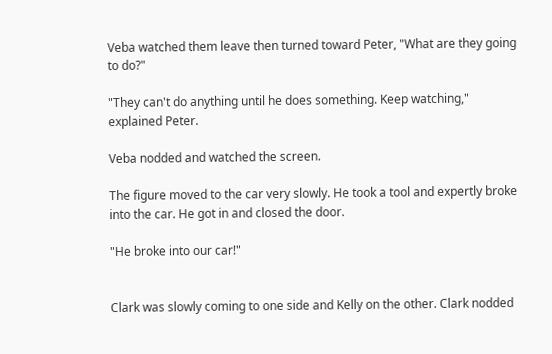Veba watched them leave then turned toward Peter, "What are they going to do?"

"They can't do anything until he does something. Keep watching," explained Peter.

Veba nodded and watched the screen.

The figure moved to the car very slowly. He took a tool and expertly broke into the car. He got in and closed the door.

"He broke into our car!"


Clark was slowly coming to one side and Kelly on the other. Clark nodded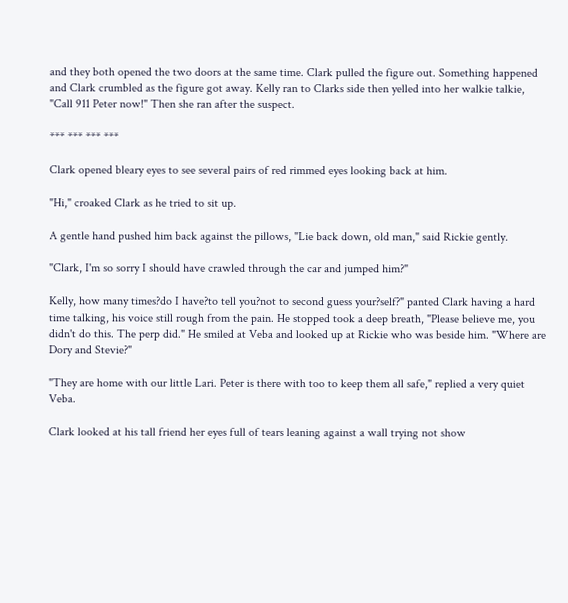and they both opened the two doors at the same time. Clark pulled the figure out. Something happened and Clark crumbled as the figure got away. Kelly ran to Clarks side then yelled into her walkie talkie, "Call 911 Peter now!" Then she ran after the suspect.

*** *** *** ***

Clark opened bleary eyes to see several pairs of red rimmed eyes looking back at him.

"Hi," croaked Clark as he tried to sit up.

A gentle hand pushed him back against the pillows, "Lie back down, old man," said Rickie gently.

"Clark, I'm so sorry I should have crawled through the car and jumped him?"

Kelly, how many times?do I have?to tell you?not to second guess your?self?" panted Clark having a hard time talking, his voice still rough from the pain. He stopped took a deep breath, "Please believe me, you didn't do this. The perp did." He smiled at Veba and looked up at Rickie who was beside him. "Where are Dory and Stevie?"

"They are home with our little Lari. Peter is there with too to keep them all safe," replied a very quiet Veba.

Clark looked at his tall friend her eyes full of tears leaning against a wall trying not show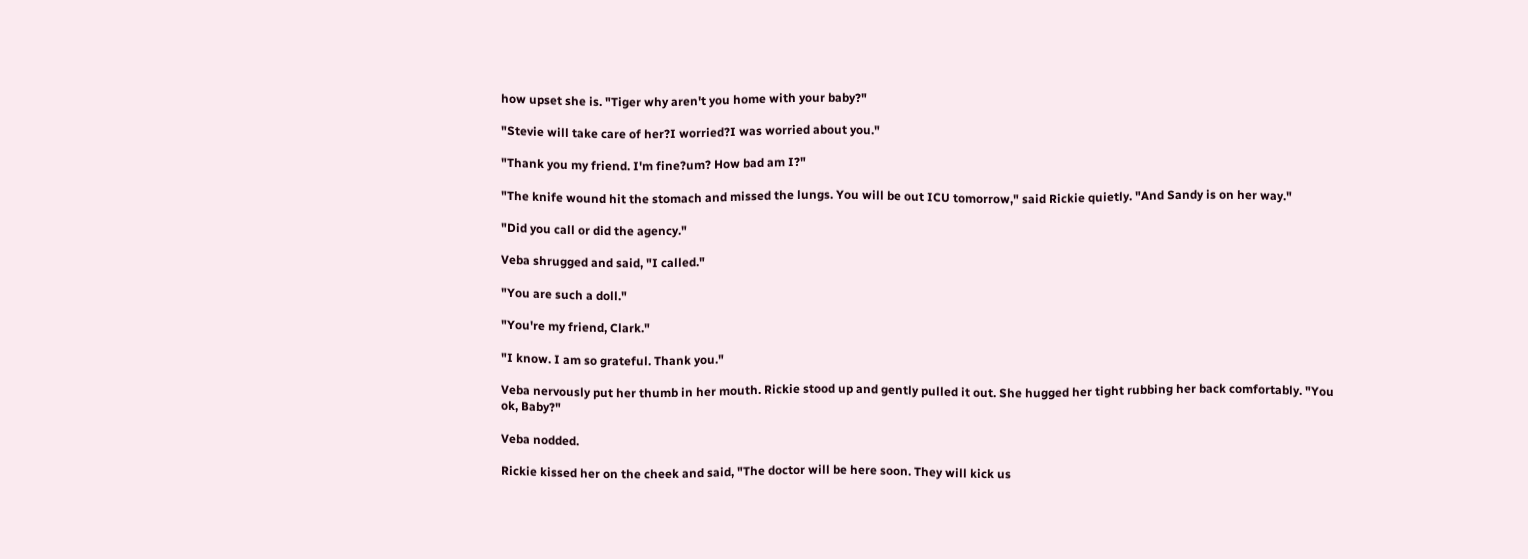how upset she is. "Tiger why aren't you home with your baby?"

"Stevie will take care of her?I worried?I was worried about you."

"Thank you my friend. I'm fine?um? How bad am I?"

"The knife wound hit the stomach and missed the lungs. You will be out ICU tomorrow," said Rickie quietly. "And Sandy is on her way."

"Did you call or did the agency."

Veba shrugged and said, "I called."

"You are such a doll."

"You're my friend, Clark."

"I know. I am so grateful. Thank you."

Veba nervously put her thumb in her mouth. Rickie stood up and gently pulled it out. She hugged her tight rubbing her back comfortably. "You ok, Baby?"

Veba nodded.

Rickie kissed her on the cheek and said, "The doctor will be here soon. They will kick us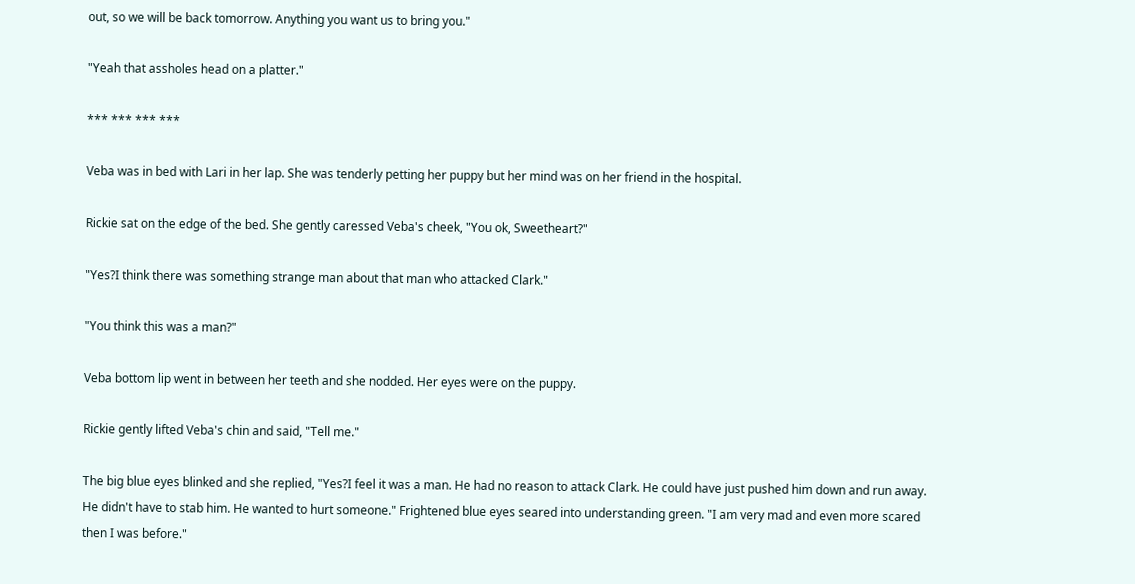out, so we will be back tomorrow. Anything you want us to bring you."

"Yeah that assholes head on a platter."

*** *** *** ***

Veba was in bed with Lari in her lap. She was tenderly petting her puppy but her mind was on her friend in the hospital.

Rickie sat on the edge of the bed. She gently caressed Veba's cheek, "You ok, Sweetheart?"

"Yes?I think there was something strange man about that man who attacked Clark."

"You think this was a man?"

Veba bottom lip went in between her teeth and she nodded. Her eyes were on the puppy.

Rickie gently lifted Veba's chin and said, "Tell me."

The big blue eyes blinked and she replied, "Yes?I feel it was a man. He had no reason to attack Clark. He could have just pushed him down and run away. He didn't have to stab him. He wanted to hurt someone." Frightened blue eyes seared into understanding green. "I am very mad and even more scared then I was before."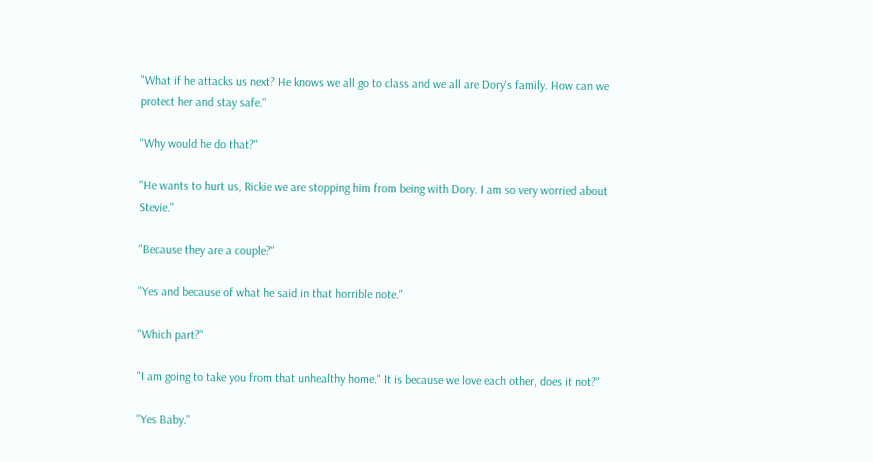"What if he attacks us next? He knows we all go to class and we all are Dory's family. How can we protect her and stay safe."

"Why would he do that?"

"He wants to hurt us, Rickie we are stopping him from being with Dory. I am so very worried about Stevie."

"Because they are a couple?"

"Yes and because of what he said in that horrible note."

"Which part?"

"I am going to take you from that unhealthy home." It is because we love each other, does it not?"

"Yes Baby."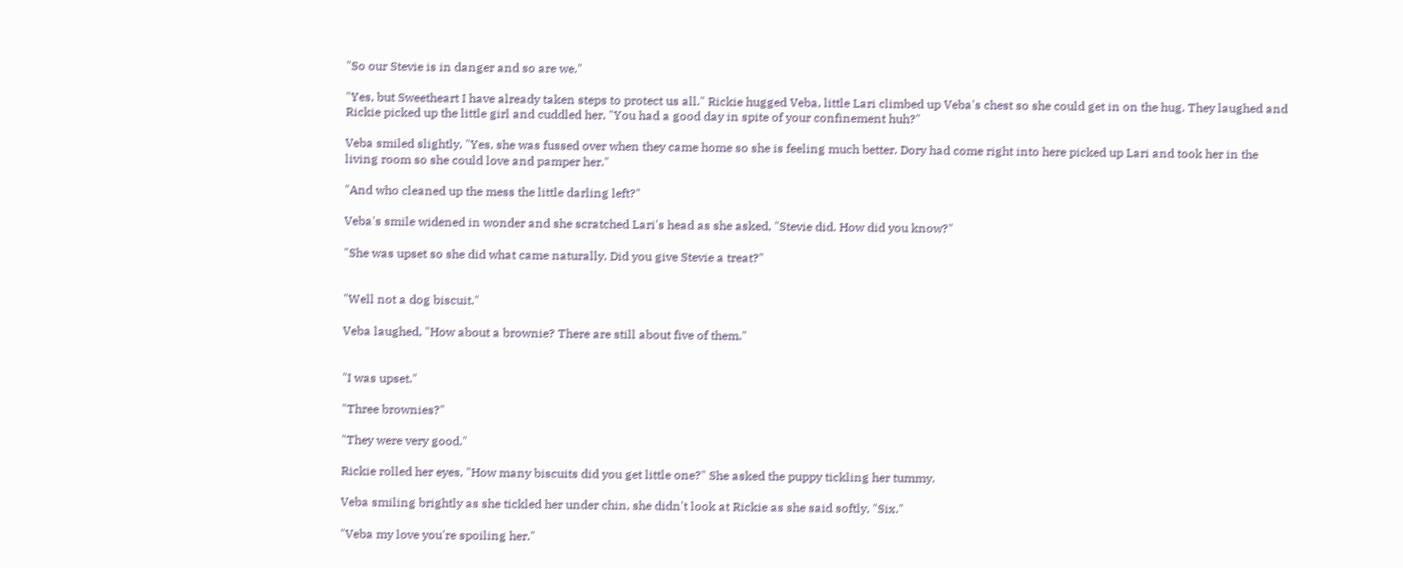"So our Stevie is in danger and so are we."

"Yes, but Sweetheart I have already taken steps to protect us all." Rickie hugged Veba, little Lari climbed up Veba's chest so she could get in on the hug. They laughed and Rickie picked up the little girl and cuddled her, "You had a good day in spite of your confinement huh?"

Veba smiled slightly, "Yes, she was fussed over when they came home so she is feeling much better. Dory had come right into here picked up Lari and took her in the living room so she could love and pamper her."

"And who cleaned up the mess the little darling left?"

Veba's smile widened in wonder and she scratched Lari's head as she asked, "Stevie did. How did you know?"

"She was upset so she did what came naturally. Did you give Stevie a treat?"


"Well not a dog biscuit."

Veba laughed, "How about a brownie? There are still about five of them."


"I was upset."

"Three brownies?"

"They were very good."

Rickie rolled her eyes, "How many biscuits did you get little one?" She asked the puppy tickling her tummy.

Veba smiling brightly as she tickled her under chin, she didn't look at Rickie as she said softly, "Six."

"Veba my love you're spoiling her."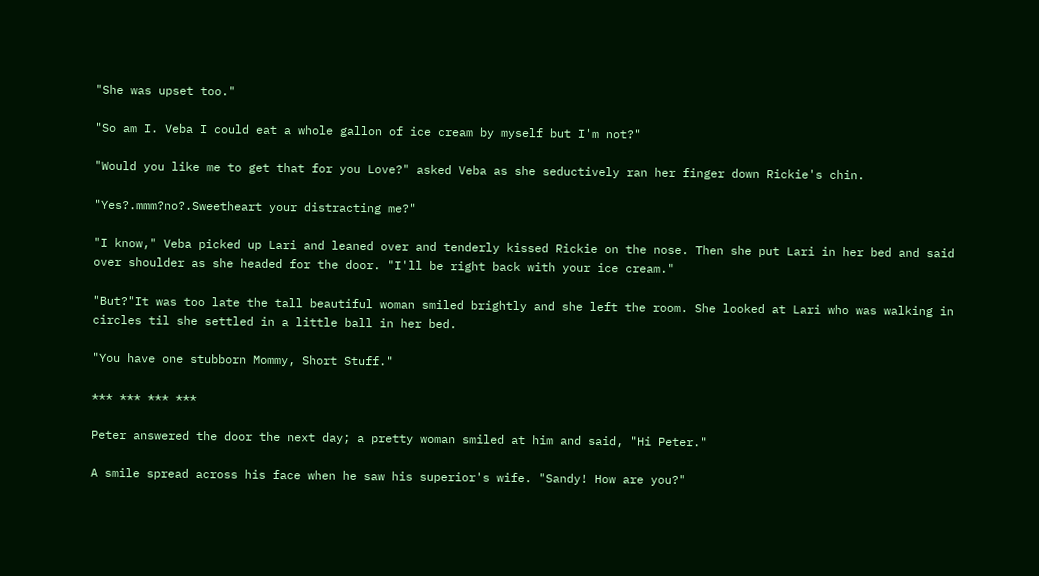"She was upset too."

"So am I. Veba I could eat a whole gallon of ice cream by myself but I'm not?"

"Would you like me to get that for you Love?" asked Veba as she seductively ran her finger down Rickie's chin.

"Yes?.mmm?no?.Sweetheart your distracting me?"

"I know," Veba picked up Lari and leaned over and tenderly kissed Rickie on the nose. Then she put Lari in her bed and said over shoulder as she headed for the door. "I'll be right back with your ice cream."

"But?"It was too late the tall beautiful woman smiled brightly and she left the room. She looked at Lari who was walking in circles til she settled in a little ball in her bed.

"You have one stubborn Mommy, Short Stuff."

*** *** *** ***

Peter answered the door the next day; a pretty woman smiled at him and said, "Hi Peter."

A smile spread across his face when he saw his superior's wife. "Sandy! How are you?"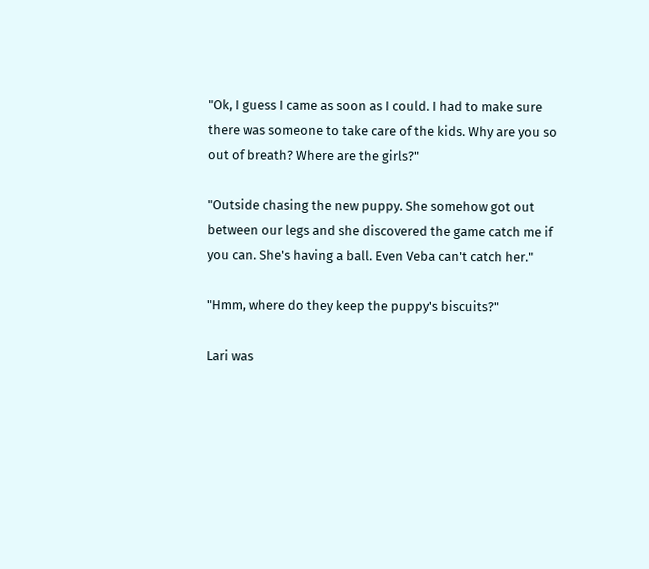"Ok, I guess I came as soon as I could. I had to make sure there was someone to take care of the kids. Why are you so out of breath? Where are the girls?"

"Outside chasing the new puppy. She somehow got out between our legs and she discovered the game catch me if you can. She's having a ball. Even Veba can't catch her."

"Hmm, where do they keep the puppy's biscuits?"

Lari was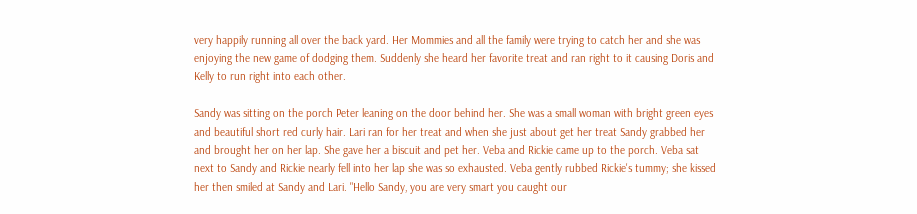very happily running all over the back yard. Her Mommies and all the family were trying to catch her and she was enjoying the new game of dodging them. Suddenly she heard her favorite treat and ran right to it causing Doris and Kelly to run right into each other.

Sandy was sitting on the porch Peter leaning on the door behind her. She was a small woman with bright green eyes and beautiful short red curly hair. Lari ran for her treat and when she just about get her treat Sandy grabbed her and brought her on her lap. She gave her a biscuit and pet her. Veba and Rickie came up to the porch. Veba sat next to Sandy and Rickie nearly fell into her lap she was so exhausted. Veba gently rubbed Rickie's tummy; she kissed her then smiled at Sandy and Lari. "Hello Sandy, you are very smart you caught our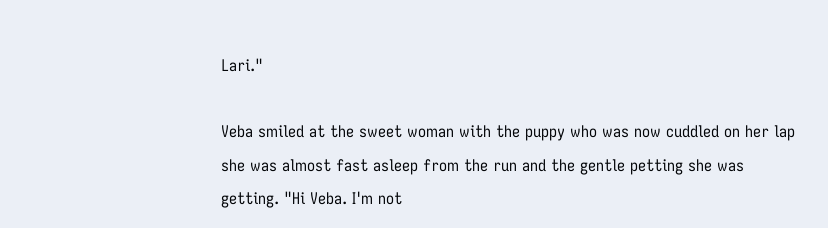Lari."

Veba smiled at the sweet woman with the puppy who was now cuddled on her lap she was almost fast asleep from the run and the gentle petting she was getting. "Hi Veba. I'm not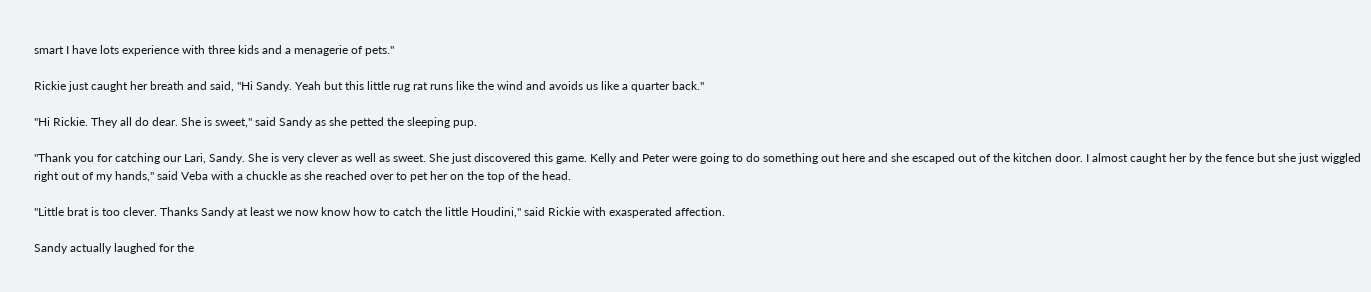smart I have lots experience with three kids and a menagerie of pets."

Rickie just caught her breath and said, "Hi Sandy. Yeah but this little rug rat runs like the wind and avoids us like a quarter back."

"Hi Rickie. They all do dear. She is sweet," said Sandy as she petted the sleeping pup.

"Thank you for catching our Lari, Sandy. She is very clever as well as sweet. She just discovered this game. Kelly and Peter were going to do something out here and she escaped out of the kitchen door. I almost caught her by the fence but she just wiggled right out of my hands," said Veba with a chuckle as she reached over to pet her on the top of the head.

"Little brat is too clever. Thanks Sandy at least we now know how to catch the little Houdini," said Rickie with exasperated affection.

Sandy actually laughed for the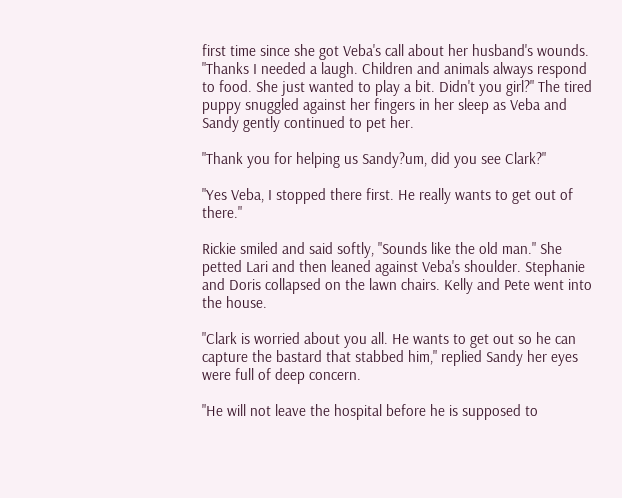first time since she got Veba's call about her husband's wounds. "Thanks I needed a laugh. Children and animals always respond to food. She just wanted to play a bit. Didn't you girl?" The tired puppy snuggled against her fingers in her sleep as Veba and Sandy gently continued to pet her.

"Thank you for helping us Sandy?um, did you see Clark?"

"Yes Veba, I stopped there first. He really wants to get out of there."

Rickie smiled and said softly, "Sounds like the old man." She petted Lari and then leaned against Veba's shoulder. Stephanie and Doris collapsed on the lawn chairs. Kelly and Pete went into the house.

"Clark is worried about you all. He wants to get out so he can capture the bastard that stabbed him," replied Sandy her eyes were full of deep concern.

"He will not leave the hospital before he is supposed to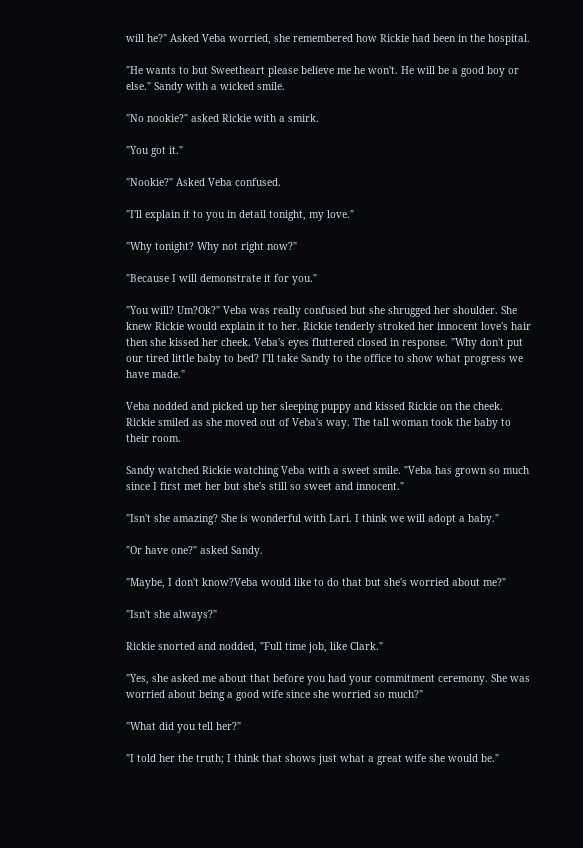will he?" Asked Veba worried, she remembered how Rickie had been in the hospital.

"He wants to but Sweetheart please believe me he won't. He will be a good boy or else." Sandy with a wicked smile.

"No nookie?" asked Rickie with a smirk.

"You got it."

"Nookie?" Asked Veba confused.

"I'll explain it to you in detail tonight, my love."

"Why tonight? Why not right now?"

"Because I will demonstrate it for you."

"You will? Um?Ok?" Veba was really confused but she shrugged her shoulder. She knew Rickie would explain it to her. Rickie tenderly stroked her innocent love's hair then she kissed her cheek. Veba's eyes fluttered closed in response. "Why don't put our tired little baby to bed? I'll take Sandy to the office to show what progress we have made."

Veba nodded and picked up her sleeping puppy and kissed Rickie on the cheek. Rickie smiled as she moved out of Veba's way. The tall woman took the baby to their room.

Sandy watched Rickie watching Veba with a sweet smile. "Veba has grown so much since I first met her but she's still so sweet and innocent."

"Isn't she amazing? She is wonderful with Lari. I think we will adopt a baby."

"Or have one?" asked Sandy.

"Maybe, I don't know?Veba would like to do that but she's worried about me?"

"Isn't she always?"

Rickie snorted and nodded, "Full time job, like Clark."

"Yes, she asked me about that before you had your commitment ceremony. She was worried about being a good wife since she worried so much?"

"What did you tell her?"

"I told her the truth; I think that shows just what a great wife she would be."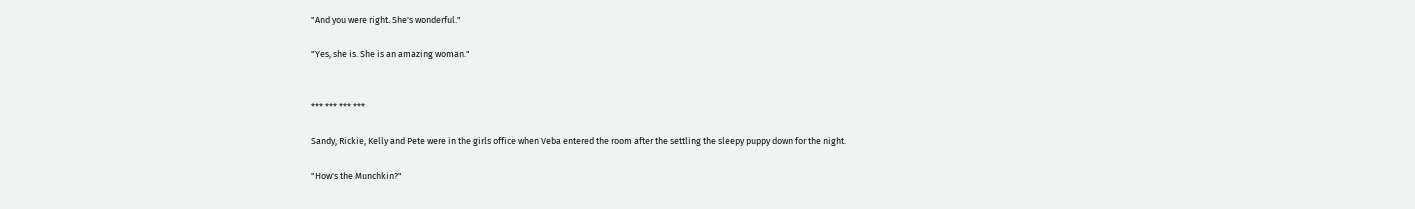"And you were right. She's wonderful."

"Yes, she is. She is an amazing woman."


*** *** *** ***

Sandy, Rickie, Kelly and Pete were in the girls office when Veba entered the room after the settling the sleepy puppy down for the night.

"How's the Munchkin?"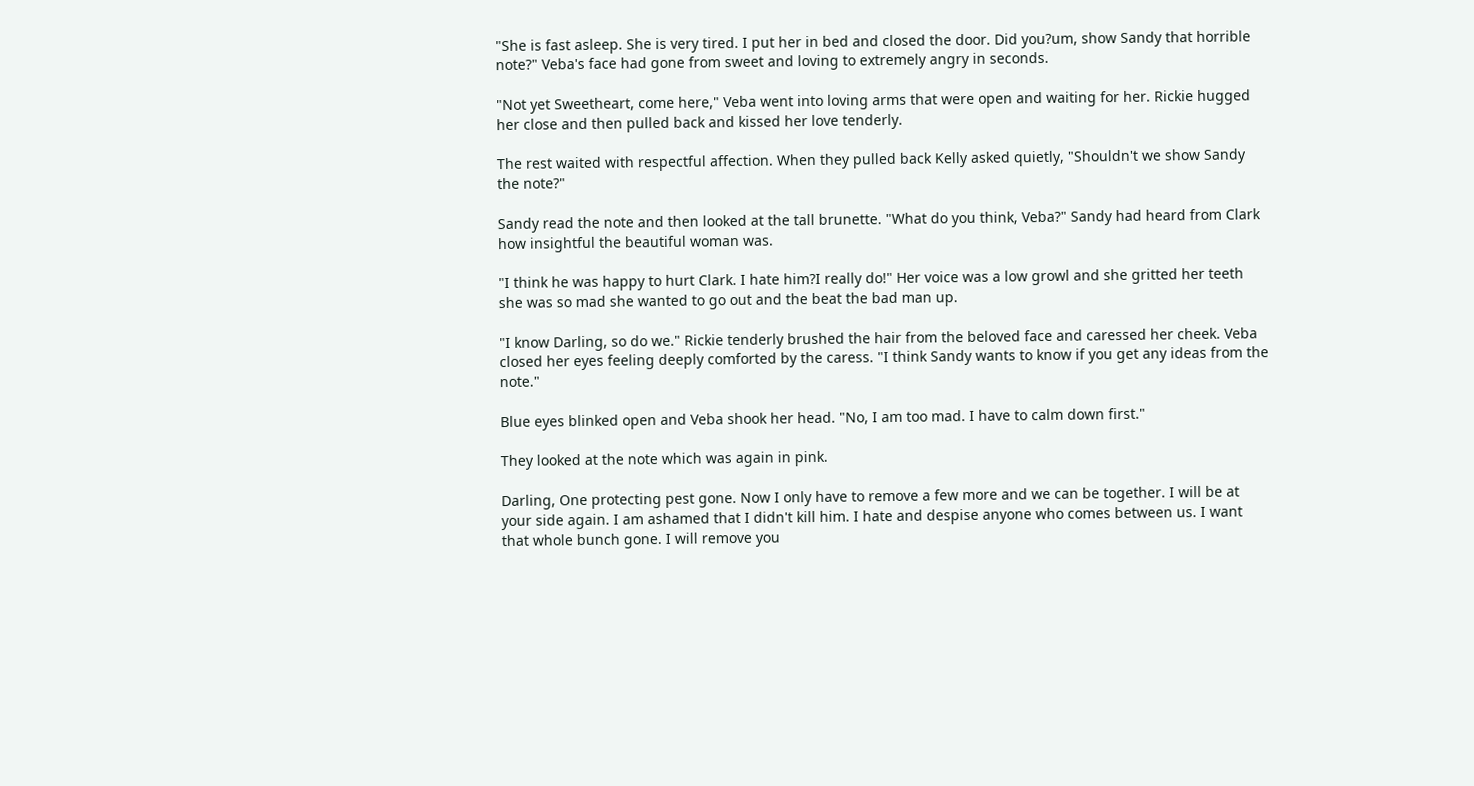"She is fast asleep. She is very tired. I put her in bed and closed the door. Did you?um, show Sandy that horrible note?" Veba's face had gone from sweet and loving to extremely angry in seconds.

"Not yet Sweetheart, come here," Veba went into loving arms that were open and waiting for her. Rickie hugged her close and then pulled back and kissed her love tenderly.

The rest waited with respectful affection. When they pulled back Kelly asked quietly, "Shouldn't we show Sandy the note?"

Sandy read the note and then looked at the tall brunette. "What do you think, Veba?" Sandy had heard from Clark how insightful the beautiful woman was.

"I think he was happy to hurt Clark. I hate him?I really do!" Her voice was a low growl and she gritted her teeth she was so mad she wanted to go out and the beat the bad man up.

"I know Darling, so do we." Rickie tenderly brushed the hair from the beloved face and caressed her cheek. Veba closed her eyes feeling deeply comforted by the caress. "I think Sandy wants to know if you get any ideas from the note."

Blue eyes blinked open and Veba shook her head. "No, I am too mad. I have to calm down first."

They looked at the note which was again in pink.

Darling, One protecting pest gone. Now I only have to remove a few more and we can be together. I will be at your side again. I am ashamed that I didn't kill him. I hate and despise anyone who comes between us. I want that whole bunch gone. I will remove you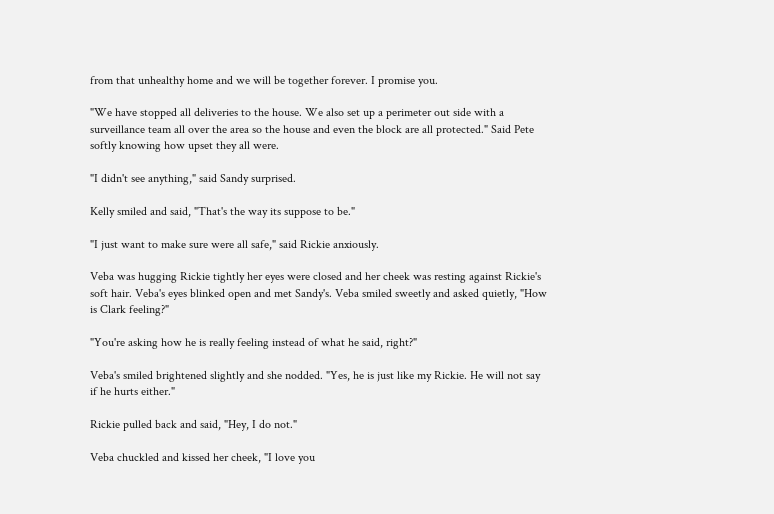from that unhealthy home and we will be together forever. I promise you.

"We have stopped all deliveries to the house. We also set up a perimeter out side with a surveillance team all over the area so the house and even the block are all protected." Said Pete softly knowing how upset they all were.

"I didn't see anything," said Sandy surprised.

Kelly smiled and said, "That's the way its suppose to be."

"I just want to make sure were all safe," said Rickie anxiously.

Veba was hugging Rickie tightly her eyes were closed and her cheek was resting against Rickie's soft hair. Veba's eyes blinked open and met Sandy's. Veba smiled sweetly and asked quietly, "How is Clark feeling?"

"You're asking how he is really feeling instead of what he said, right?"

Veba's smiled brightened slightly and she nodded. "Yes, he is just like my Rickie. He will not say if he hurts either."

Rickie pulled back and said, "Hey, I do not."

Veba chuckled and kissed her cheek, "I love you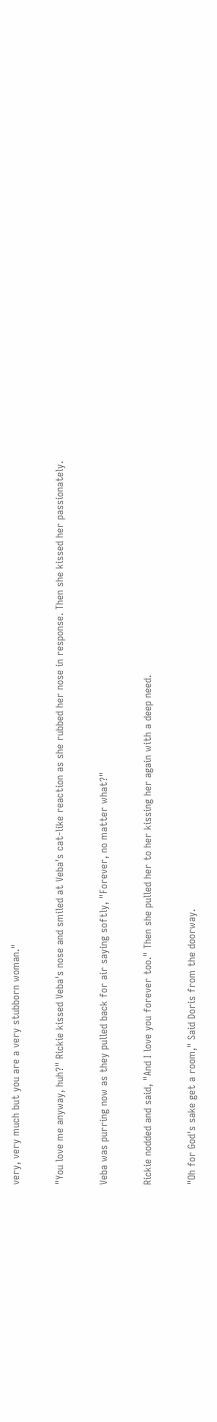very, very much but you are a very stubborn woman."

"You love me anyway, huh?" Rickie kissed Veba's nose and smiled at Veba's cat-like reaction as she rubbed her nose in response. Then she kissed her passionately.

Veba was purring now as they pulled back for air saying softly, "Forever, no matter what?"

Rickie nodded and said, "And I love you forever too." Then she pulled her to her kissing her again with a deep need.

"Oh for God's sake get a room," Said Doris from the doorway.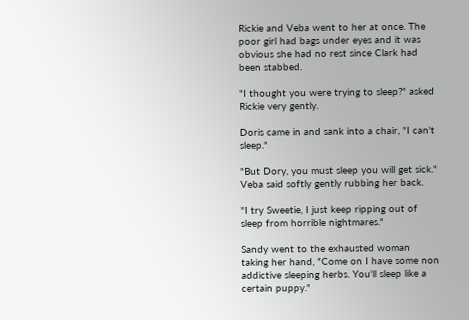Rickie and Veba went to her at once. The poor girl had bags under eyes and it was obvious she had no rest since Clark had been stabbed.

"I thought you were trying to sleep?" asked Rickie very gently.

Doris came in and sank into a chair, "I can't sleep."

"But Dory, you must sleep you will get sick." Veba said softly gently rubbing her back.

"I try Sweetie, I just keep ripping out of sleep from horrible nightmares."

Sandy went to the exhausted woman taking her hand, "Come on I have some non addictive sleeping herbs. You'll sleep like a certain puppy."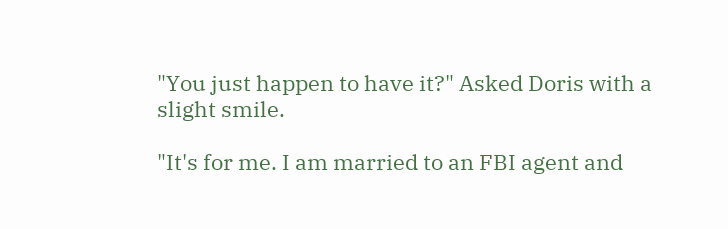"You just happen to have it?" Asked Doris with a slight smile.

"It's for me. I am married to an FBI agent and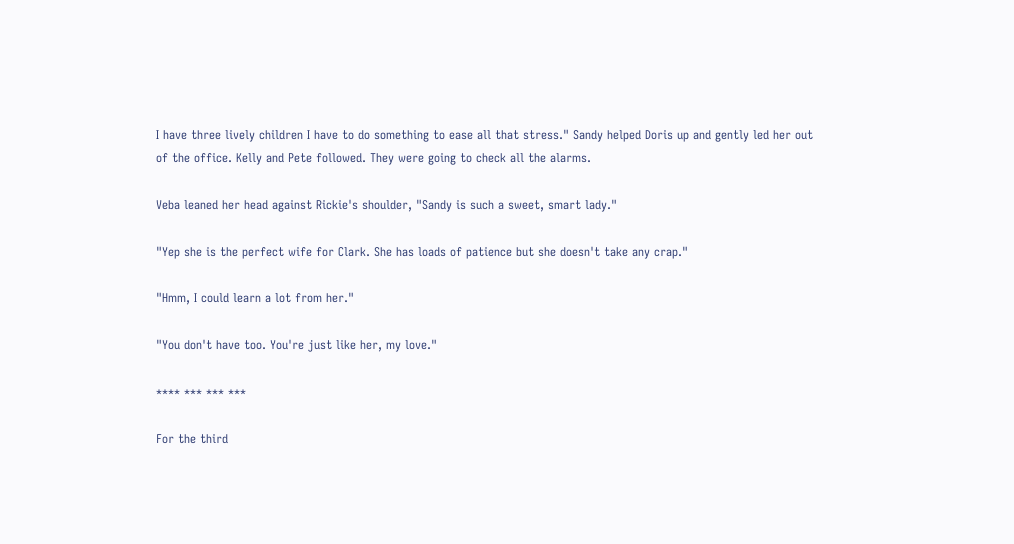I have three lively children I have to do something to ease all that stress." Sandy helped Doris up and gently led her out of the office. Kelly and Pete followed. They were going to check all the alarms.

Veba leaned her head against Rickie's shoulder, "Sandy is such a sweet, smart lady."

"Yep she is the perfect wife for Clark. She has loads of patience but she doesn't take any crap."

"Hmm, I could learn a lot from her."

"You don't have too. You're just like her, my love."

**** *** *** ***

For the third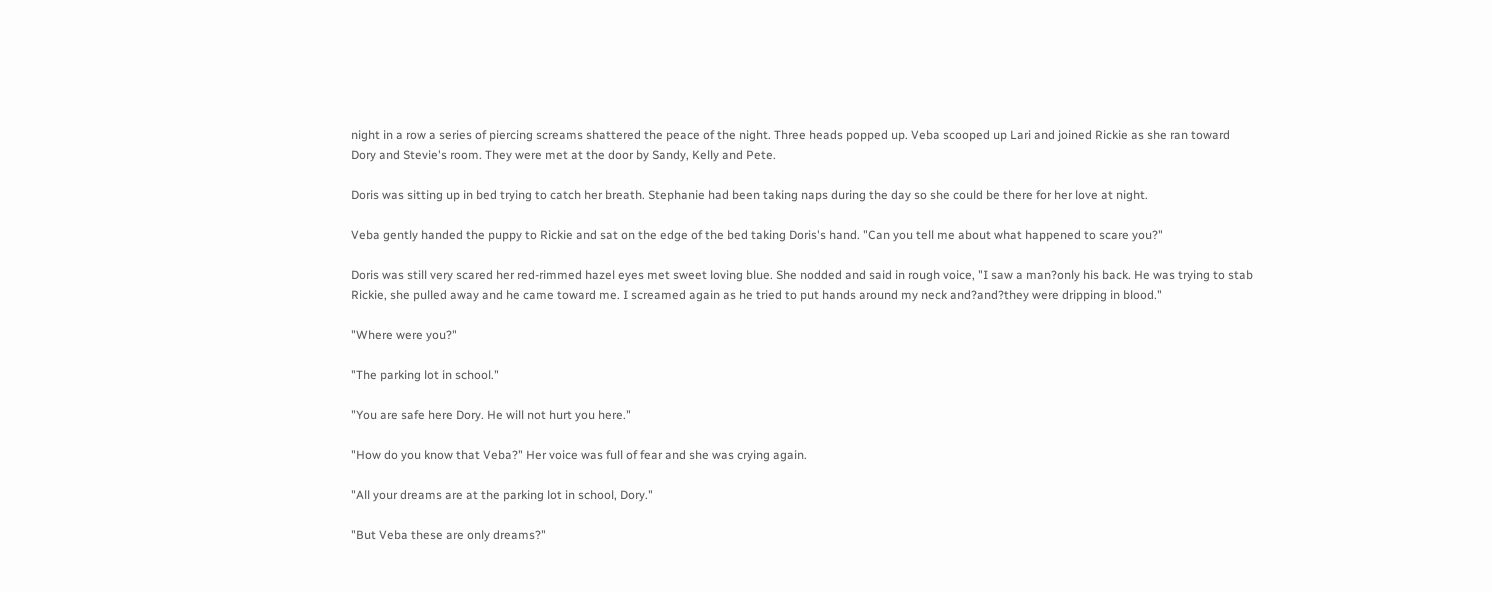night in a row a series of piercing screams shattered the peace of the night. Three heads popped up. Veba scooped up Lari and joined Rickie as she ran toward Dory and Stevie's room. They were met at the door by Sandy, Kelly and Pete.

Doris was sitting up in bed trying to catch her breath. Stephanie had been taking naps during the day so she could be there for her love at night.

Veba gently handed the puppy to Rickie and sat on the edge of the bed taking Doris's hand. "Can you tell me about what happened to scare you?"

Doris was still very scared her red-rimmed hazel eyes met sweet loving blue. She nodded and said in rough voice, "I saw a man?only his back. He was trying to stab Rickie, she pulled away and he came toward me. I screamed again as he tried to put hands around my neck and?and?they were dripping in blood."

"Where were you?"

"The parking lot in school."

"You are safe here Dory. He will not hurt you here."

"How do you know that Veba?" Her voice was full of fear and she was crying again.

"All your dreams are at the parking lot in school, Dory."

"But Veba these are only dreams?"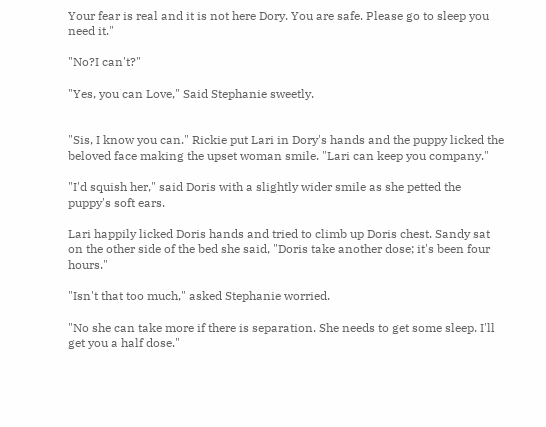Your fear is real and it is not here Dory. You are safe. Please go to sleep you need it."

"No?I can't?"

"Yes, you can Love," Said Stephanie sweetly.


"Sis, I know you can." Rickie put Lari in Dory's hands and the puppy licked the beloved face making the upset woman smile. "Lari can keep you company."

"I'd squish her," said Doris with a slightly wider smile as she petted the puppy's soft ears.

Lari happily licked Doris hands and tried to climb up Doris chest. Sandy sat on the other side of the bed she said, "Doris take another dose; it's been four hours."

"Isn't that too much," asked Stephanie worried.

"No she can take more if there is separation. She needs to get some sleep. I'll get you a half dose."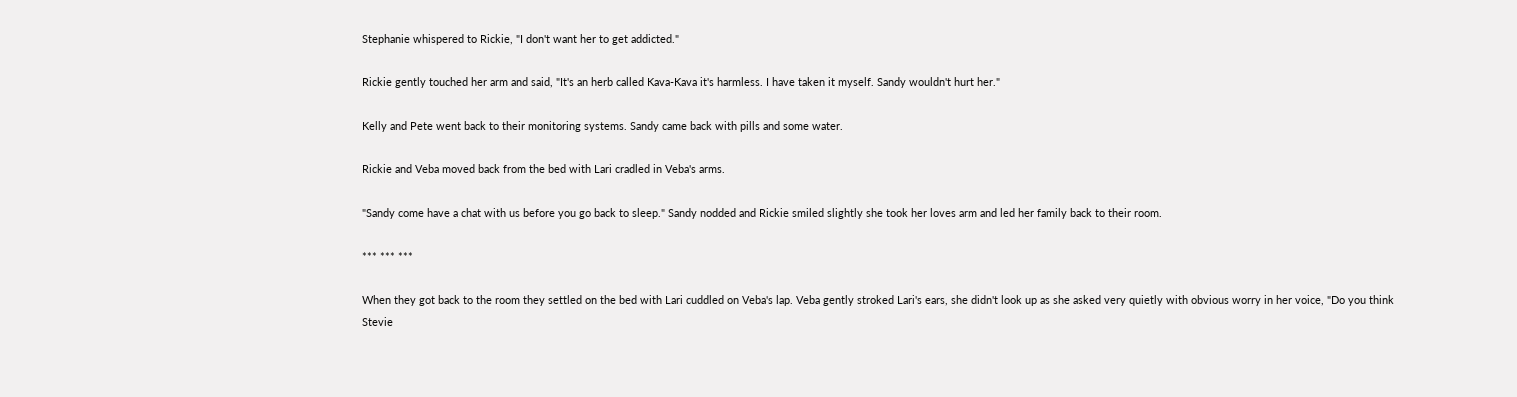Stephanie whispered to Rickie, "I don't want her to get addicted."

Rickie gently touched her arm and said, "It's an herb called Kava-Kava it's harmless. I have taken it myself. Sandy wouldn't hurt her."

Kelly and Pete went back to their monitoring systems. Sandy came back with pills and some water.

Rickie and Veba moved back from the bed with Lari cradled in Veba's arms.

"Sandy come have a chat with us before you go back to sleep." Sandy nodded and Rickie smiled slightly she took her loves arm and led her family back to their room.

*** *** ***

When they got back to the room they settled on the bed with Lari cuddled on Veba's lap. Veba gently stroked Lari's ears, she didn't look up as she asked very quietly with obvious worry in her voice, "Do you think Stevie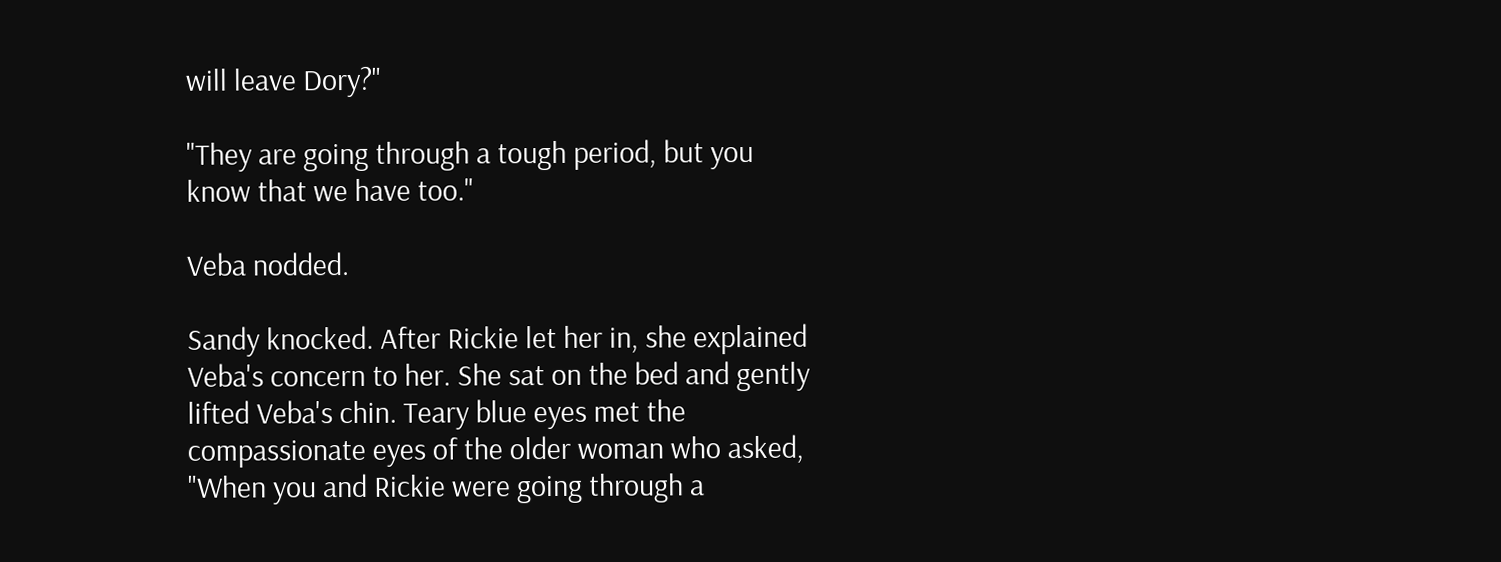will leave Dory?"

"They are going through a tough period, but you know that we have too."

Veba nodded.

Sandy knocked. After Rickie let her in, she explained Veba's concern to her. She sat on the bed and gently lifted Veba's chin. Teary blue eyes met the compassionate eyes of the older woman who asked, "When you and Rickie were going through a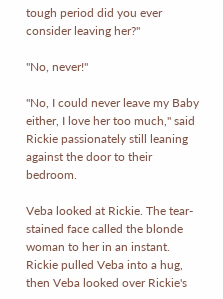tough period did you ever consider leaving her?"

"No, never!"

"No, I could never leave my Baby either, I love her too much," said Rickie passionately still leaning against the door to their bedroom.

Veba looked at Rickie. The tear-stained face called the blonde woman to her in an instant. Rickie pulled Veba into a hug, then Veba looked over Rickie's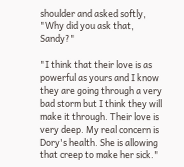shoulder and asked softly, "Why did you ask that, Sandy?"

"I think that their love is as powerful as yours and I know they are going through a very bad storm but I think they will make it through. Their love is very deep. My real concern is Dory's health. She is allowing that creep to make her sick."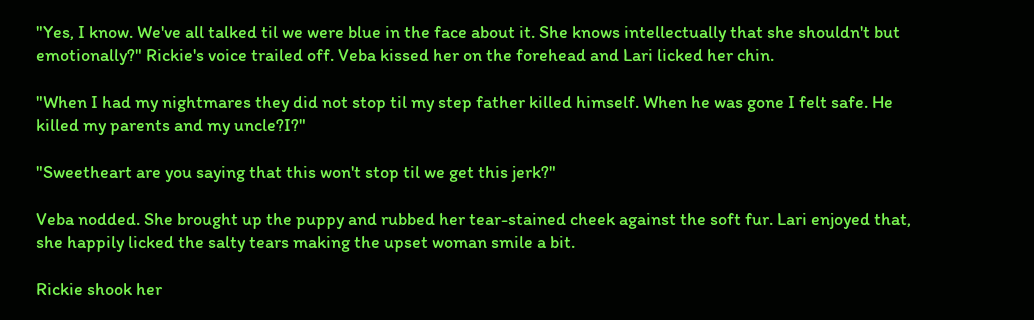"Yes, I know. We've all talked til we were blue in the face about it. She knows intellectually that she shouldn't but emotionally?" Rickie's voice trailed off. Veba kissed her on the forehead and Lari licked her chin.

"When I had my nightmares they did not stop til my step father killed himself. When he was gone I felt safe. He killed my parents and my uncle?I?"

"Sweetheart are you saying that this won't stop til we get this jerk?"

Veba nodded. She brought up the puppy and rubbed her tear-stained cheek against the soft fur. Lari enjoyed that, she happily licked the salty tears making the upset woman smile a bit.

Rickie shook her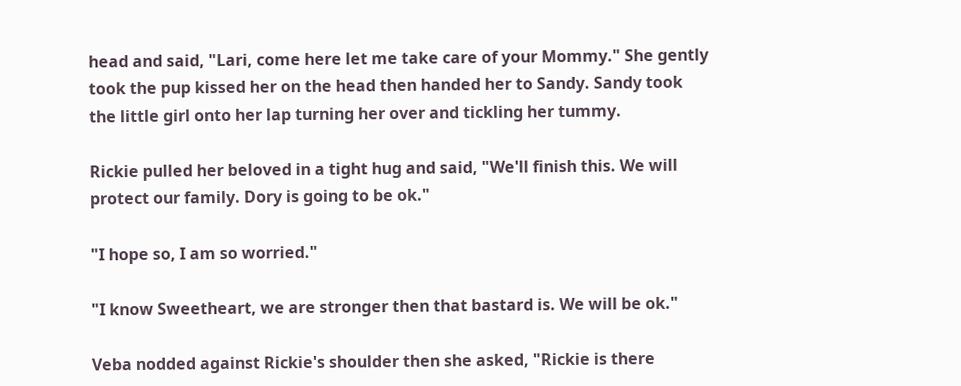head and said, "Lari, come here let me take care of your Mommy." She gently took the pup kissed her on the head then handed her to Sandy. Sandy took the little girl onto her lap turning her over and tickling her tummy.

Rickie pulled her beloved in a tight hug and said, "We'll finish this. We will protect our family. Dory is going to be ok."

"I hope so, I am so worried."

"I know Sweetheart, we are stronger then that bastard is. We will be ok."

Veba nodded against Rickie's shoulder then she asked, "Rickie is there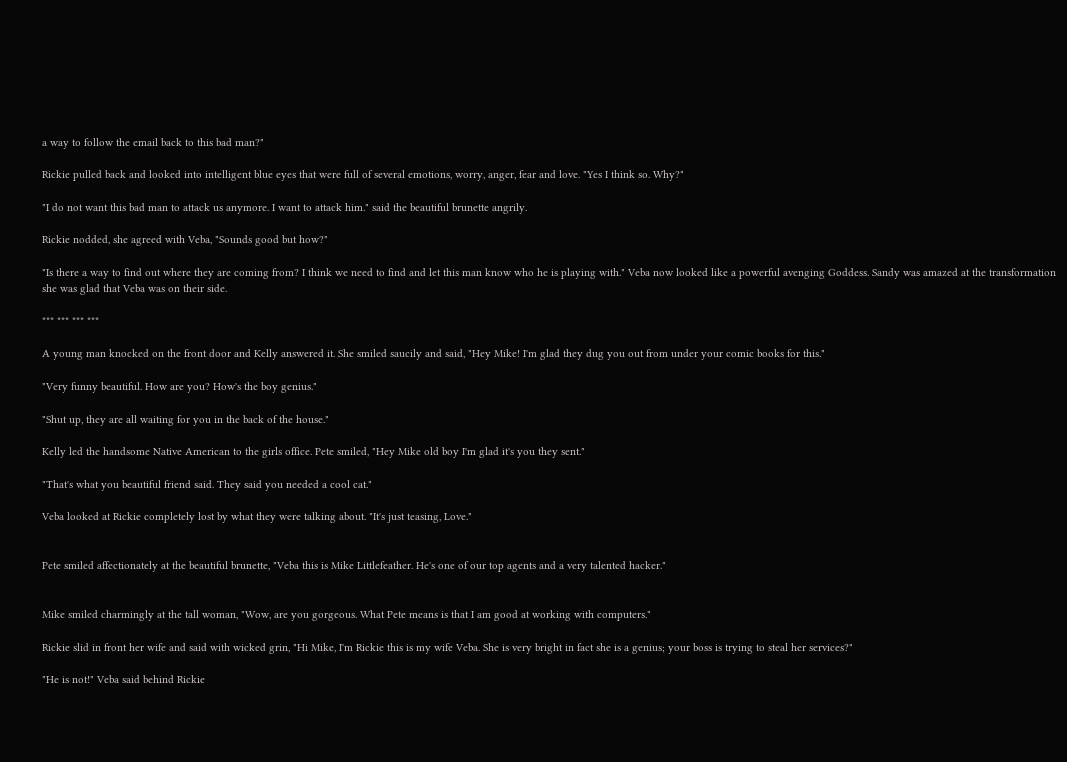a way to follow the email back to this bad man?"

Rickie pulled back and looked into intelligent blue eyes that were full of several emotions, worry, anger, fear and love. "Yes I think so. Why?"

"I do not want this bad man to attack us anymore. I want to attack him." said the beautiful brunette angrily.

Rickie nodded, she agreed with Veba, "Sounds good but how?"

"Is there a way to find out where they are coming from? I think we need to find and let this man know who he is playing with." Veba now looked like a powerful avenging Goddess. Sandy was amazed at the transformation she was glad that Veba was on their side.

*** *** *** ***

A young man knocked on the front door and Kelly answered it. She smiled saucily and said, "Hey Mike! I'm glad they dug you out from under your comic books for this."

"Very funny beautiful. How are you? How's the boy genius."

"Shut up, they are all waiting for you in the back of the house."

Kelly led the handsome Native American to the girls office. Pete smiled, "Hey Mike old boy I'm glad it's you they sent."

"That's what you beautiful friend said. They said you needed a cool cat."

Veba looked at Rickie completely lost by what they were talking about. "It's just teasing, Love."


Pete smiled affectionately at the beautiful brunette, "Veba this is Mike Littlefeather. He's one of our top agents and a very talented hacker."


Mike smiled charmingly at the tall woman, "Wow, are you gorgeous. What Pete means is that I am good at working with computers."

Rickie slid in front her wife and said with wicked grin, "Hi Mike, I'm Rickie this is my wife Veba. She is very bright in fact she is a genius; your boss is trying to steal her services?"

"He is not!" Veba said behind Rickie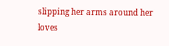slipping her arms around her loves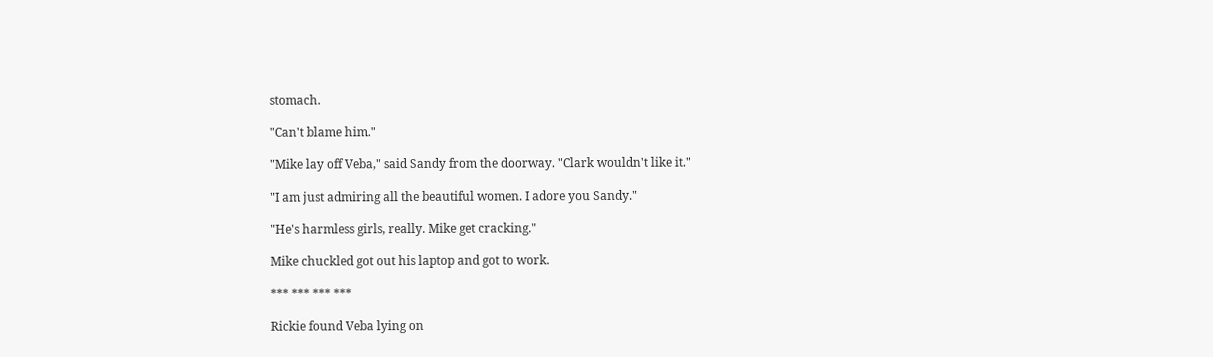stomach.

"Can't blame him."

"Mike lay off Veba," said Sandy from the doorway. "Clark wouldn't like it."

"I am just admiring all the beautiful women. I adore you Sandy."

"He's harmless girls, really. Mike get cracking."

Mike chuckled got out his laptop and got to work.

*** *** *** ***

Rickie found Veba lying on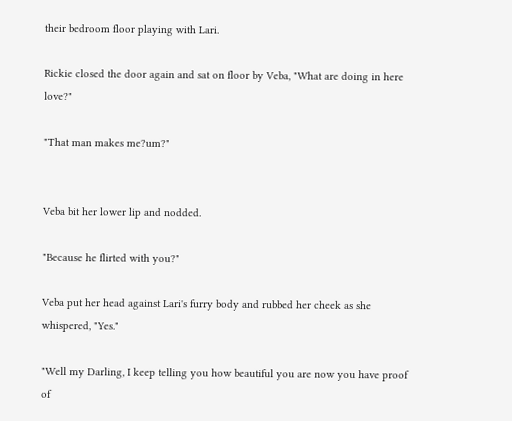their bedroom floor playing with Lari.

Rickie closed the door again and sat on floor by Veba, "What are doing in here love?"

"That man makes me?um?"


Veba bit her lower lip and nodded.

"Because he flirted with you?"

Veba put her head against Lari's furry body and rubbed her cheek as she whispered, "Yes."

"Well my Darling, I keep telling you how beautiful you are now you have proof of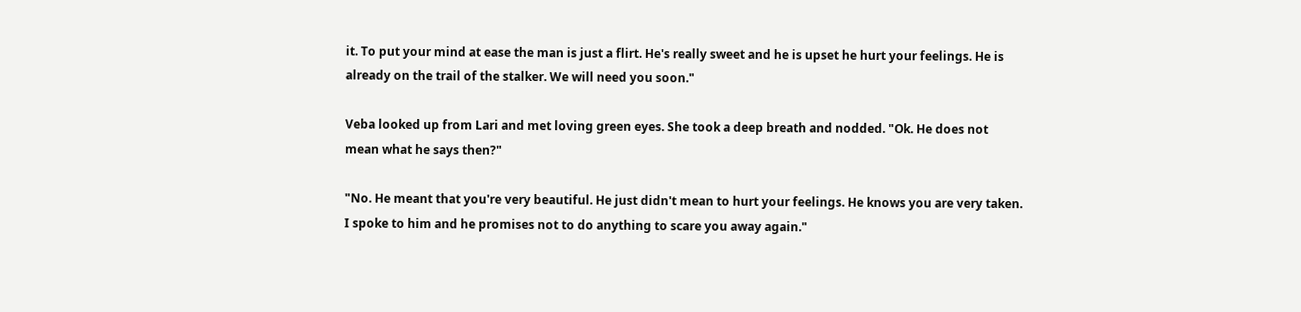it. To put your mind at ease the man is just a flirt. He's really sweet and he is upset he hurt your feelings. He is already on the trail of the stalker. We will need you soon."

Veba looked up from Lari and met loving green eyes. She took a deep breath and nodded. "Ok. He does not mean what he says then?"

"No. He meant that you're very beautiful. He just didn't mean to hurt your feelings. He knows you are very taken. I spoke to him and he promises not to do anything to scare you away again."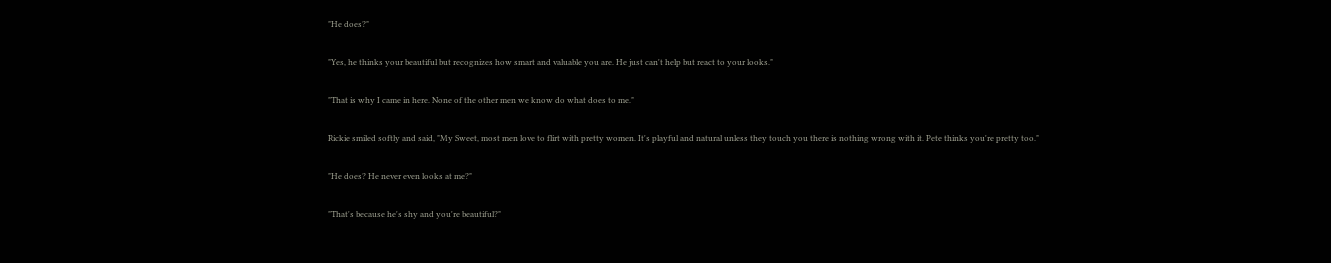"He does?"

"Yes, he thinks your beautiful but recognizes how smart and valuable you are. He just can't help but react to your looks."

"That is why I came in here. None of the other men we know do what does to me."

Rickie smiled softly and said, "My Sweet, most men love to flirt with pretty women. It's playful and natural unless they touch you there is nothing wrong with it. Pete thinks you're pretty too."

"He does? He never even looks at me?"

"That's because he's shy and you're beautiful?"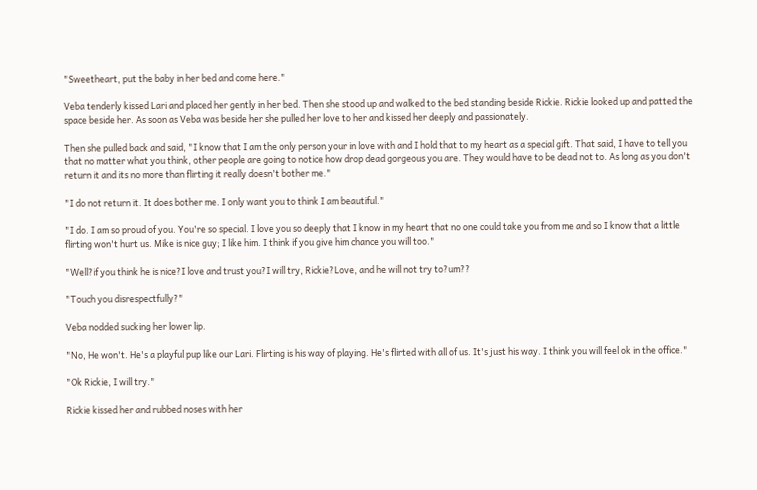"Sweetheart, put the baby in her bed and come here."

Veba tenderly kissed Lari and placed her gently in her bed. Then she stood up and walked to the bed standing beside Rickie. Rickie looked up and patted the space beside her. As soon as Veba was beside her she pulled her love to her and kissed her deeply and passionately.

Then she pulled back and said, "I know that I am the only person your in love with and I hold that to my heart as a special gift. That said, I have to tell you that no matter what you think, other people are going to notice how drop dead gorgeous you are. They would have to be dead not to. As long as you don't return it and its no more than flirting it really doesn't bother me."

"I do not return it. It does bother me. I only want you to think I am beautiful."

"I do. I am so proud of you. You're so special. I love you so deeply that I know in my heart that no one could take you from me and so I know that a little flirting won't hurt us. Mike is nice guy; I like him. I think if you give him chance you will too."

"Well?if you think he is nice?I love and trust you?I will try, Rickie?Love, and he will not try to?um??

"Touch you disrespectfully?"

Veba nodded sucking her lower lip.

"No, He won't. He's a playful pup like our Lari. Flirting is his way of playing. He's flirted with all of us. It's just his way. I think you will feel ok in the office."

"Ok Rickie, I will try."

Rickie kissed her and rubbed noses with her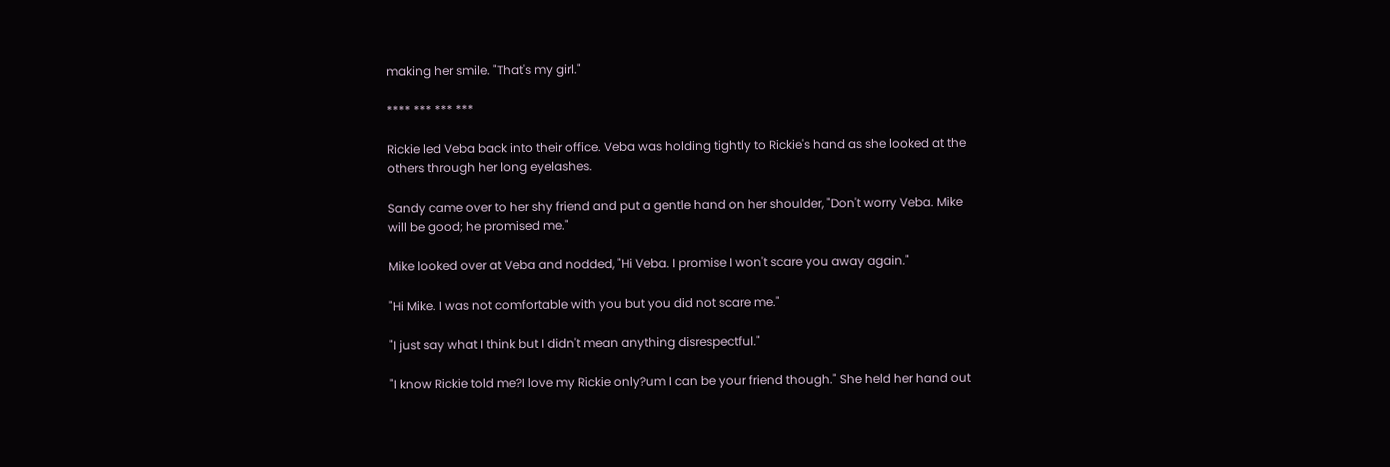making her smile. "That's my girl."

**** *** *** ***

Rickie led Veba back into their office. Veba was holding tightly to Rickie's hand as she looked at the others through her long eyelashes.

Sandy came over to her shy friend and put a gentle hand on her shoulder, "Don't worry Veba. Mike will be good; he promised me."

Mike looked over at Veba and nodded, "Hi Veba. I promise I won't scare you away again."

"Hi Mike. I was not comfortable with you but you did not scare me."

"I just say what I think but I didn't mean anything disrespectful."

"I know Rickie told me?I love my Rickie only?um I can be your friend though." She held her hand out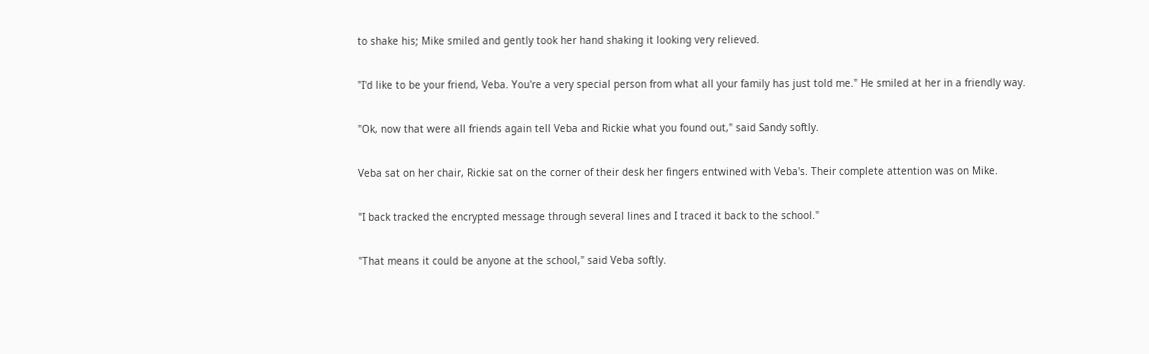to shake his; Mike smiled and gently took her hand shaking it looking very relieved.

"I'd like to be your friend, Veba. You're a very special person from what all your family has just told me." He smiled at her in a friendly way.

"Ok, now that were all friends again tell Veba and Rickie what you found out," said Sandy softly.

Veba sat on her chair, Rickie sat on the corner of their desk her fingers entwined with Veba's. Their complete attention was on Mike.

"I back tracked the encrypted message through several lines and I traced it back to the school."

"That means it could be anyone at the school," said Veba softly.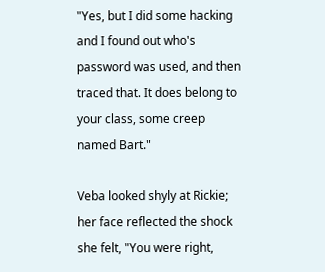"Yes, but I did some hacking and I found out who's password was used, and then traced that. It does belong to your class, some creep named Bart."

Veba looked shyly at Rickie; her face reflected the shock she felt, "You were right,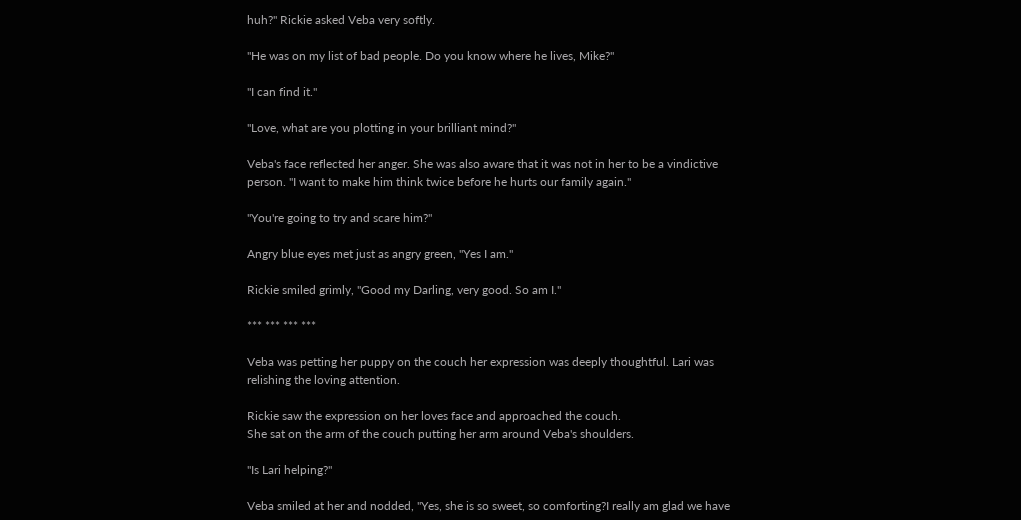huh?" Rickie asked Veba very softly.

"He was on my list of bad people. Do you know where he lives, Mike?"

"I can find it."

"Love, what are you plotting in your brilliant mind?"

Veba's face reflected her anger. She was also aware that it was not in her to be a vindictive person. "I want to make him think twice before he hurts our family again."

"You're going to try and scare him?"

Angry blue eyes met just as angry green, "Yes I am."

Rickie smiled grimly, "Good my Darling, very good. So am I."

*** *** *** ***

Veba was petting her puppy on the couch her expression was deeply thoughtful. Lari was relishing the loving attention.

Rickie saw the expression on her loves face and approached the couch.
She sat on the arm of the couch putting her arm around Veba's shoulders.

"Is Lari helping?"

Veba smiled at her and nodded, "Yes, she is so sweet, so comforting?I really am glad we have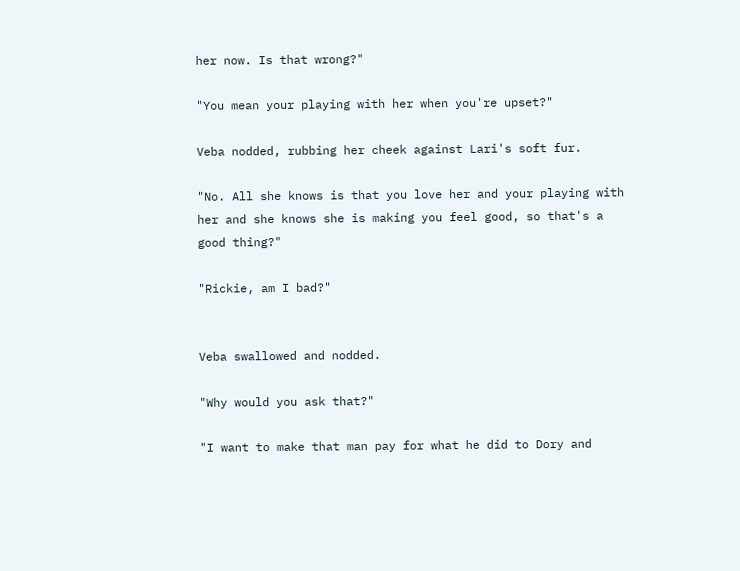her now. Is that wrong?"

"You mean your playing with her when you're upset?"

Veba nodded, rubbing her cheek against Lari's soft fur.

"No. All she knows is that you love her and your playing with her and she knows she is making you feel good, so that's a good thing?"

"Rickie, am I bad?"


Veba swallowed and nodded.

"Why would you ask that?"

"I want to make that man pay for what he did to Dory and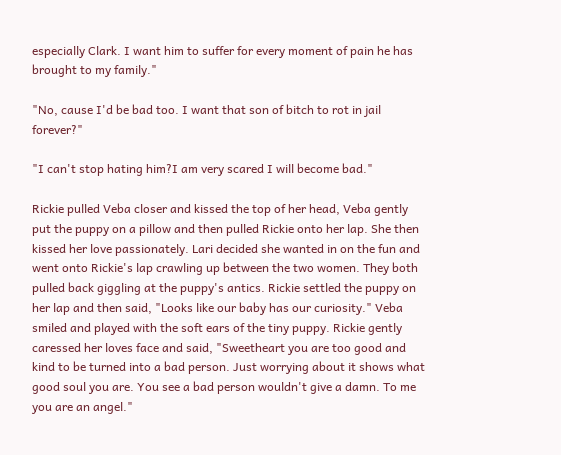especially Clark. I want him to suffer for every moment of pain he has brought to my family."

"No, cause I'd be bad too. I want that son of bitch to rot in jail forever?"

"I can't stop hating him?I am very scared I will become bad."

Rickie pulled Veba closer and kissed the top of her head, Veba gently put the puppy on a pillow and then pulled Rickie onto her lap. She then kissed her love passionately. Lari decided she wanted in on the fun and went onto Rickie's lap crawling up between the two women. They both pulled back giggling at the puppy's antics. Rickie settled the puppy on her lap and then said, "Looks like our baby has our curiosity." Veba smiled and played with the soft ears of the tiny puppy. Rickie gently caressed her loves face and said, "Sweetheart you are too good and kind to be turned into a bad person. Just worrying about it shows what good soul you are. You see a bad person wouldn't give a damn. To me you are an angel."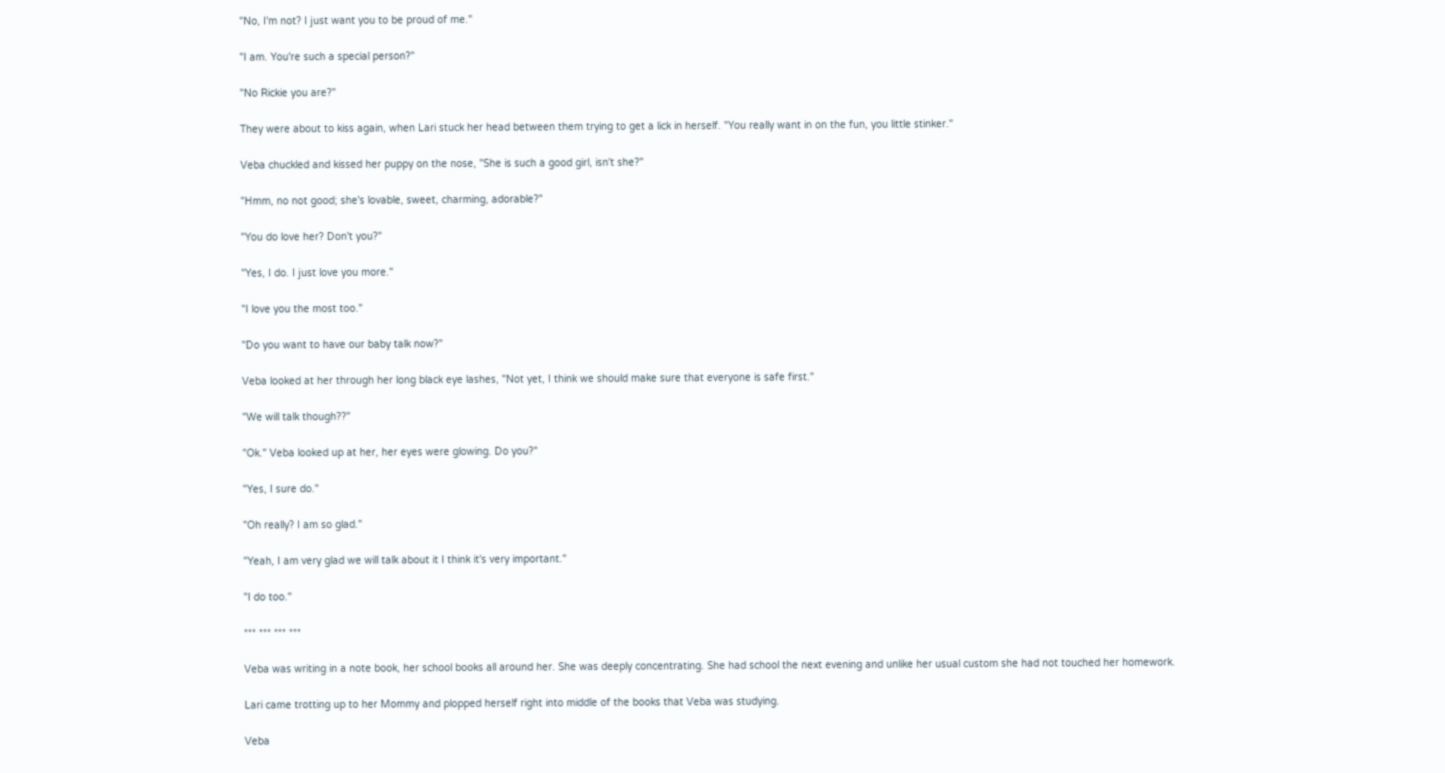"No, I'm not? I just want you to be proud of me."

"I am. You're such a special person?"

"No Rickie you are?"

They were about to kiss again, when Lari stuck her head between them trying to get a lick in herself. "You really want in on the fun, you little stinker."

Veba chuckled and kissed her puppy on the nose, "She is such a good girl, isn't she?"

"Hmm, no not good; she's lovable, sweet, charming, adorable?"

"You do love her? Don't you?"

"Yes, I do. I just love you more."

"I love you the most too."

"Do you want to have our baby talk now?"

Veba looked at her through her long black eye lashes, "Not yet, I think we should make sure that everyone is safe first."

"We will talk though??"

"Ok." Veba looked up at her, her eyes were glowing. Do you?"

"Yes, I sure do."

"Oh really? I am so glad."

"Yeah, I am very glad we will talk about it I think it's very important."

"I do too."

*** *** *** ***

Veba was writing in a note book, her school books all around her. She was deeply concentrating. She had school the next evening and unlike her usual custom she had not touched her homework.

Lari came trotting up to her Mommy and plopped herself right into middle of the books that Veba was studying.

Veba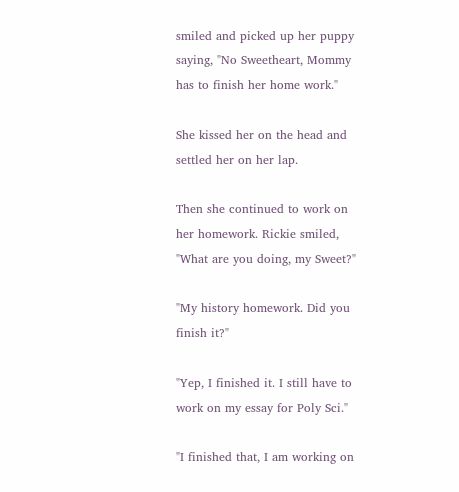smiled and picked up her puppy saying, "No Sweetheart, Mommy has to finish her home work."

She kissed her on the head and settled her on her lap.

Then she continued to work on her homework. Rickie smiled, "What are you doing, my Sweet?"

"My history homework. Did you finish it?"

"Yep, I finished it. I still have to work on my essay for Poly Sci."

"I finished that, I am working on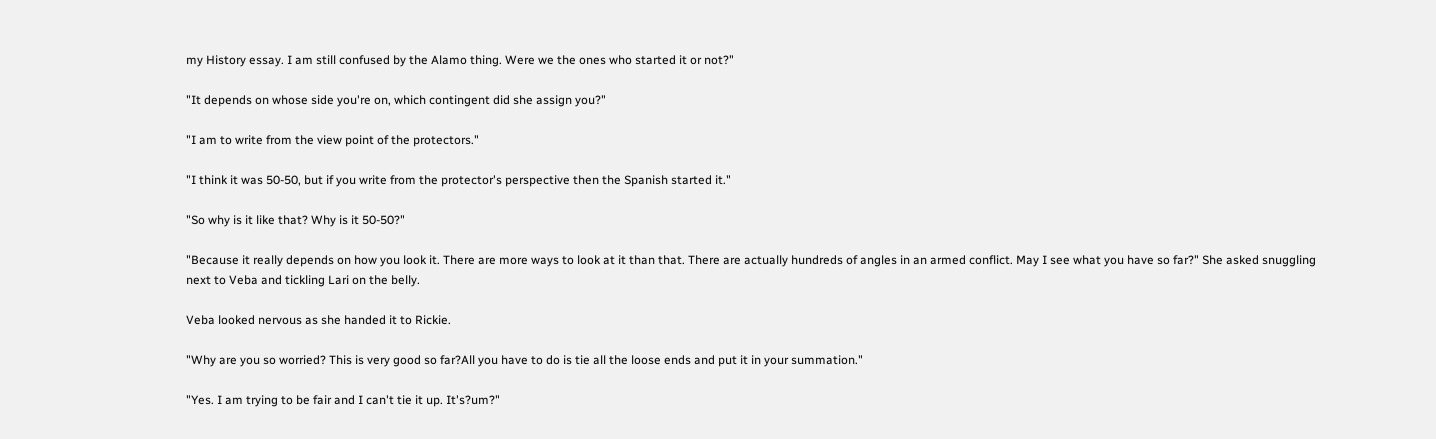my History essay. I am still confused by the Alamo thing. Were we the ones who started it or not?"

"It depends on whose side you're on, which contingent did she assign you?"

"I am to write from the view point of the protectors."

"I think it was 50-50, but if you write from the protector's perspective then the Spanish started it."

"So why is it like that? Why is it 50-50?"

"Because it really depends on how you look it. There are more ways to look at it than that. There are actually hundreds of angles in an armed conflict. May I see what you have so far?" She asked snuggling next to Veba and tickling Lari on the belly.

Veba looked nervous as she handed it to Rickie.

"Why are you so worried? This is very good so far?All you have to do is tie all the loose ends and put it in your summation."

"Yes. I am trying to be fair and I can't tie it up. It's?um?"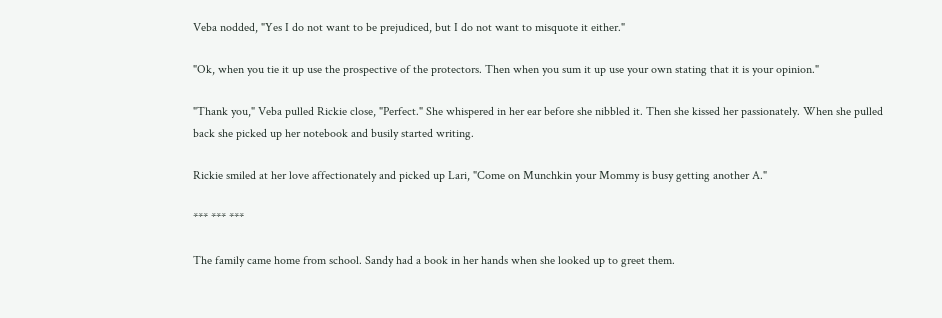Veba nodded, "Yes I do not want to be prejudiced, but I do not want to misquote it either."

"Ok, when you tie it up use the prospective of the protectors. Then when you sum it up use your own stating that it is your opinion."

"Thank you," Veba pulled Rickie close, "Perfect." She whispered in her ear before she nibbled it. Then she kissed her passionately. When she pulled back she picked up her notebook and busily started writing.

Rickie smiled at her love affectionately and picked up Lari, "Come on Munchkin your Mommy is busy getting another A."

*** *** ***

The family came home from school. Sandy had a book in her hands when she looked up to greet them.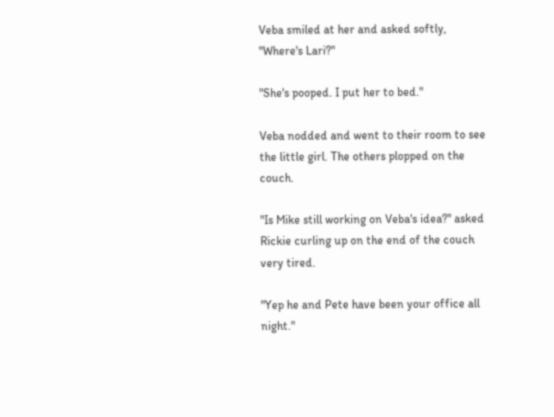Veba smiled at her and asked softly, "Where's Lari?"

"She's pooped. I put her to bed."

Veba nodded and went to their room to see the little girl. The others plopped on the couch.

"Is Mike still working on Veba's idea?" asked Rickie curling up on the end of the couch very tired.

"Yep he and Pete have been your office all night."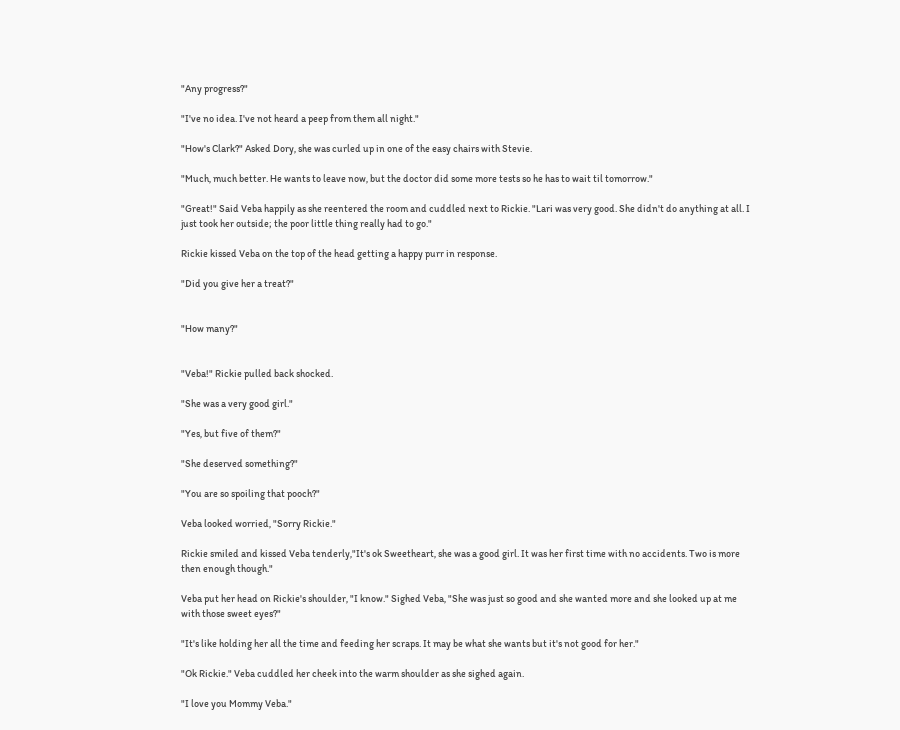"Any progress?"

"I've no idea. I've not heard a peep from them all night."

"How's Clark?" Asked Dory, she was curled up in one of the easy chairs with Stevie.

"Much, much better. He wants to leave now, but the doctor did some more tests so he has to wait til tomorrow."

"Great!" Said Veba happily as she reentered the room and cuddled next to Rickie. "Lari was very good. She didn't do anything at all. I just took her outside; the poor little thing really had to go."

Rickie kissed Veba on the top of the head getting a happy purr in response.

"Did you give her a treat?"


"How many?"


"Veba!" Rickie pulled back shocked.

"She was a very good girl."

"Yes, but five of them?"

"She deserved something?"

"You are so spoiling that pooch?"

Veba looked worried, "Sorry Rickie."

Rickie smiled and kissed Veba tenderly,"It's ok Sweetheart, she was a good girl. It was her first time with no accidents. Two is more then enough though."

Veba put her head on Rickie's shoulder, "I know." Sighed Veba, "She was just so good and she wanted more and she looked up at me with those sweet eyes?"

"It's like holding her all the time and feeding her scraps. It may be what she wants but it's not good for her."

"Ok Rickie." Veba cuddled her cheek into the warm shoulder as she sighed again.

"I love you Mommy Veba."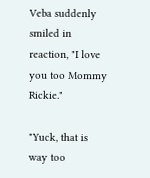Veba suddenly smiled in reaction, "I love you too Mommy Rickie."

"Yuck, that is way too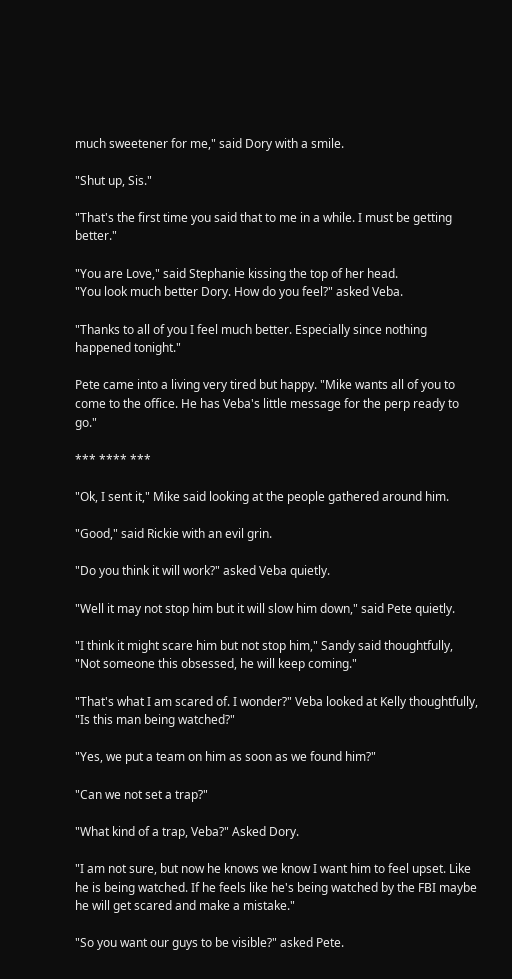much sweetener for me," said Dory with a smile.

"Shut up, Sis."

"That's the first time you said that to me in a while. I must be getting better."

"You are Love," said Stephanie kissing the top of her head.
"You look much better Dory. How do you feel?" asked Veba.

"Thanks to all of you I feel much better. Especially since nothing happened tonight."

Pete came into a living very tired but happy. "Mike wants all of you to come to the office. He has Veba's little message for the perp ready to go."

*** **** ***

"Ok, I sent it," Mike said looking at the people gathered around him.

"Good," said Rickie with an evil grin.

"Do you think it will work?" asked Veba quietly.

"Well it may not stop him but it will slow him down," said Pete quietly.

"I think it might scare him but not stop him," Sandy said thoughtfully, "Not someone this obsessed, he will keep coming."

"That's what I am scared of. I wonder?" Veba looked at Kelly thoughtfully, "Is this man being watched?"

"Yes, we put a team on him as soon as we found him?"

"Can we not set a trap?"

"What kind of a trap, Veba?" Asked Dory.

"I am not sure, but now he knows we know I want him to feel upset. Like he is being watched. If he feels like he's being watched by the FBI maybe he will get scared and make a mistake."

"So you want our guys to be visible?" asked Pete.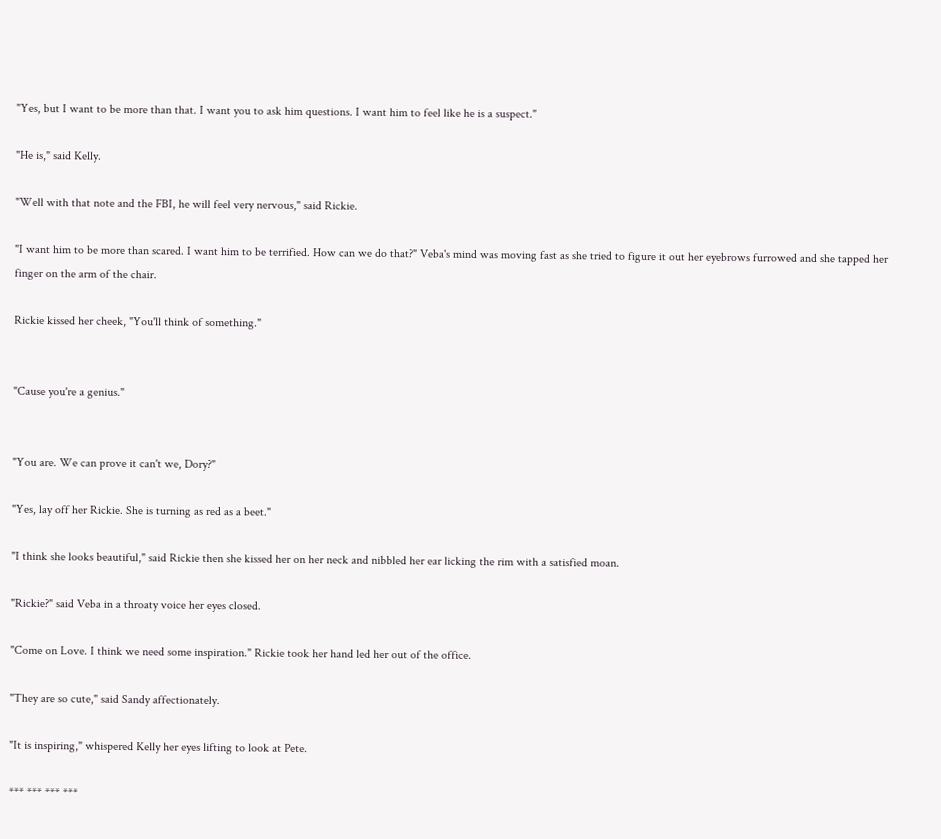"Yes, but I want to be more than that. I want you to ask him questions. I want him to feel like he is a suspect."

"He is," said Kelly.

"Well with that note and the FBI, he will feel very nervous," said Rickie.

"I want him to be more than scared. I want him to be terrified. How can we do that?" Veba's mind was moving fast as she tried to figure it out her eyebrows furrowed and she tapped her finger on the arm of the chair.

Rickie kissed her cheek, "You'll think of something."


"Cause you're a genius."


"You are. We can prove it can't we, Dory?"

"Yes, lay off her Rickie. She is turning as red as a beet."

"I think she looks beautiful," said Rickie then she kissed her on her neck and nibbled her ear licking the rim with a satisfied moan.

"Rickie?" said Veba in a throaty voice her eyes closed.

"Come on Love. I think we need some inspiration." Rickie took her hand led her out of the office.

"They are so cute," said Sandy affectionately.

"It is inspiring," whispered Kelly her eyes lifting to look at Pete.

*** *** *** ***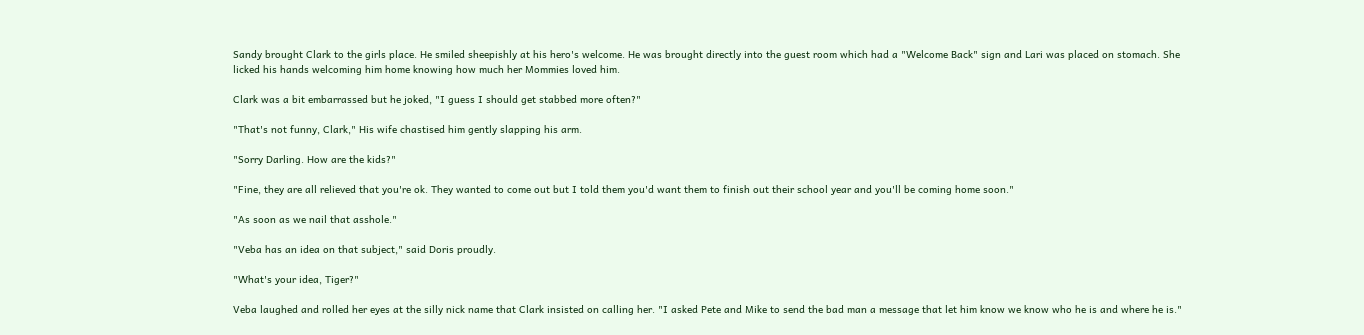Sandy brought Clark to the girls place. He smiled sheepishly at his hero's welcome. He was brought directly into the guest room which had a "Welcome Back" sign and Lari was placed on stomach. She licked his hands welcoming him home knowing how much her Mommies loved him.

Clark was a bit embarrassed but he joked, "I guess I should get stabbed more often?"

"That's not funny, Clark," His wife chastised him gently slapping his arm.

"Sorry Darling. How are the kids?"

"Fine, they are all relieved that you're ok. They wanted to come out but I told them you'd want them to finish out their school year and you'll be coming home soon."

"As soon as we nail that asshole."

"Veba has an idea on that subject," said Doris proudly.

"What's your idea, Tiger?"

Veba laughed and rolled her eyes at the silly nick name that Clark insisted on calling her. "I asked Pete and Mike to send the bad man a message that let him know we know who he is and where he is."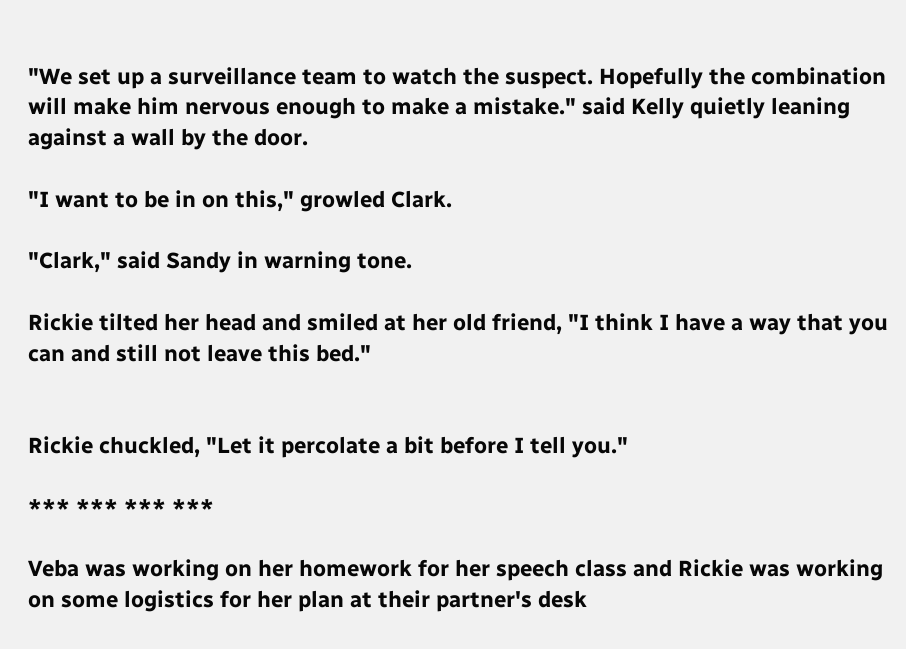"We set up a surveillance team to watch the suspect. Hopefully the combination will make him nervous enough to make a mistake." said Kelly quietly leaning against a wall by the door.

"I want to be in on this," growled Clark.

"Clark," said Sandy in warning tone.

Rickie tilted her head and smiled at her old friend, "I think I have a way that you can and still not leave this bed."


Rickie chuckled, "Let it percolate a bit before I tell you."

*** *** *** ***

Veba was working on her homework for her speech class and Rickie was working on some logistics for her plan at their partner's desk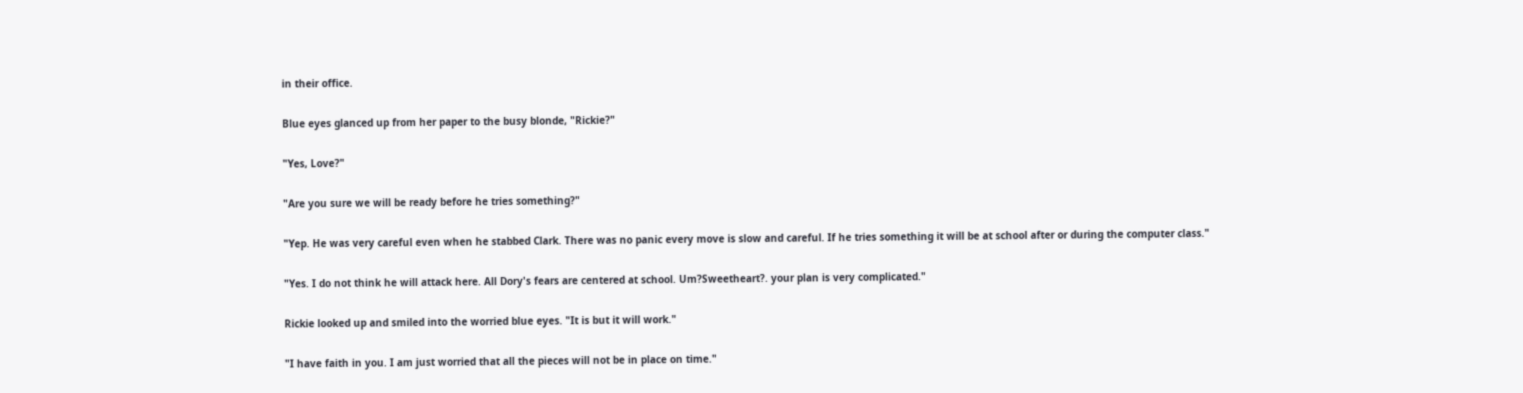in their office.

Blue eyes glanced up from her paper to the busy blonde, "Rickie?"

"Yes, Love?"

"Are you sure we will be ready before he tries something?"

"Yep. He was very careful even when he stabbed Clark. There was no panic every move is slow and careful. If he tries something it will be at school after or during the computer class."

"Yes. I do not think he will attack here. All Dory's fears are centered at school. Um?Sweetheart?. your plan is very complicated."

Rickie looked up and smiled into the worried blue eyes. "It is but it will work."

"I have faith in you. I am just worried that all the pieces will not be in place on time."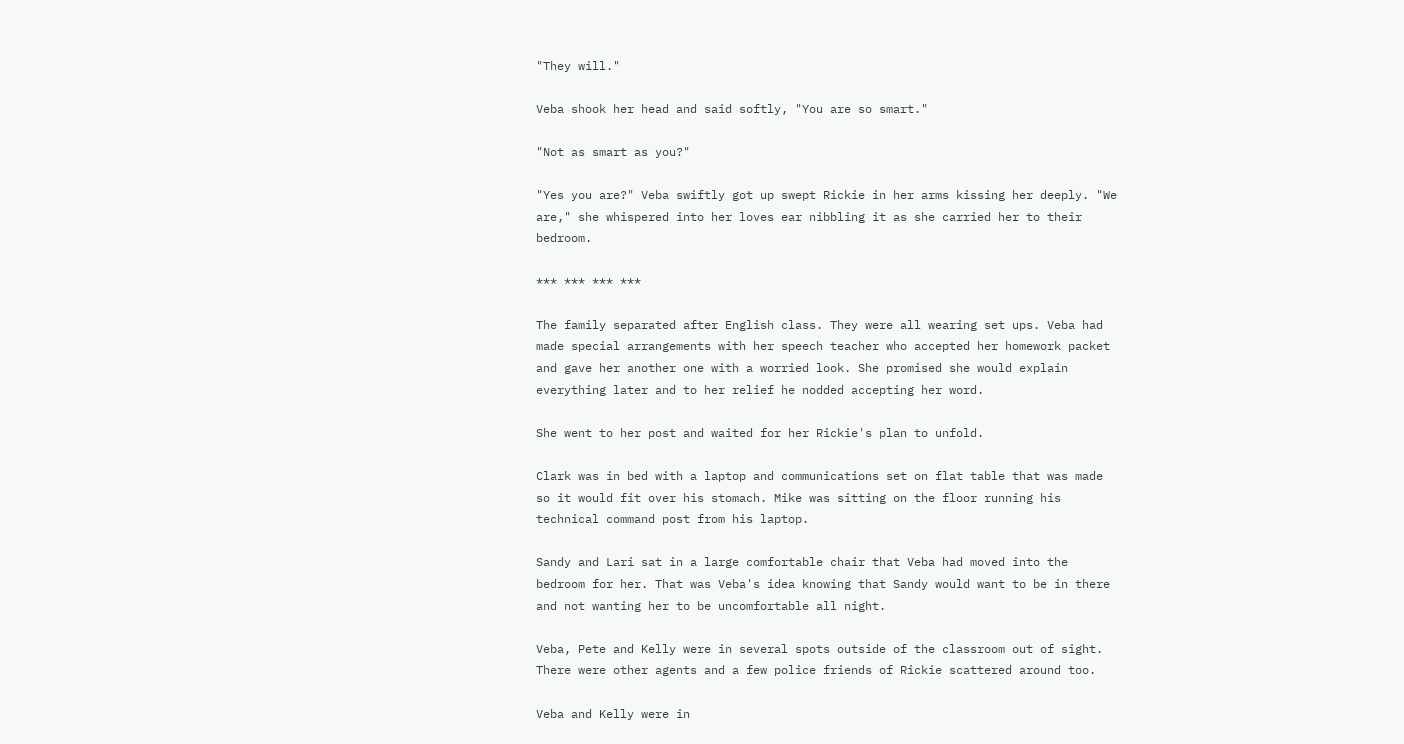"They will."

Veba shook her head and said softly, "You are so smart."

"Not as smart as you?"

"Yes you are?" Veba swiftly got up swept Rickie in her arms kissing her deeply. "We are," she whispered into her loves ear nibbling it as she carried her to their bedroom.

*** *** *** ***

The family separated after English class. They were all wearing set ups. Veba had made special arrangements with her speech teacher who accepted her homework packet and gave her another one with a worried look. She promised she would explain everything later and to her relief he nodded accepting her word.

She went to her post and waited for her Rickie's plan to unfold.

Clark was in bed with a laptop and communications set on flat table that was made so it would fit over his stomach. Mike was sitting on the floor running his technical command post from his laptop.

Sandy and Lari sat in a large comfortable chair that Veba had moved into the bedroom for her. That was Veba's idea knowing that Sandy would want to be in there and not wanting her to be uncomfortable all night.

Veba, Pete and Kelly were in several spots outside of the classroom out of sight. There were other agents and a few police friends of Rickie scattered around too.

Veba and Kelly were in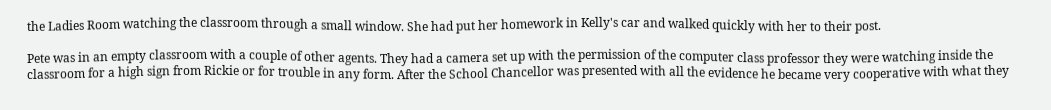the Ladies Room watching the classroom through a small window. She had put her homework in Kelly's car and walked quickly with her to their post.

Pete was in an empty classroom with a couple of other agents. They had a camera set up with the permission of the computer class professor they were watching inside the classroom for a high sign from Rickie or for trouble in any form. After the School Chancellor was presented with all the evidence he became very cooperative with what they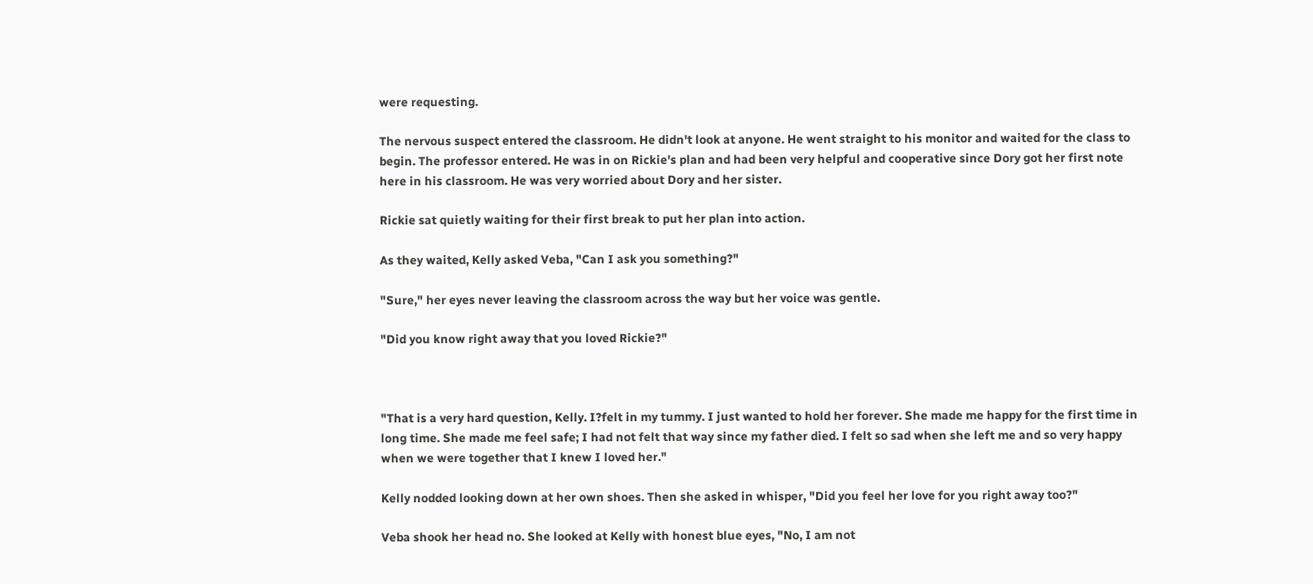were requesting.

The nervous suspect entered the classroom. He didn't look at anyone. He went straight to his monitor and waited for the class to begin. The professor entered. He was in on Rickie's plan and had been very helpful and cooperative since Dory got her first note here in his classroom. He was very worried about Dory and her sister.

Rickie sat quietly waiting for their first break to put her plan into action.

As they waited, Kelly asked Veba, "Can I ask you something?"

"Sure," her eyes never leaving the classroom across the way but her voice was gentle.

"Did you know right away that you loved Rickie?"



"That is a very hard question, Kelly. I?felt in my tummy. I just wanted to hold her forever. She made me happy for the first time in long time. She made me feel safe; I had not felt that way since my father died. I felt so sad when she left me and so very happy when we were together that I knew I loved her."

Kelly nodded looking down at her own shoes. Then she asked in whisper, "Did you feel her love for you right away too?"

Veba shook her head no. She looked at Kelly with honest blue eyes, "No, I am not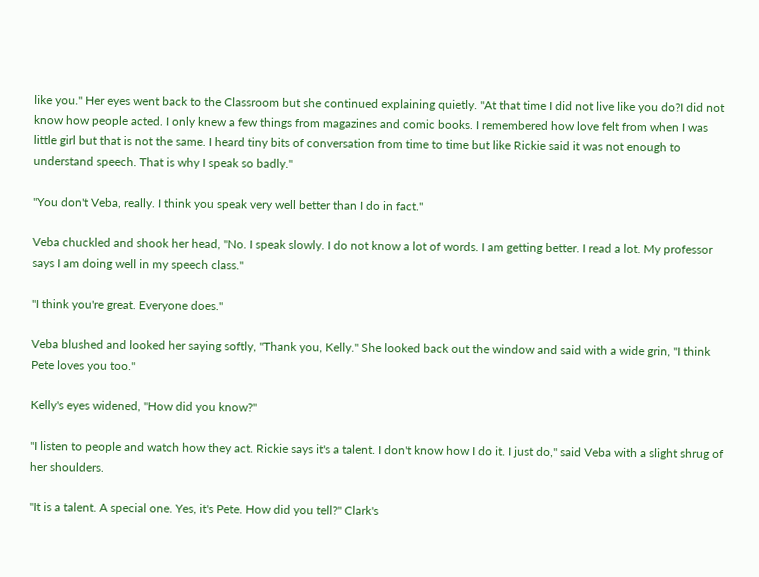like you." Her eyes went back to the Classroom but she continued explaining quietly. "At that time I did not live like you do?I did not know how people acted. I only knew a few things from magazines and comic books. I remembered how love felt from when I was little girl but that is not the same. I heard tiny bits of conversation from time to time but like Rickie said it was not enough to understand speech. That is why I speak so badly."

"You don't Veba, really. I think you speak very well better than I do in fact."

Veba chuckled and shook her head, "No. I speak slowly. I do not know a lot of words. I am getting better. I read a lot. My professor says I am doing well in my speech class."

"I think you're great. Everyone does."

Veba blushed and looked her saying softly, "Thank you, Kelly." She looked back out the window and said with a wide grin, "I think Pete loves you too."

Kelly's eyes widened, "How did you know?"

"I listen to people and watch how they act. Rickie says it's a talent. I don't know how I do it. I just do," said Veba with a slight shrug of her shoulders.

"It is a talent. A special one. Yes, it's Pete. How did you tell?" Clark's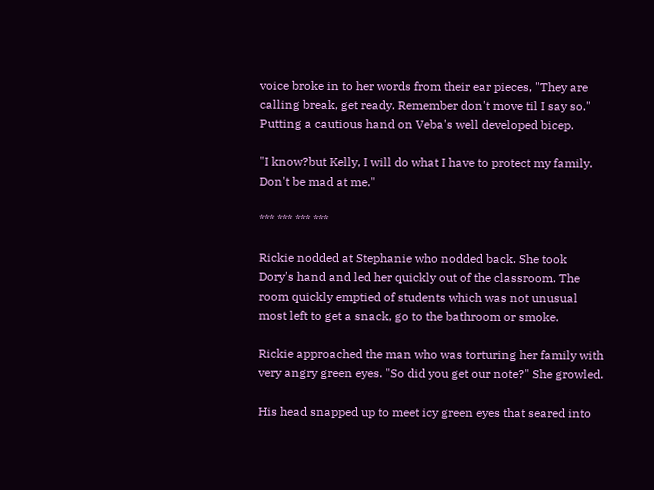voice broke in to her words from their ear pieces, "They are calling break, get ready. Remember don't move til I say so." Putting a cautious hand on Veba's well developed bicep.

"I know?but Kelly, I will do what I have to protect my family. Don't be mad at me."

*** *** *** ***

Rickie nodded at Stephanie who nodded back. She took Dory's hand and led her quickly out of the classroom. The room quickly emptied of students which was not unusual most left to get a snack, go to the bathroom or smoke.

Rickie approached the man who was torturing her family with very angry green eyes. "So did you get our note?" She growled.

His head snapped up to meet icy green eyes that seared into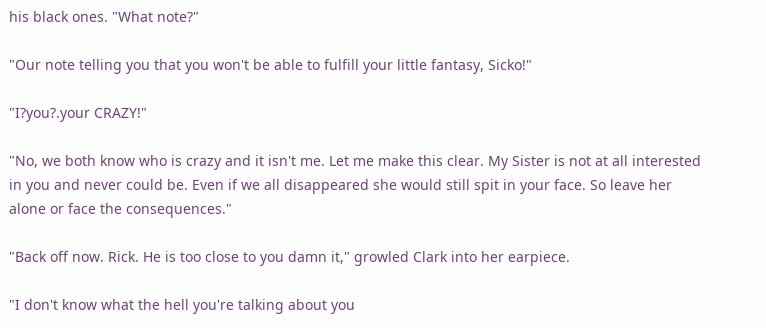his black ones. "What note?"

"Our note telling you that you won't be able to fulfill your little fantasy, Sicko!"

"I?you?.your CRAZY!"

"No, we both know who is crazy and it isn't me. Let me make this clear. My Sister is not at all interested in you and never could be. Even if we all disappeared she would still spit in your face. So leave her alone or face the consequences."

"Back off now. Rick. He is too close to you damn it," growled Clark into her earpiece.

"I don't know what the hell you're talking about you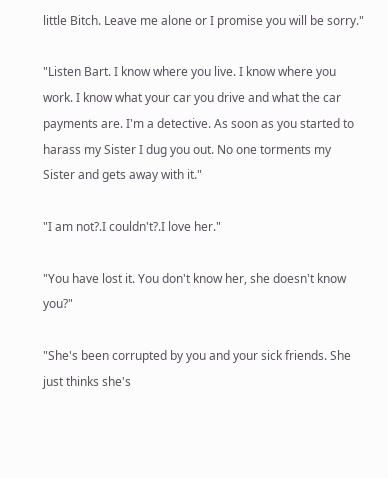little Bitch. Leave me alone or I promise you will be sorry."

"Listen Bart. I know where you live. I know where you work. I know what your car you drive and what the car payments are. I'm a detective. As soon as you started to harass my Sister I dug you out. No one torments my Sister and gets away with it."

"I am not?.I couldn't?.I love her."

"You have lost it. You don't know her, she doesn't know you?"

"She's been corrupted by you and your sick friends. She just thinks she's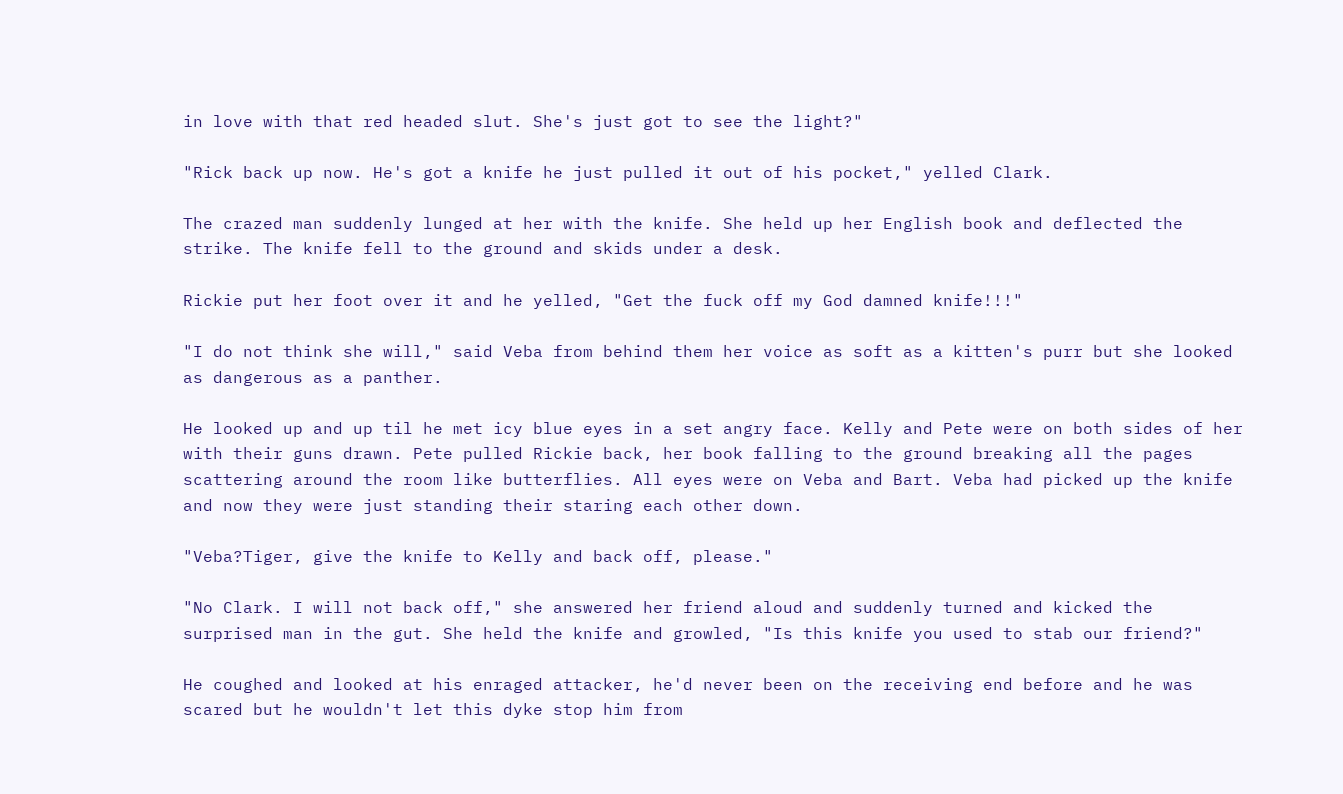in love with that red headed slut. She's just got to see the light?"

"Rick back up now. He's got a knife he just pulled it out of his pocket," yelled Clark.

The crazed man suddenly lunged at her with the knife. She held up her English book and deflected the strike. The knife fell to the ground and skids under a desk.

Rickie put her foot over it and he yelled, "Get the fuck off my God damned knife!!!"

"I do not think she will," said Veba from behind them her voice as soft as a kitten's purr but she looked as dangerous as a panther.

He looked up and up til he met icy blue eyes in a set angry face. Kelly and Pete were on both sides of her with their guns drawn. Pete pulled Rickie back, her book falling to the ground breaking all the pages scattering around the room like butterflies. All eyes were on Veba and Bart. Veba had picked up the knife and now they were just standing their staring each other down.

"Veba?Tiger, give the knife to Kelly and back off, please."

"No Clark. I will not back off," she answered her friend aloud and suddenly turned and kicked the surprised man in the gut. She held the knife and growled, "Is this knife you used to stab our friend?"

He coughed and looked at his enraged attacker, he'd never been on the receiving end before and he was scared but he wouldn't let this dyke stop him from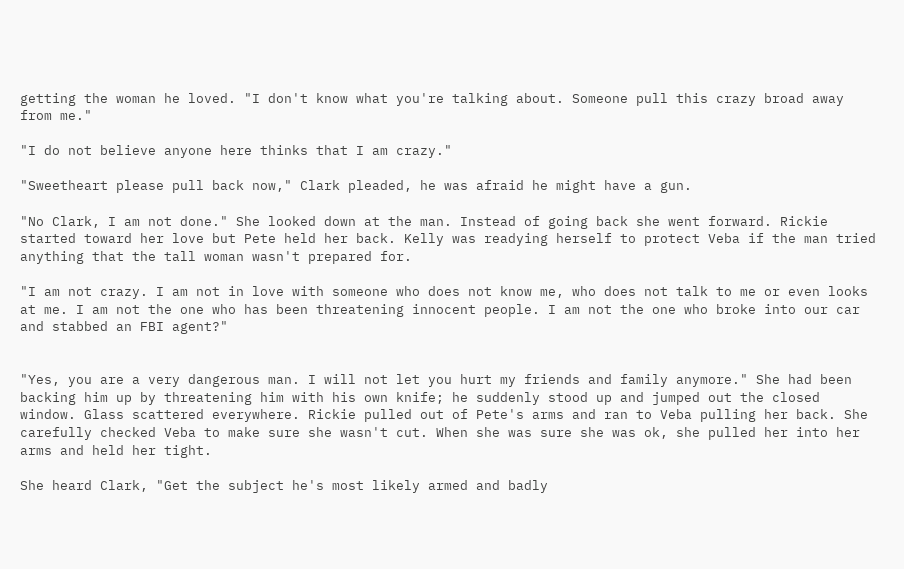getting the woman he loved. "I don't know what you're talking about. Someone pull this crazy broad away from me."

"I do not believe anyone here thinks that I am crazy."

"Sweetheart please pull back now," Clark pleaded, he was afraid he might have a gun.

"No Clark, I am not done." She looked down at the man. Instead of going back she went forward. Rickie started toward her love but Pete held her back. Kelly was readying herself to protect Veba if the man tried anything that the tall woman wasn't prepared for.

"I am not crazy. I am not in love with someone who does not know me, who does not talk to me or even looks at me. I am not the one who has been threatening innocent people. I am not the one who broke into our car and stabbed an FBI agent?"


"Yes, you are a very dangerous man. I will not let you hurt my friends and family anymore." She had been backing him up by threatening him with his own knife; he suddenly stood up and jumped out the closed window. Glass scattered everywhere. Rickie pulled out of Pete's arms and ran to Veba pulling her back. She carefully checked Veba to make sure she wasn't cut. When she was sure she was ok, she pulled her into her arms and held her tight.

She heard Clark, "Get the subject he's most likely armed and badly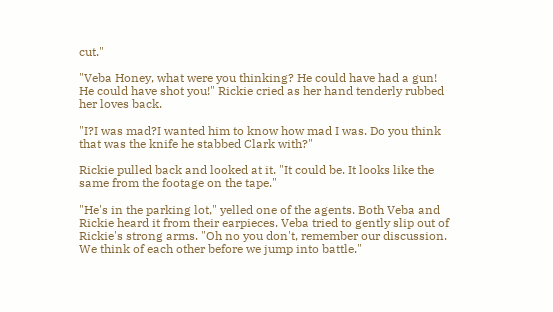cut."

"Veba Honey, what were you thinking? He could have had a gun! He could have shot you!" Rickie cried as her hand tenderly rubbed her loves back.

"I?I was mad?I wanted him to know how mad I was. Do you think that was the knife he stabbed Clark with?"

Rickie pulled back and looked at it. "It could be. It looks like the same from the footage on the tape."

"He's in the parking lot," yelled one of the agents. Both Veba and Rickie heard it from their earpieces. Veba tried to gently slip out of Rickie's strong arms. "Oh no you don't, remember our discussion. We think of each other before we jump into battle."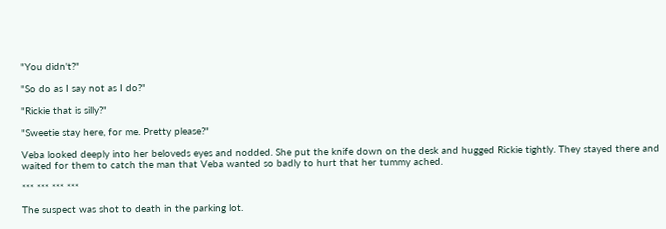"You didn't?"

"So do as I say not as I do?"

"Rickie that is silly?"

"Sweetie stay here, for me. Pretty please?"

Veba looked deeply into her beloveds eyes and nodded. She put the knife down on the desk and hugged Rickie tightly. They stayed there and waited for them to catch the man that Veba wanted so badly to hurt that her tummy ached.

*** *** *** ***

The suspect was shot to death in the parking lot.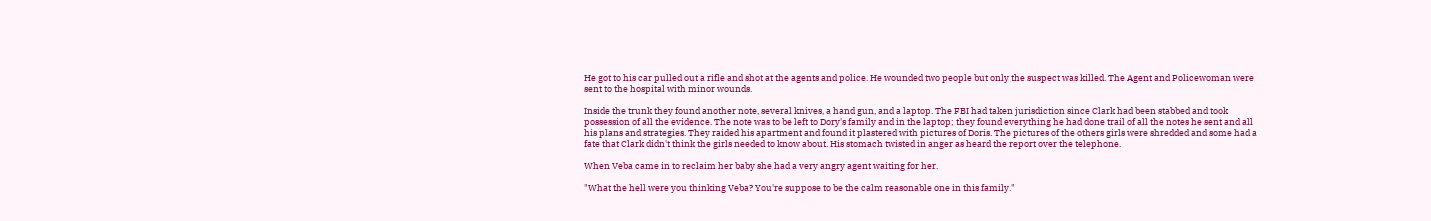He got to his car pulled out a rifle and shot at the agents and police. He wounded two people but only the suspect was killed. The Agent and Policewoman were sent to the hospital with minor wounds.

Inside the trunk they found another note, several knives, a hand gun, and a laptop. The FBI had taken jurisdiction since Clark had been stabbed and took possession of all the evidence. The note was to be left to Dory's family and in the laptop; they found everything he had done trail of all the notes he sent and all his plans and strategies. They raided his apartment and found it plastered with pictures of Doris. The pictures of the others girls were shredded and some had a fate that Clark didn't think the girls needed to know about. His stomach twisted in anger as heard the report over the telephone.

When Veba came in to reclaim her baby she had a very angry agent waiting for her.

"What the hell were you thinking Veba? You're suppose to be the calm reasonable one in this family."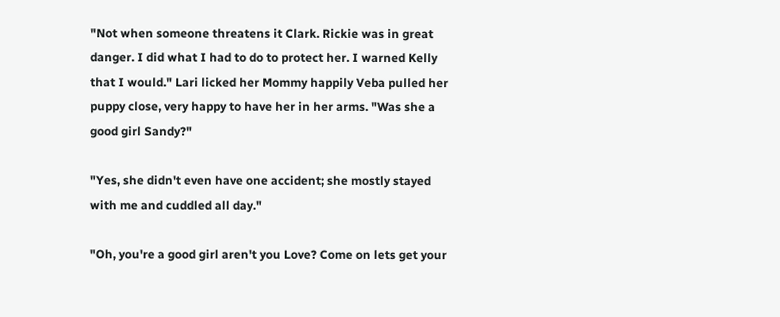"Not when someone threatens it Clark. Rickie was in great danger. I did what I had to do to protect her. I warned Kelly that I would." Lari licked her Mommy happily Veba pulled her puppy close, very happy to have her in her arms. "Was she a good girl Sandy?"

"Yes, she didn't even have one accident; she mostly stayed with me and cuddled all day."

"Oh, you're a good girl aren't you Love? Come on lets get your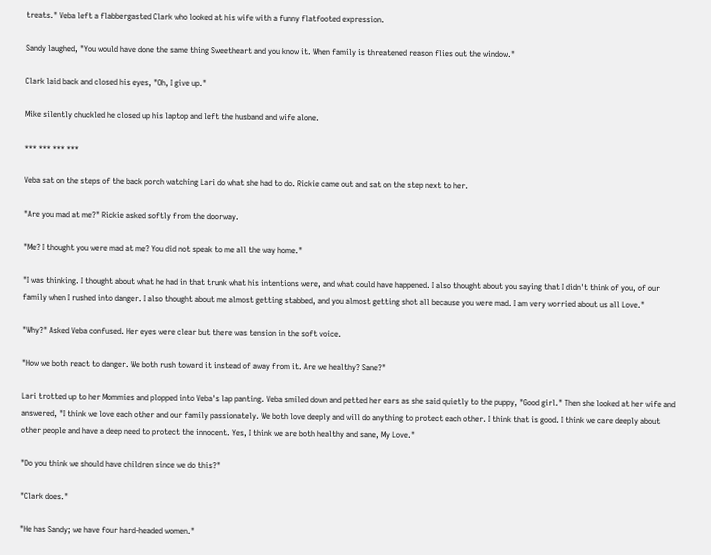treats." Veba left a flabbergasted Clark who looked at his wife with a funny flatfooted expression.

Sandy laughed, "You would have done the same thing Sweetheart and you know it. When family is threatened reason flies out the window."

Clark laid back and closed his eyes, "Oh, I give up."

Mike silently chuckled he closed up his laptop and left the husband and wife alone.

*** *** *** ***

Veba sat on the steps of the back porch watching Lari do what she had to do. Rickie came out and sat on the step next to her.

"Are you mad at me?" Rickie asked softly from the doorway.

"Me? I thought you were mad at me? You did not speak to me all the way home."

"I was thinking. I thought about what he had in that trunk what his intentions were, and what could have happened. I also thought about you saying that I didn't think of you, of our family when I rushed into danger. I also thought about me almost getting stabbed, and you almost getting shot all because you were mad. I am very worried about us all Love."

"Why?" Asked Veba confused. Her eyes were clear but there was tension in the soft voice.

"How we both react to danger. We both rush toward it instead of away from it. Are we healthy? Sane?"

Lari trotted up to her Mommies and plopped into Veba's lap panting. Veba smiled down and petted her ears as she said quietly to the puppy, "Good girl." Then she looked at her wife and answered, "I think we love each other and our family passionately. We both love deeply and will do anything to protect each other. I think that is good. I think we care deeply about other people and have a deep need to protect the innocent. Yes, I think we are both healthy and sane, My Love."

"Do you think we should have children since we do this?"

"Clark does."

"He has Sandy; we have four hard-headed women."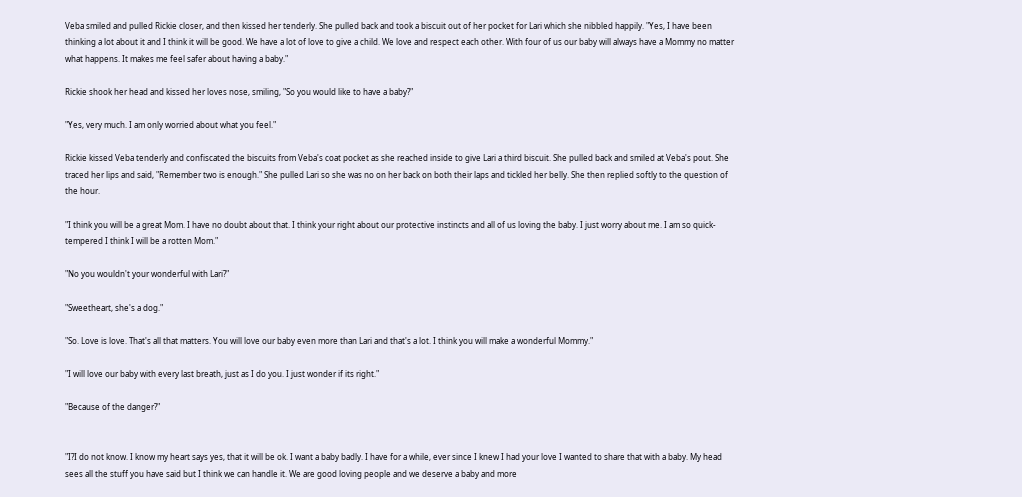Veba smiled and pulled Rickie closer, and then kissed her tenderly. She pulled back and took a biscuit out of her pocket for Lari which she nibbled happily. "Yes, I have been thinking a lot about it and I think it will be good. We have a lot of love to give a child. We love and respect each other. With four of us our baby will always have a Mommy no matter what happens. It makes me feel safer about having a baby."

Rickie shook her head and kissed her loves nose, smiling, "So you would like to have a baby?"

"Yes, very much. I am only worried about what you feel."

Rickie kissed Veba tenderly and confiscated the biscuits from Veba's coat pocket as she reached inside to give Lari a third biscuit. She pulled back and smiled at Veba's pout. She traced her lips and said, "Remember two is enough." She pulled Lari so she was no on her back on both their laps and tickled her belly. She then replied softly to the question of the hour.

"I think you will be a great Mom. I have no doubt about that. I think your right about our protective instincts and all of us loving the baby. I just worry about me. I am so quick-tempered I think I will be a rotten Mom."

"No you wouldn't your wonderful with Lari?"

"Sweetheart, she's a dog."

"So. Love is love. That's all that matters. You will love our baby even more than Lari and that's a lot. I think you will make a wonderful Mommy."

"I will love our baby with every last breath, just as I do you. I just wonder if its right."

"Because of the danger?"


"I?I do not know. I know my heart says yes, that it will be ok. I want a baby badly. I have for a while, ever since I knew I had your love I wanted to share that with a baby. My head sees all the stuff you have said but I think we can handle it. We are good loving people and we deserve a baby and more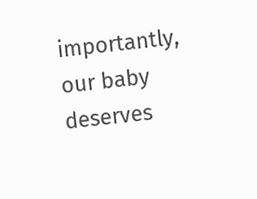importantly, our baby deserves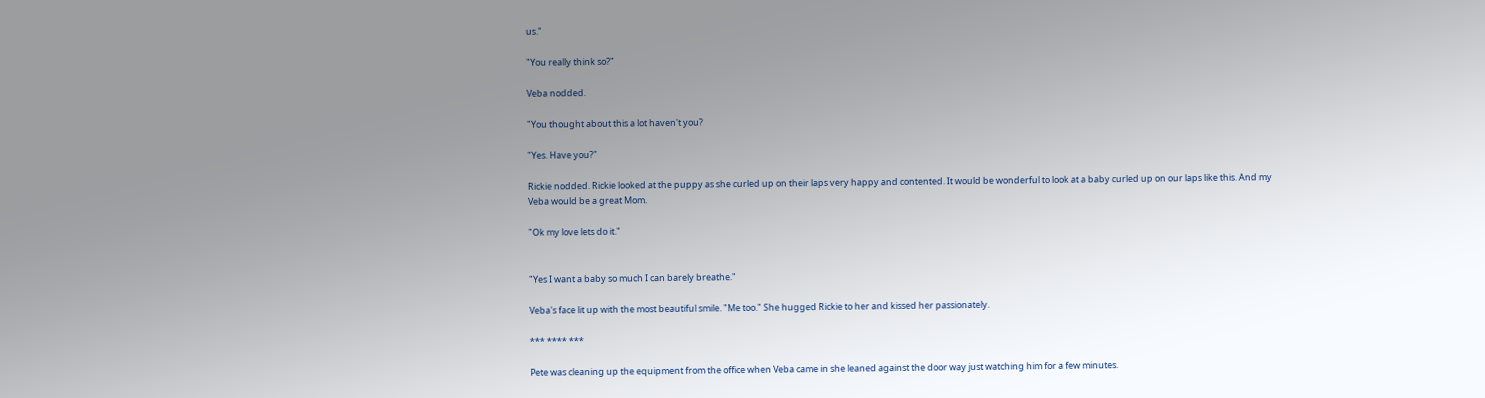us."

"You really think so?"

Veba nodded.

"You thought about this a lot haven't you?

"Yes. Have you?"

Rickie nodded. Rickie looked at the puppy as she curled up on their laps very happy and contented. It would be wonderful to look at a baby curled up on our laps like this. And my Veba would be a great Mom.

"Ok my love lets do it."


"Yes I want a baby so much I can barely breathe."

Veba's face lit up with the most beautiful smile. "Me too." She hugged Rickie to her and kissed her passionately.

*** **** ***

Pete was cleaning up the equipment from the office when Veba came in she leaned against the door way just watching him for a few minutes.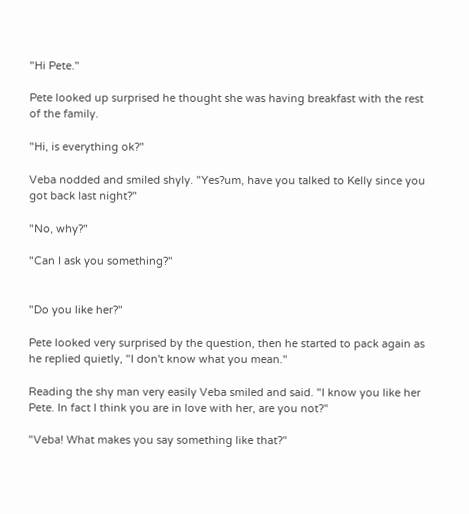"Hi Pete."

Pete looked up surprised he thought she was having breakfast with the rest of the family.

"Hi, is everything ok?"

Veba nodded and smiled shyly. "Yes?um, have you talked to Kelly since you got back last night?"

"No, why?"

"Can I ask you something?"


"Do you like her?"

Pete looked very surprised by the question, then he started to pack again as he replied quietly, "I don't know what you mean."

Reading the shy man very easily Veba smiled and said. "I know you like her Pete. In fact I think you are in love with her, are you not?"

"Veba! What makes you say something like that?"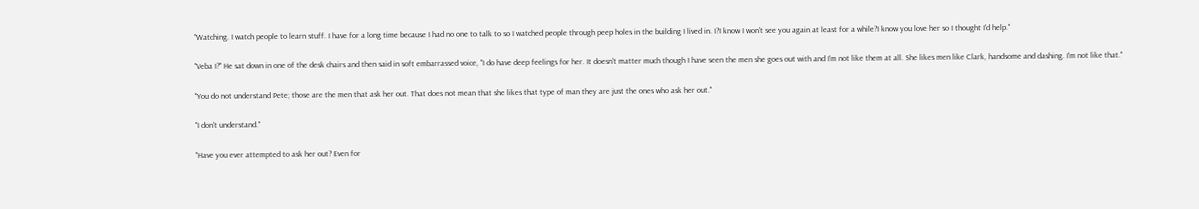"Watching. I watch people to learn stuff. I have for a long time because I had no one to talk to so I watched people through peep holes in the building I lived in. I?I know I won't see you again at least for a while?I know you love her so I thought I'd help."

"Veba I?" He sat down in one of the desk chairs and then said in soft embarrassed voice, "I do have deep feelings for her. It doesn't matter much though I have seen the men she goes out with and I'm not like them at all. She likes men like Clark, handsome and dashing. I'm not like that."

"You do not understand Pete; those are the men that ask her out. That does not mean that she likes that type of man they are just the ones who ask her out."

"I don't understand."

"Have you ever attempted to ask her out? Even for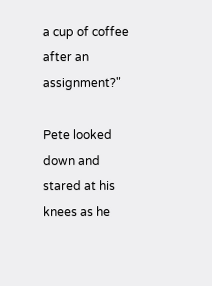a cup of coffee after an assignment?"

Pete looked down and stared at his knees as he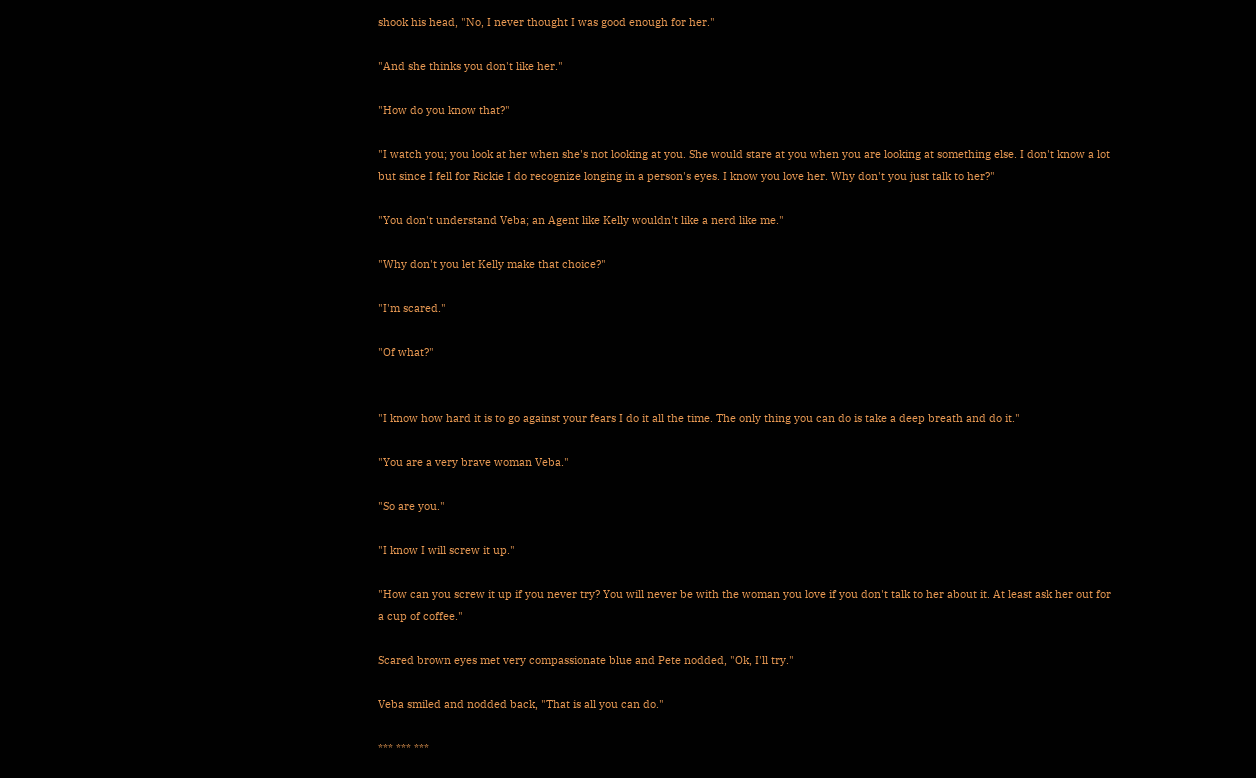shook his head, "No, I never thought I was good enough for her."

"And she thinks you don't like her."

"How do you know that?"

"I watch you; you look at her when she's not looking at you. She would stare at you when you are looking at something else. I don't know a lot but since I fell for Rickie I do recognize longing in a person's eyes. I know you love her. Why don't you just talk to her?"

"You don't understand Veba; an Agent like Kelly wouldn't like a nerd like me."

"Why don't you let Kelly make that choice?"

"I'm scared."

"Of what?"


"I know how hard it is to go against your fears I do it all the time. The only thing you can do is take a deep breath and do it."

"You are a very brave woman Veba."

"So are you."

"I know I will screw it up."

"How can you screw it up if you never try? You will never be with the woman you love if you don't talk to her about it. At least ask her out for a cup of coffee."

Scared brown eyes met very compassionate blue and Pete nodded, "Ok, I'll try."

Veba smiled and nodded back, "That is all you can do."

*** *** ***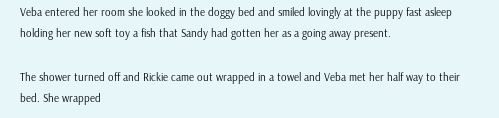Veba entered her room she looked in the doggy bed and smiled lovingly at the puppy fast asleep holding her new soft toy a fish that Sandy had gotten her as a going away present.

The shower turned off and Rickie came out wrapped in a towel and Veba met her half way to their bed. She wrapped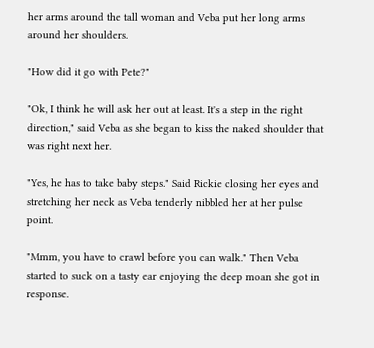her arms around the tall woman and Veba put her long arms around her shoulders.

"How did it go with Pete?"

"Ok, I think he will ask her out at least. It's a step in the right direction," said Veba as she began to kiss the naked shoulder that was right next her.

"Yes, he has to take baby steps." Said Rickie closing her eyes and stretching her neck as Veba tenderly nibbled her at her pulse point.

"Mmm, you have to crawl before you can walk." Then Veba started to suck on a tasty ear enjoying the deep moan she got in response.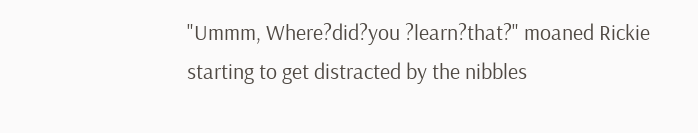"Ummm, Where?did?you ?learn?that?" moaned Rickie starting to get distracted by the nibbles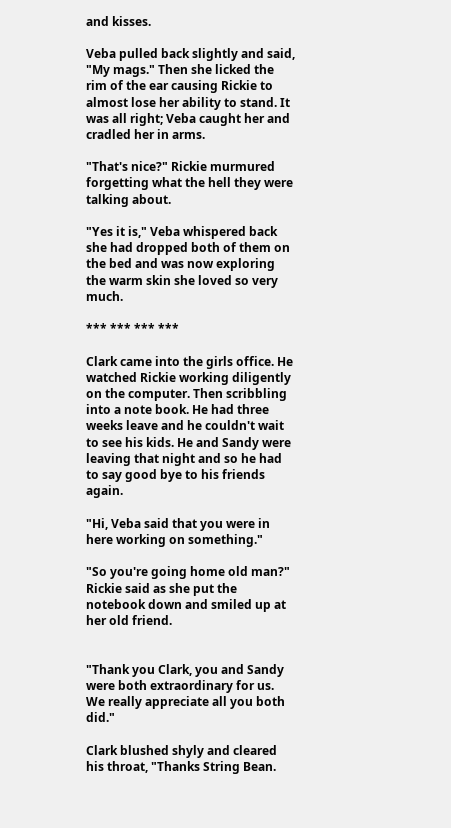and kisses.

Veba pulled back slightly and said, "My mags." Then she licked the rim of the ear causing Rickie to almost lose her ability to stand. It was all right; Veba caught her and cradled her in arms.

"That's nice?" Rickie murmured forgetting what the hell they were talking about.

"Yes it is," Veba whispered back she had dropped both of them on the bed and was now exploring the warm skin she loved so very much.

*** *** *** ***

Clark came into the girls office. He watched Rickie working diligently on the computer. Then scribbling into a note book. He had three weeks leave and he couldn't wait to see his kids. He and Sandy were leaving that night and so he had to say good bye to his friends again.

"Hi, Veba said that you were in here working on something."

"So you're going home old man?" Rickie said as she put the notebook down and smiled up at her old friend.


"Thank you Clark, you and Sandy were both extraordinary for us. We really appreciate all you both did."

Clark blushed shyly and cleared his throat, "Thanks String Bean.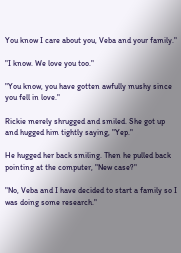You know I care about you, Veba and your family."

"I know. We love you too."

"You know, you have gotten awfully mushy since you fell in love."

Rickie merely shrugged and smiled. She got up and hugged him tightly saying, "Yep."

He hugged her back smiling. Then he pulled back pointing at the computer, "New case?"

"No, Veba and I have decided to start a family so I was doing some research."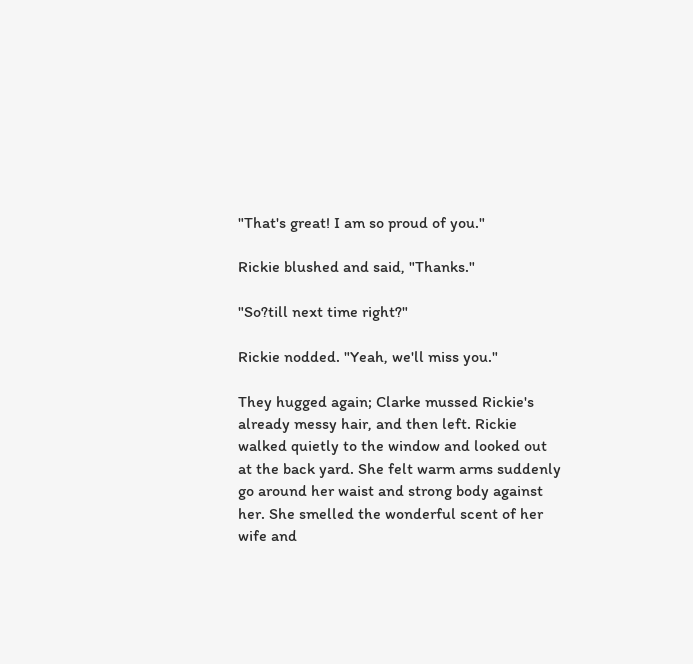"That's great! I am so proud of you."

Rickie blushed and said, "Thanks."

"So?till next time right?"

Rickie nodded. "Yeah, we'll miss you."

They hugged again; Clarke mussed Rickie's already messy hair, and then left. Rickie walked quietly to the window and looked out at the back yard. She felt warm arms suddenly go around her waist and strong body against her. She smelled the wonderful scent of her wife and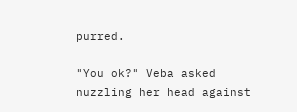purred.

"You ok?" Veba asked nuzzling her head against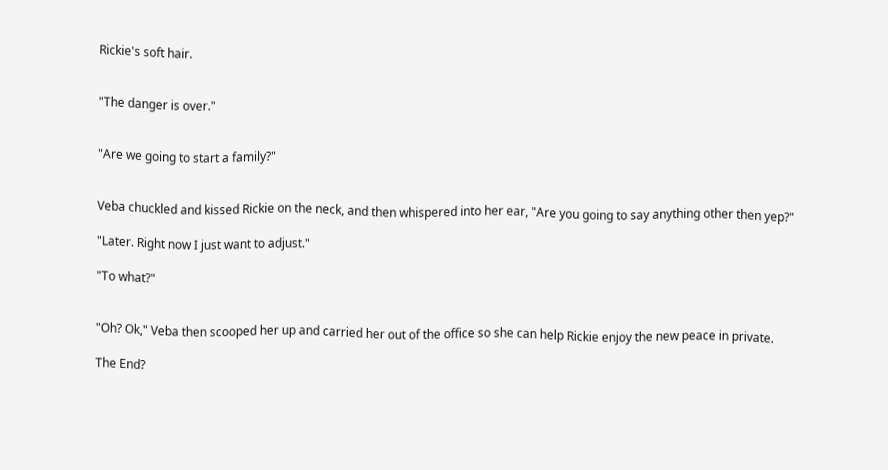Rickie's soft hair.


"The danger is over."


"Are we going to start a family?"


Veba chuckled and kissed Rickie on the neck, and then whispered into her ear, "Are you going to say anything other then yep?"

"Later. Right now I just want to adjust."

"To what?"


"Oh? Ok," Veba then scooped her up and carried her out of the office so she can help Rickie enjoy the new peace in private.

The End?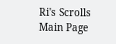Ri's Scrolls
Main Page